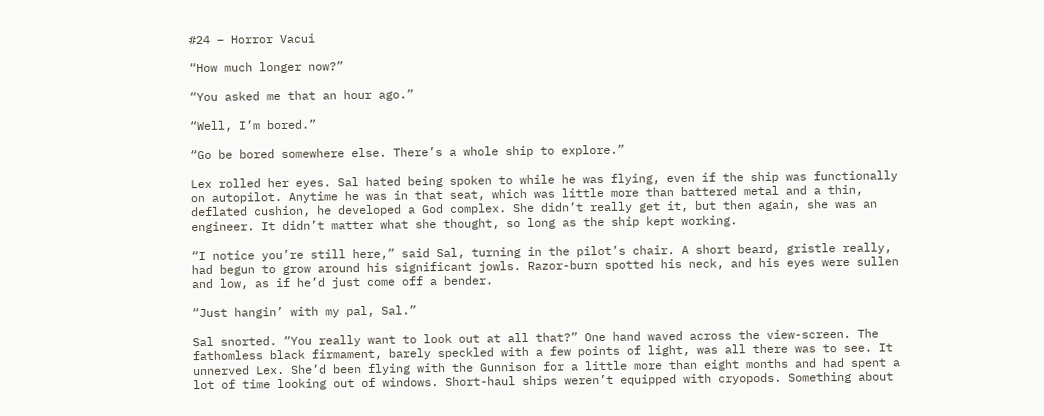#24 – Horror Vacui

“How much longer now?”

“You asked me that an hour ago.”

“Well, I’m bored.”

“Go be bored somewhere else. There’s a whole ship to explore.”

Lex rolled her eyes. Sal hated being spoken to while he was flying, even if the ship was functionally on autopilot. Anytime he was in that seat, which was little more than battered metal and a thin, deflated cushion, he developed a God complex. She didn’t really get it, but then again, she was an engineer. It didn’t matter what she thought, so long as the ship kept working.

“I notice you’re still here,” said Sal, turning in the pilot’s chair. A short beard, gristle really, had begun to grow around his significant jowls. Razor-burn spotted his neck, and his eyes were sullen and low, as if he’d just come off a bender.

“Just hangin’ with my pal, Sal.”

Sal snorted. “You really want to look out at all that?” One hand waved across the view-screen. The fathomless black firmament, barely speckled with a few points of light, was all there was to see. It unnerved Lex. She’d been flying with the Gunnison for a little more than eight months and had spent a lot of time looking out of windows. Short-haul ships weren’t equipped with cryopods. Something about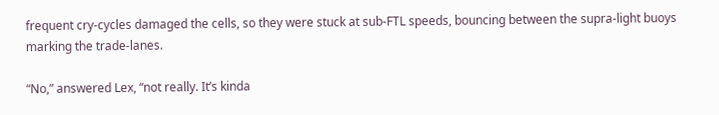frequent cry-cycles damaged the cells, so they were stuck at sub-FTL speeds, bouncing between the supra-light buoys marking the trade-lanes.

“No,” answered Lex, “not really. It’s kinda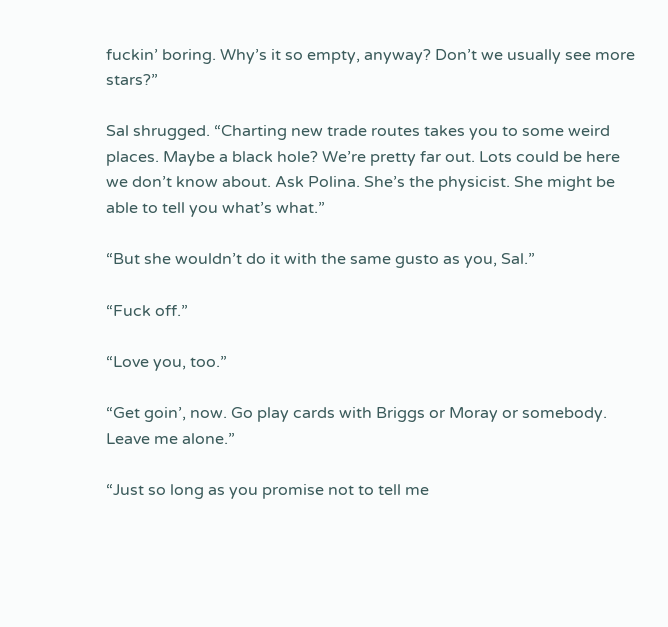fuckin’ boring. Why’s it so empty, anyway? Don’t we usually see more stars?”

Sal shrugged. “Charting new trade routes takes you to some weird places. Maybe a black hole? We’re pretty far out. Lots could be here we don’t know about. Ask Polina. She’s the physicist. She might be able to tell you what’s what.”

“But she wouldn’t do it with the same gusto as you, Sal.”

“Fuck off.”

“Love you, too.”

“Get goin’, now. Go play cards with Briggs or Moray or somebody. Leave me alone.”

“Just so long as you promise not to tell me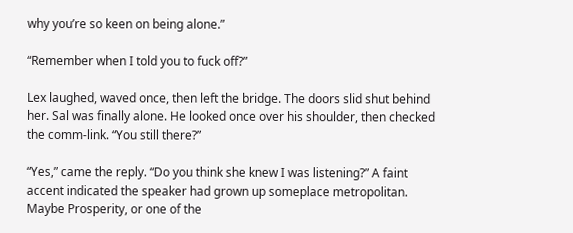why you’re so keen on being alone.”

“Remember when I told you to fuck off?”

Lex laughed, waved once, then left the bridge. The doors slid shut behind her. Sal was finally alone. He looked once over his shoulder, then checked the comm-link. “You still there?”

“Yes,” came the reply. “Do you think she knew I was listening?” A faint accent indicated the speaker had grown up someplace metropolitan. Maybe Prosperity, or one of the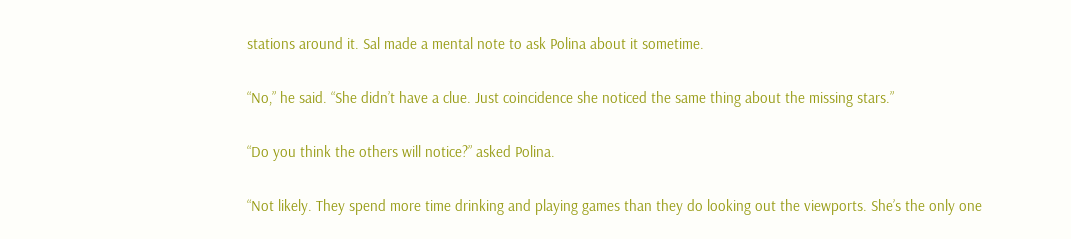stations around it. Sal made a mental note to ask Polina about it sometime.

“No,” he said. “She didn’t have a clue. Just coincidence she noticed the same thing about the missing stars.”

“Do you think the others will notice?” asked Polina.

“Not likely. They spend more time drinking and playing games than they do looking out the viewports. She’s the only one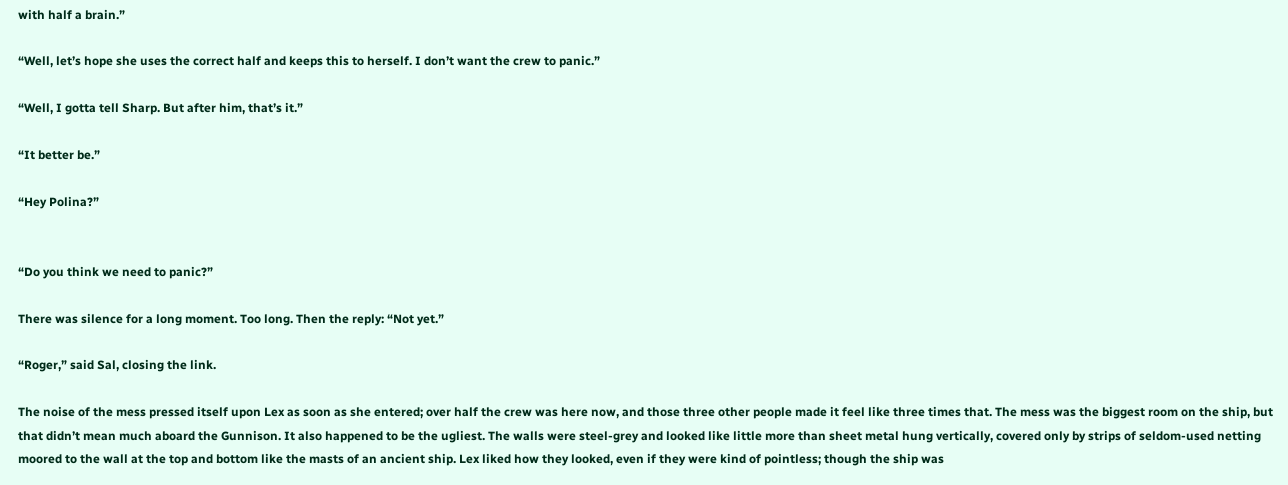with half a brain.”

“Well, let’s hope she uses the correct half and keeps this to herself. I don’t want the crew to panic.”

“Well, I gotta tell Sharp. But after him, that’s it.”

“It better be.”

“Hey Polina?”


“Do you think we need to panic?”

There was silence for a long moment. Too long. Then the reply: “Not yet.”

“Roger,” said Sal, closing the link.

The noise of the mess pressed itself upon Lex as soon as she entered; over half the crew was here now, and those three other people made it feel like three times that. The mess was the biggest room on the ship, but that didn’t mean much aboard the Gunnison. It also happened to be the ugliest. The walls were steel-grey and looked like little more than sheet metal hung vertically, covered only by strips of seldom-used netting moored to the wall at the top and bottom like the masts of an ancient ship. Lex liked how they looked, even if they were kind of pointless; though the ship was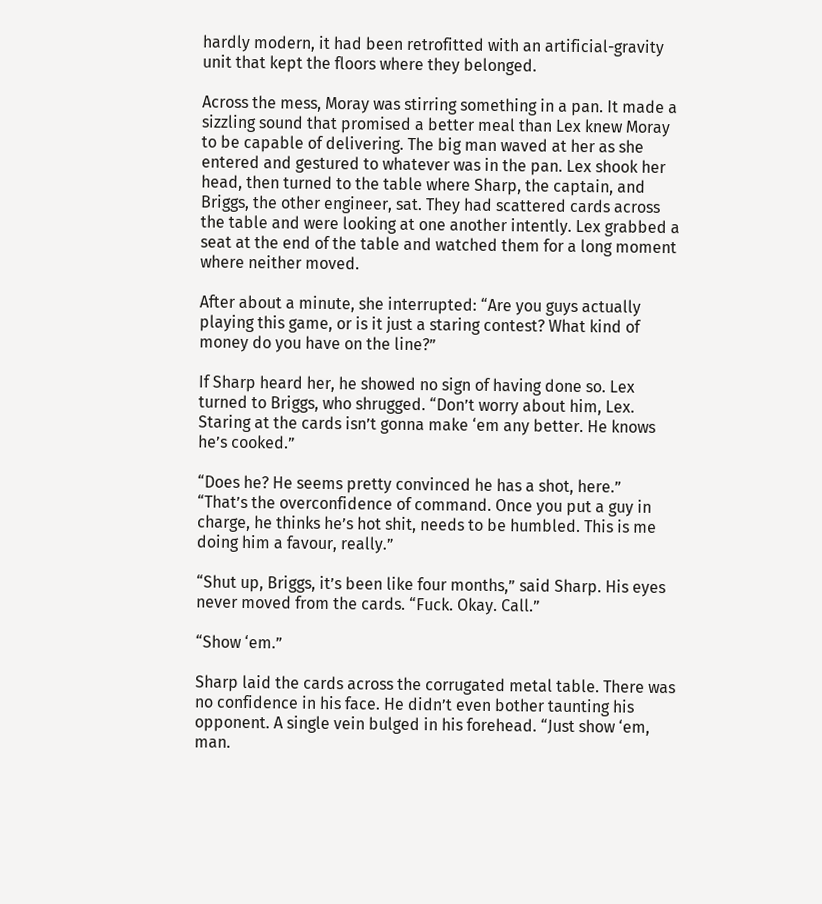hardly modern, it had been retrofitted with an artificial-gravity unit that kept the floors where they belonged.

Across the mess, Moray was stirring something in a pan. It made a sizzling sound that promised a better meal than Lex knew Moray to be capable of delivering. The big man waved at her as she entered and gestured to whatever was in the pan. Lex shook her head, then turned to the table where Sharp, the captain, and Briggs, the other engineer, sat. They had scattered cards across the table and were looking at one another intently. Lex grabbed a seat at the end of the table and watched them for a long moment where neither moved.

After about a minute, she interrupted: “Are you guys actually playing this game, or is it just a staring contest? What kind of money do you have on the line?”

If Sharp heard her, he showed no sign of having done so. Lex turned to Briggs, who shrugged. “Don’t worry about him, Lex. Staring at the cards isn’t gonna make ‘em any better. He knows he’s cooked.”

“Does he? He seems pretty convinced he has a shot, here.”
“That’s the overconfidence of command. Once you put a guy in charge, he thinks he’s hot shit, needs to be humbled. This is me doing him a favour, really.”

“Shut up, Briggs, it’s been like four months,” said Sharp. His eyes never moved from the cards. “Fuck. Okay. Call.”

“Show ‘em.”

Sharp laid the cards across the corrugated metal table. There was no confidence in his face. He didn’t even bother taunting his opponent. A single vein bulged in his forehead. “Just show ‘em, man.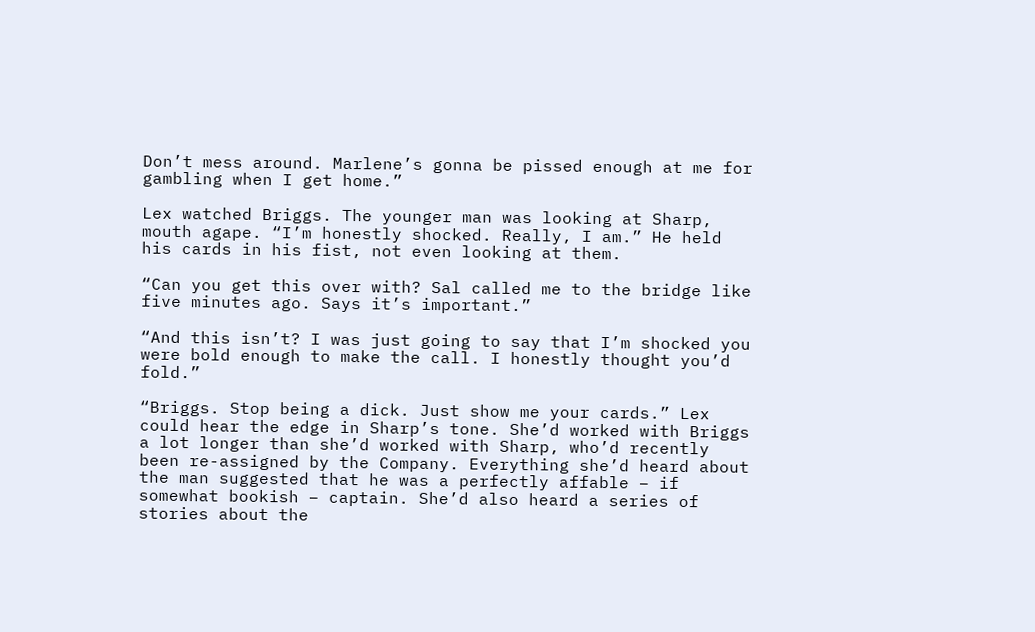Don’t mess around. Marlene’s gonna be pissed enough at me for gambling when I get home.”

Lex watched Briggs. The younger man was looking at Sharp, mouth agape. “I’m honestly shocked. Really, I am.” He held his cards in his fist, not even looking at them.

“Can you get this over with? Sal called me to the bridge like five minutes ago. Says it’s important.”

“And this isn’t? I was just going to say that I’m shocked you were bold enough to make the call. I honestly thought you’d fold.”

“Briggs. Stop being a dick. Just show me your cards.” Lex could hear the edge in Sharp’s tone. She’d worked with Briggs a lot longer than she’d worked with Sharp, who’d recently been re-assigned by the Company. Everything she’d heard about the man suggested that he was a perfectly affable – if somewhat bookish – captain. She’d also heard a series of stories about the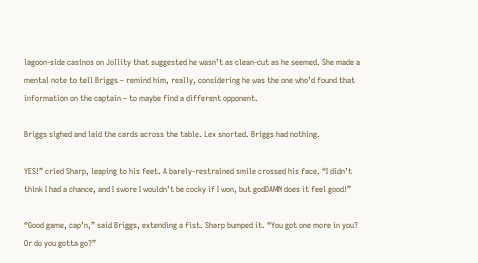lagoon-side casinos on Jollity that suggested he wasn’t as clean-cut as he seemed. She made a mental note to tell Briggs – remind him, really, considering he was the one who’d found that information on the captain – to maybe find a different opponent.

Briggs sighed and laid the cards across the table. Lex snorted. Briggs had nothing.

YES!” cried Sharp, leaping to his feet. A barely-restrained smile crossed his face. “I didn’t think I had a chance, and I swore I wouldn’t be cocky if I won, but godDAMN does it feel good!”

“Good game, cap’n,” said Briggs, extending a fist. Sharp bumped it. “You got one more in you? Or do you gotta go?”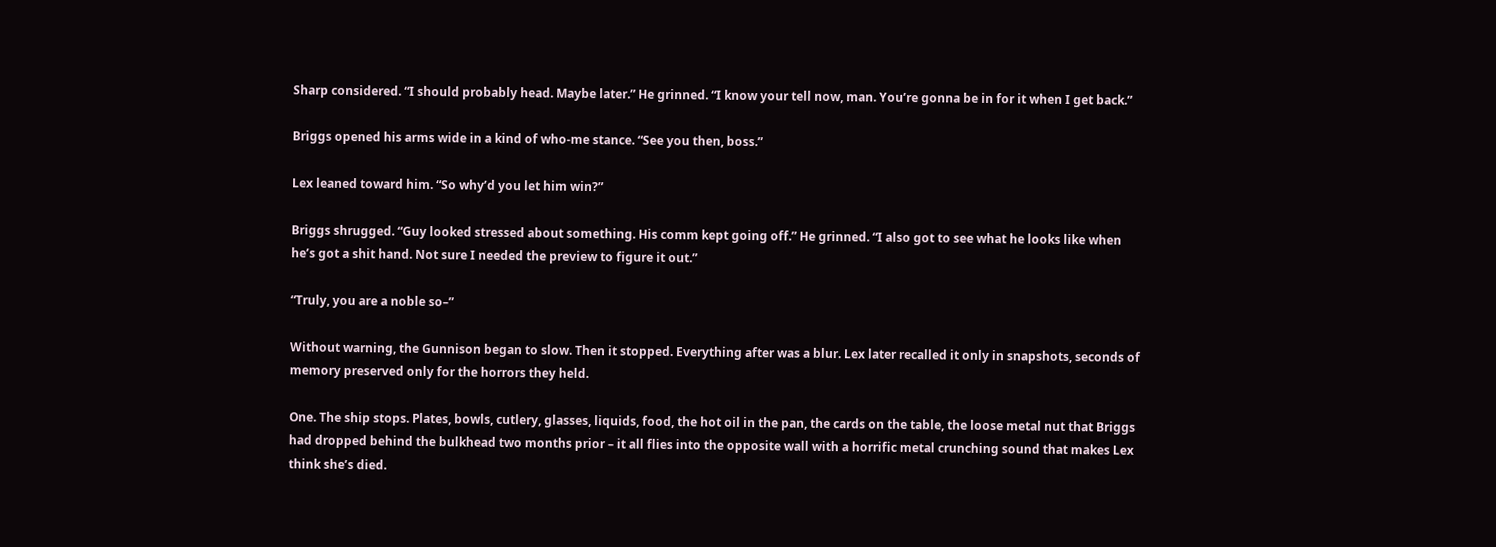Sharp considered. “I should probably head. Maybe later.” He grinned. “I know your tell now, man. You’re gonna be in for it when I get back.”

Briggs opened his arms wide in a kind of who-me stance. “See you then, boss.”

Lex leaned toward him. “So why’d you let him win?”

Briggs shrugged. “Guy looked stressed about something. His comm kept going off.” He grinned. “I also got to see what he looks like when he’s got a shit hand. Not sure I needed the preview to figure it out.”

“Truly, you are a noble so–”

Without warning, the Gunnison began to slow. Then it stopped. Everything after was a blur. Lex later recalled it only in snapshots, seconds of memory preserved only for the horrors they held.

One. The ship stops. Plates, bowls, cutlery, glasses, liquids, food, the hot oil in the pan, the cards on the table, the loose metal nut that Briggs had dropped behind the bulkhead two months prior – it all flies into the opposite wall with a horrific metal crunching sound that makes Lex think she’s died.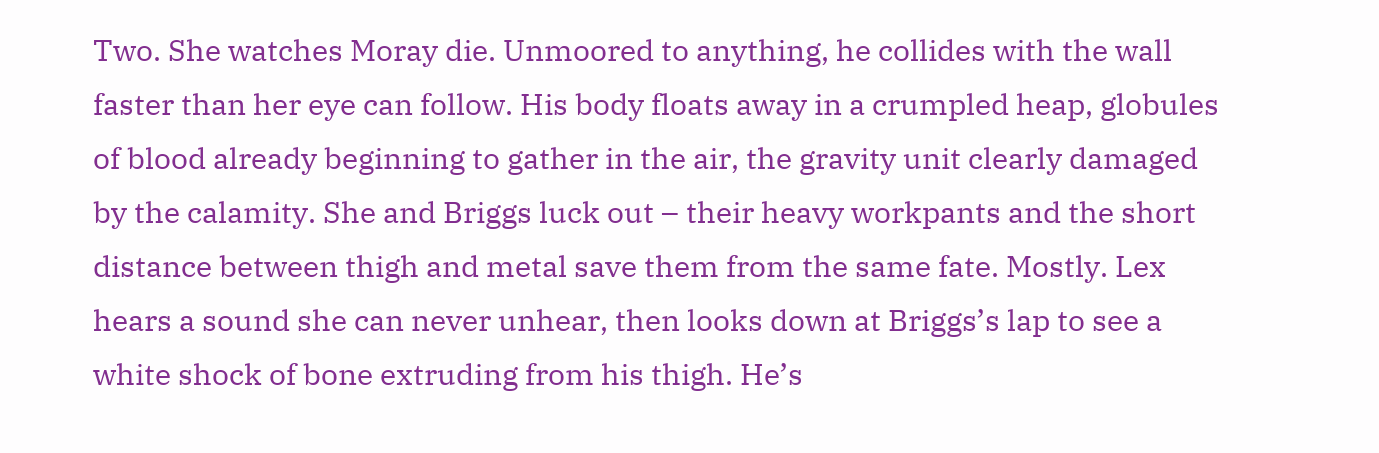Two. She watches Moray die. Unmoored to anything, he collides with the wall faster than her eye can follow. His body floats away in a crumpled heap, globules of blood already beginning to gather in the air, the gravity unit clearly damaged by the calamity. She and Briggs luck out – their heavy workpants and the short distance between thigh and metal save them from the same fate. Mostly. Lex hears a sound she can never unhear, then looks down at Briggs’s lap to see a white shock of bone extruding from his thigh. He’s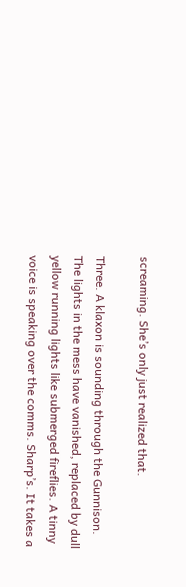screaming. She’s only just realized that.

Three. A klaxon is sounding through the Gunnison. The lights in the mess have vanished, replaced by dull yellow running lights like submerged fireflies. A tinny voice is speaking over the comms. Sharp’s. It takes a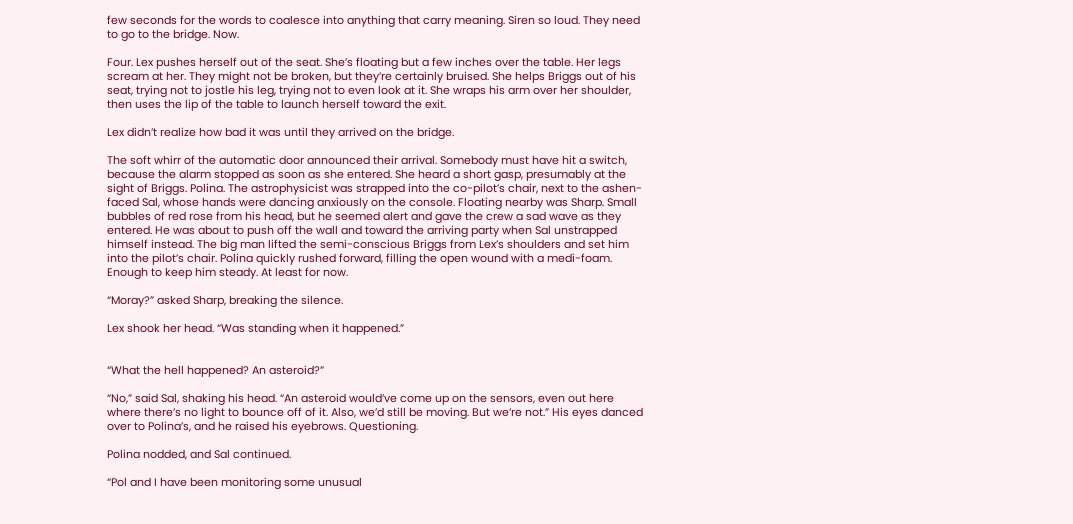few seconds for the words to coalesce into anything that carry meaning. Siren so loud. They need to go to the bridge. Now.

Four. Lex pushes herself out of the seat. She’s floating but a few inches over the table. Her legs scream at her. They might not be broken, but they’re certainly bruised. She helps Briggs out of his seat, trying not to jostle his leg, trying not to even look at it. She wraps his arm over her shoulder, then uses the lip of the table to launch herself toward the exit.

Lex didn’t realize how bad it was until they arrived on the bridge.

The soft whirr of the automatic door announced their arrival. Somebody must have hit a switch, because the alarm stopped as soon as she entered. She heard a short gasp, presumably at the sight of Briggs. Polina. The astrophysicist was strapped into the co-pilot’s chair, next to the ashen-faced Sal, whose hands were dancing anxiously on the console. Floating nearby was Sharp. Small bubbles of red rose from his head, but he seemed alert and gave the crew a sad wave as they entered. He was about to push off the wall and toward the arriving party when Sal unstrapped himself instead. The big man lifted the semi-conscious Briggs from Lex’s shoulders and set him into the pilot’s chair. Polina quickly rushed forward, filling the open wound with a medi-foam. Enough to keep him steady. At least for now.

“Moray?” asked Sharp, breaking the silence.

Lex shook her head. “Was standing when it happened.”


“What the hell happened? An asteroid?”

“No,” said Sal, shaking his head. “An asteroid would’ve come up on the sensors, even out here where there’s no light to bounce off of it. Also, we’d still be moving. But we’re not.” His eyes danced over to Polina’s, and he raised his eyebrows. Questioning.

Polina nodded, and Sal continued.

“Pol and I have been monitoring some unusual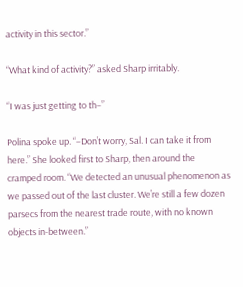activity in this sector.”

“What kind of activity?” asked Sharp irritably.

“I was just getting to th–”

Polina spoke up. “–Don’t worry, Sal. I can take it from here.” She looked first to Sharp, then around the cramped room. “We detected an unusual phenomenon as we passed out of the last cluster. We’re still a few dozen parsecs from the nearest trade route, with no known objects in-between.”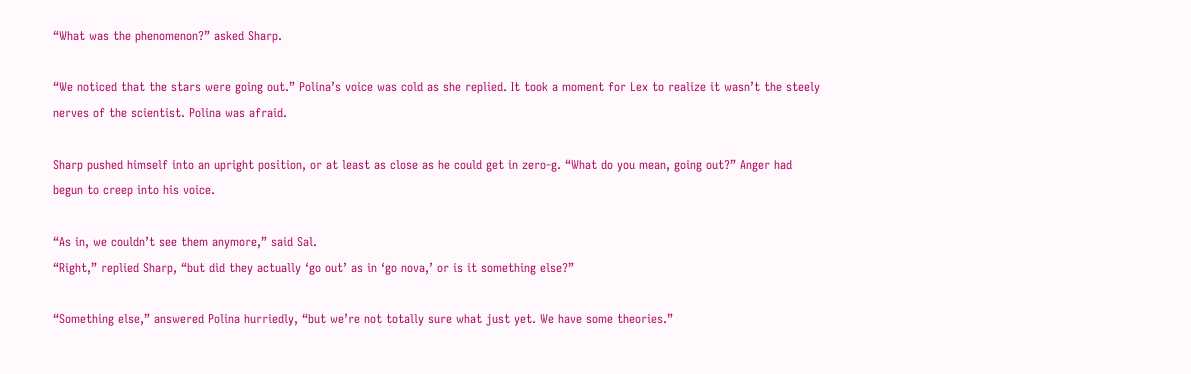“What was the phenomenon?” asked Sharp.

“We noticed that the stars were going out.” Polina’s voice was cold as she replied. It took a moment for Lex to realize it wasn’t the steely nerves of the scientist. Polina was afraid.

Sharp pushed himself into an upright position, or at least as close as he could get in zero-g. “What do you mean, going out?” Anger had begun to creep into his voice.

“As in, we couldn’t see them anymore,” said Sal.
“Right,” replied Sharp, “but did they actually ‘go out’ as in ‘go nova,’ or is it something else?”

“Something else,” answered Polina hurriedly, “but we’re not totally sure what just yet. We have some theories.”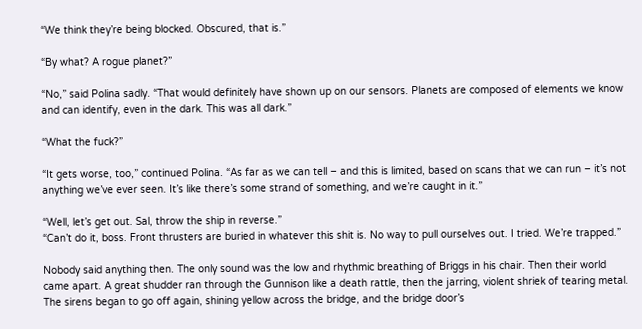“We think they’re being blocked. Obscured, that is.”

“By what? A rogue planet?”

“No,” said Polina sadly. “That would definitely have shown up on our sensors. Planets are composed of elements we know and can identify, even in the dark. This was all dark.”

“What the fuck?”

“It gets worse, too,” continued Polina. “As far as we can tell – and this is limited, based on scans that we can run – it’s not anything we’ve ever seen. It’s like there’s some strand of something, and we’re caught in it.”

“Well, let’s get out. Sal, throw the ship in reverse.”
“Can’t do it, boss. Front thrusters are buried in whatever this shit is. No way to pull ourselves out. I tried. We’re trapped.”

Nobody said anything then. The only sound was the low and rhythmic breathing of Briggs in his chair. Then their world came apart. A great shudder ran through the Gunnison like a death rattle, then the jarring, violent shriek of tearing metal. The sirens began to go off again, shining yellow across the bridge, and the bridge door’s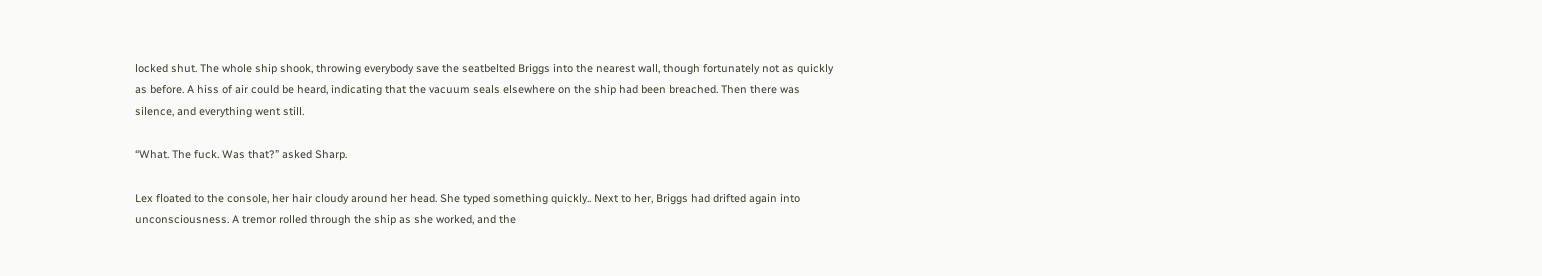locked shut. The whole ship shook, throwing everybody save the seatbelted Briggs into the nearest wall, though fortunately not as quickly as before. A hiss of air could be heard, indicating that the vacuum seals elsewhere on the ship had been breached. Then there was silence, and everything went still.

“What. The fuck. Was that?” asked Sharp.

Lex floated to the console, her hair cloudy around her head. She typed something quickly.. Next to her, Briggs had drifted again into unconsciousness. A tremor rolled through the ship as she worked, and the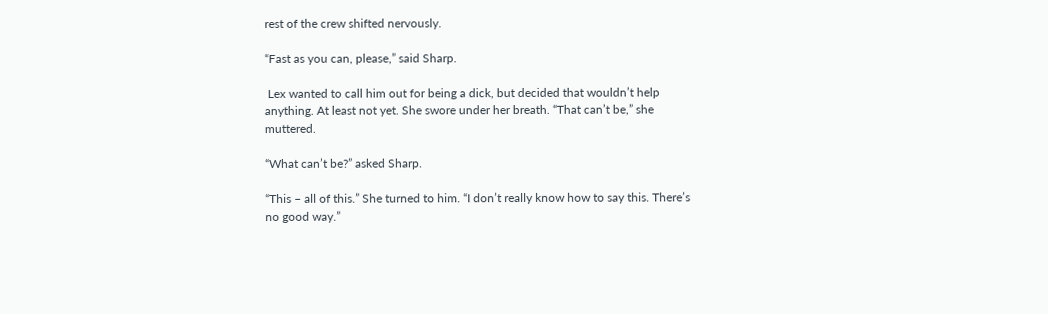rest of the crew shifted nervously.

“Fast as you can, please,” said Sharp.

 Lex wanted to call him out for being a dick, but decided that wouldn’t help anything. At least not yet. She swore under her breath. “That can’t be,” she muttered.

“What can’t be?” asked Sharp.

“This – all of this.” She turned to him. “I don’t really know how to say this. There’s no good way.”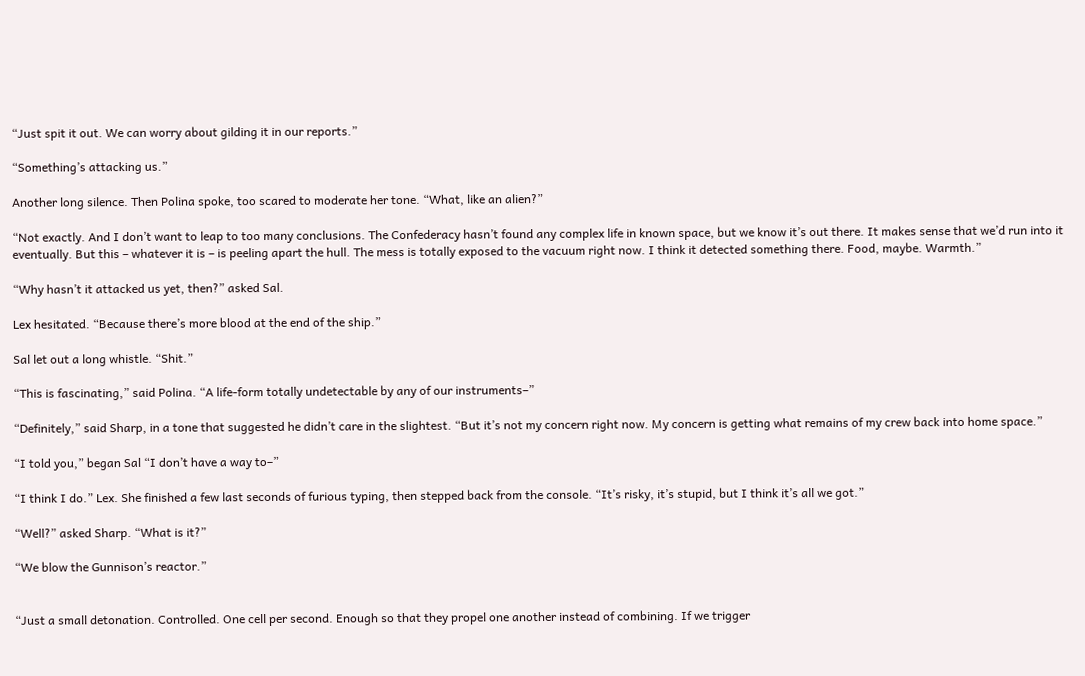“Just spit it out. We can worry about gilding it in our reports.”

“Something’s attacking us.”

Another long silence. Then Polina spoke, too scared to moderate her tone. “What, like an alien?”

“Not exactly. And I don’t want to leap to too many conclusions. The Confederacy hasn’t found any complex life in known space, but we know it’s out there. It makes sense that we’d run into it eventually. But this – whatever it is – is peeling apart the hull. The mess is totally exposed to the vacuum right now. I think it detected something there. Food, maybe. Warmth.”

“Why hasn’t it attacked us yet, then?” asked Sal.

Lex hesitated. “Because there’s more blood at the end of the ship.”

Sal let out a long whistle. “Shit.”

“This is fascinating,” said Polina. “A life-form totally undetectable by any of our instruments–”

“Definitely,” said Sharp, in a tone that suggested he didn’t care in the slightest. “But it’s not my concern right now. My concern is getting what remains of my crew back into home space.”

“I told you,” began Sal “I don’t have a way to–”

“I think I do.” Lex. She finished a few last seconds of furious typing, then stepped back from the console. “It’s risky, it’s stupid, but I think it’s all we got.”

“Well?” asked Sharp. “What is it?”

“We blow the Gunnison’s reactor.”


“Just a small detonation. Controlled. One cell per second. Enough so that they propel one another instead of combining. If we trigger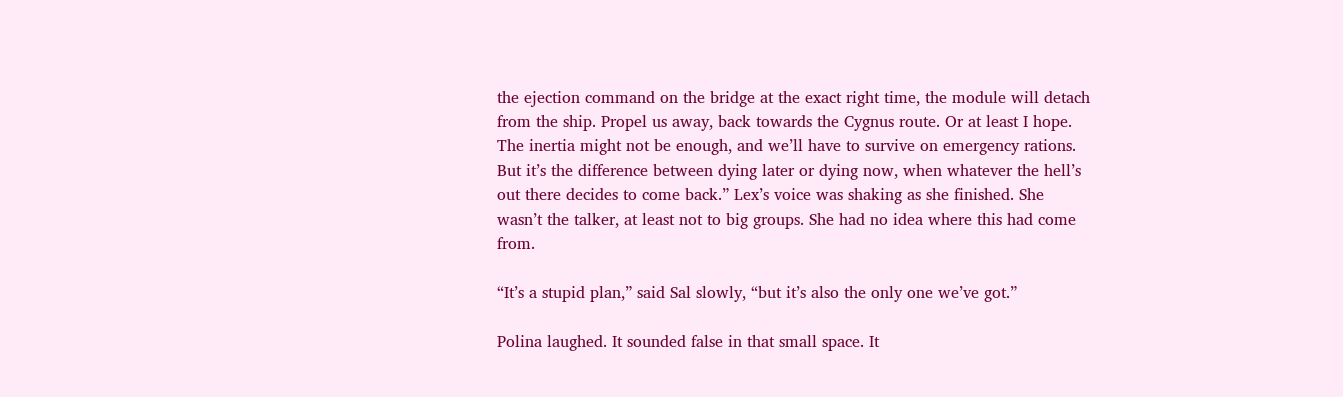the ejection command on the bridge at the exact right time, the module will detach from the ship. Propel us away, back towards the Cygnus route. Or at least I hope. The inertia might not be enough, and we’ll have to survive on emergency rations. But it’s the difference between dying later or dying now, when whatever the hell’s out there decides to come back.” Lex’s voice was shaking as she finished. She wasn’t the talker, at least not to big groups. She had no idea where this had come from.

“It’s a stupid plan,” said Sal slowly, “but it’s also the only one we’ve got.”

Polina laughed. It sounded false in that small space. It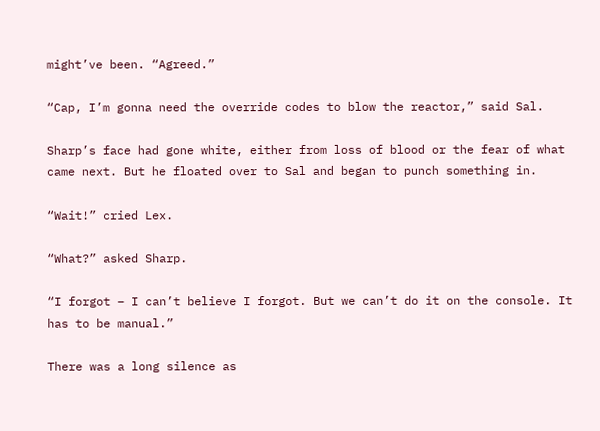might’ve been. “Agreed.”

“Cap, I’m gonna need the override codes to blow the reactor,” said Sal.

Sharp’s face had gone white, either from loss of blood or the fear of what came next. But he floated over to Sal and began to punch something in.

“Wait!” cried Lex.

“What?” asked Sharp.

“I forgot – I can’t believe I forgot. But we can’t do it on the console. It has to be manual.”

There was a long silence as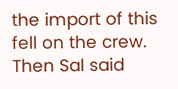the import of this fell on the crew. Then Sal said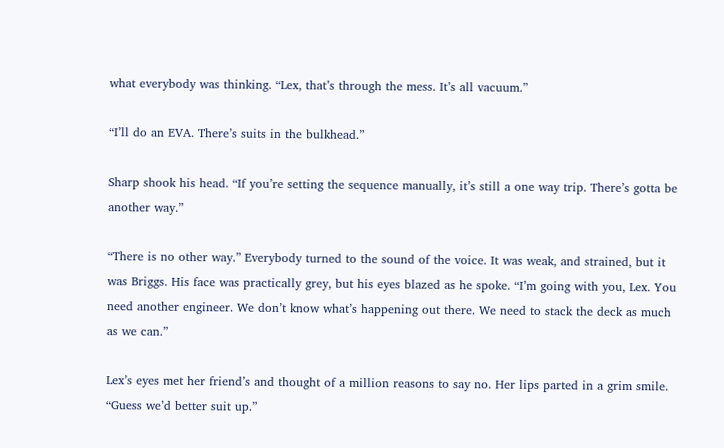what everybody was thinking. “Lex, that’s through the mess. It’s all vacuum.”

“I’ll do an EVA. There’s suits in the bulkhead.”

Sharp shook his head. “If you’re setting the sequence manually, it’s still a one way trip. There’s gotta be another way.”

“There is no other way.” Everybody turned to the sound of the voice. It was weak, and strained, but it was Briggs. His face was practically grey, but his eyes blazed as he spoke. “I’m going with you, Lex. You need another engineer. We don’t know what’s happening out there. We need to stack the deck as much as we can.”

Lex’s eyes met her friend’s and thought of a million reasons to say no. Her lips parted in a grim smile. “Guess we’d better suit up.”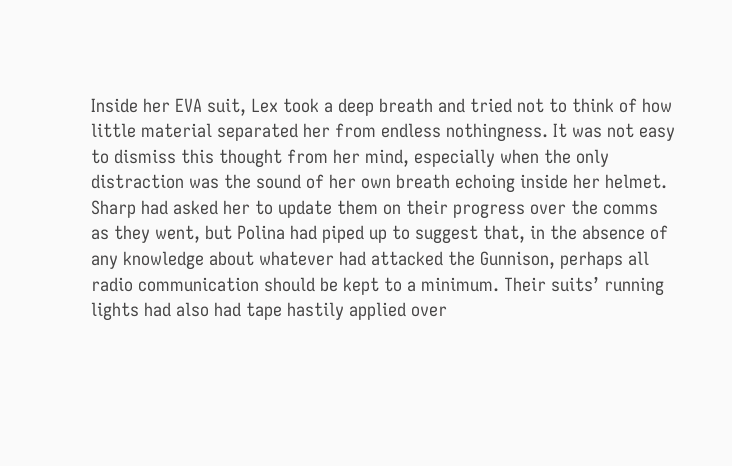Inside her EVA suit, Lex took a deep breath and tried not to think of how little material separated her from endless nothingness. It was not easy to dismiss this thought from her mind, especially when the only distraction was the sound of her own breath echoing inside her helmet. Sharp had asked her to update them on their progress over the comms as they went, but Polina had piped up to suggest that, in the absence of any knowledge about whatever had attacked the Gunnison, perhaps all radio communication should be kept to a minimum. Their suits’ running lights had also had tape hastily applied over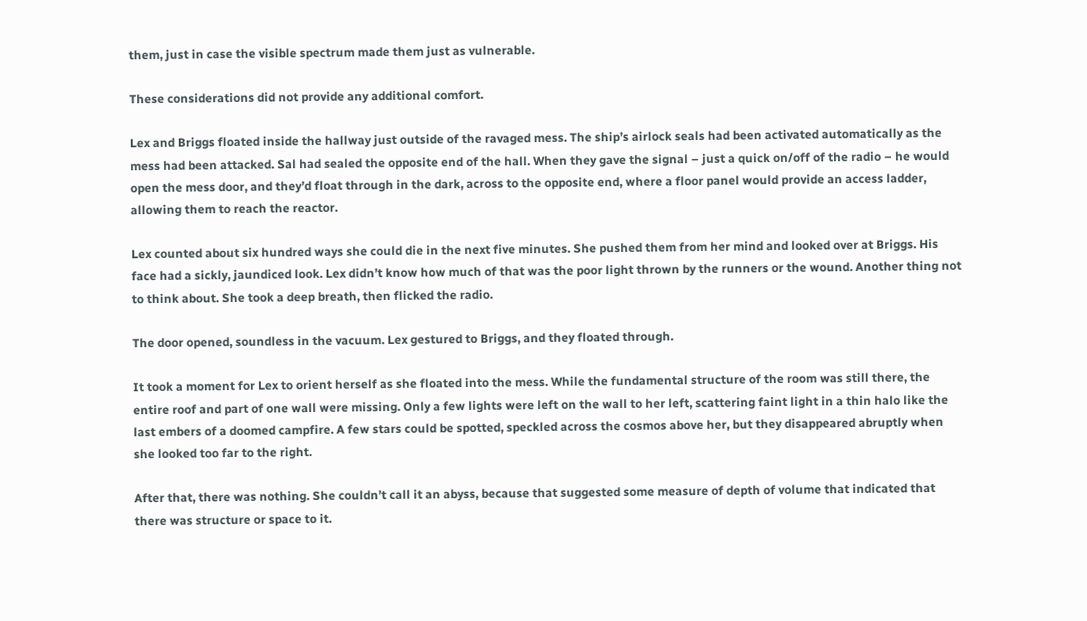them, just in case the visible spectrum made them just as vulnerable.

These considerations did not provide any additional comfort.

Lex and Briggs floated inside the hallway just outside of the ravaged mess. The ship’s airlock seals had been activated automatically as the mess had been attacked. Sal had sealed the opposite end of the hall. When they gave the signal – just a quick on/off of the radio – he would open the mess door, and they’d float through in the dark, across to the opposite end, where a floor panel would provide an access ladder, allowing them to reach the reactor.

Lex counted about six hundred ways she could die in the next five minutes. She pushed them from her mind and looked over at Briggs. His face had a sickly, jaundiced look. Lex didn’t know how much of that was the poor light thrown by the runners or the wound. Another thing not to think about. She took a deep breath, then flicked the radio.

The door opened, soundless in the vacuum. Lex gestured to Briggs, and they floated through.

It took a moment for Lex to orient herself as she floated into the mess. While the fundamental structure of the room was still there, the entire roof and part of one wall were missing. Only a few lights were left on the wall to her left, scattering faint light in a thin halo like the last embers of a doomed campfire. A few stars could be spotted, speckled across the cosmos above her, but they disappeared abruptly when she looked too far to the right.

After that, there was nothing. She couldn’t call it an abyss, because that suggested some measure of depth of volume that indicated that there was structure or space to it.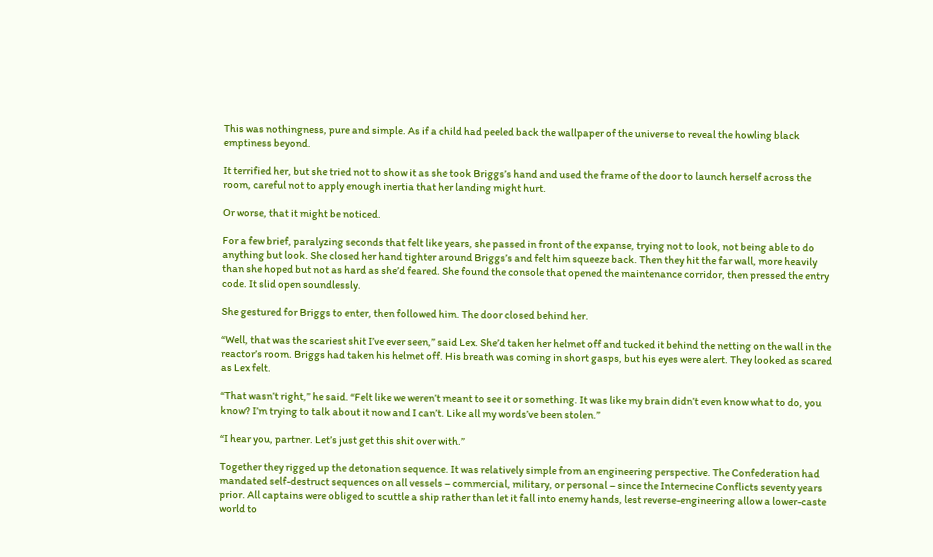This was nothingness, pure and simple. As if a child had peeled back the wallpaper of the universe to reveal the howling black emptiness beyond.

It terrified her, but she tried not to show it as she took Briggs’s hand and used the frame of the door to launch herself across the room, careful not to apply enough inertia that her landing might hurt.

Or worse, that it might be noticed.

For a few brief, paralyzing seconds that felt like years, she passed in front of the expanse, trying not to look, not being able to do anything but look. She closed her hand tighter around Briggs’s and felt him squeeze back. Then they hit the far wall, more heavily than she hoped but not as hard as she’d feared. She found the console that opened the maintenance corridor, then pressed the entry code. It slid open soundlessly.

She gestured for Briggs to enter, then followed him. The door closed behind her.

“Well, that was the scariest shit I’ve ever seen,” said Lex. She’d taken her helmet off and tucked it behind the netting on the wall in the reactor’s room. Briggs had taken his helmet off. His breath was coming in short gasps, but his eyes were alert. They looked as scared as Lex felt.

“That wasn’t right,” he said. “Felt like we weren’t meant to see it or something. It was like my brain didn’t even know what to do, you know? I’m trying to talk about it now and I can’t. Like all my words’ve been stolen.”

“I hear you, partner. Let’s just get this shit over with.”

Together they rigged up the detonation sequence. It was relatively simple from an engineering perspective. The Confederation had mandated self-destruct sequences on all vessels – commercial, military, or personal – since the Internecine Conflicts seventy years prior. All captains were obliged to scuttle a ship rather than let it fall into enemy hands, lest reverse-engineering allow a lower-caste world to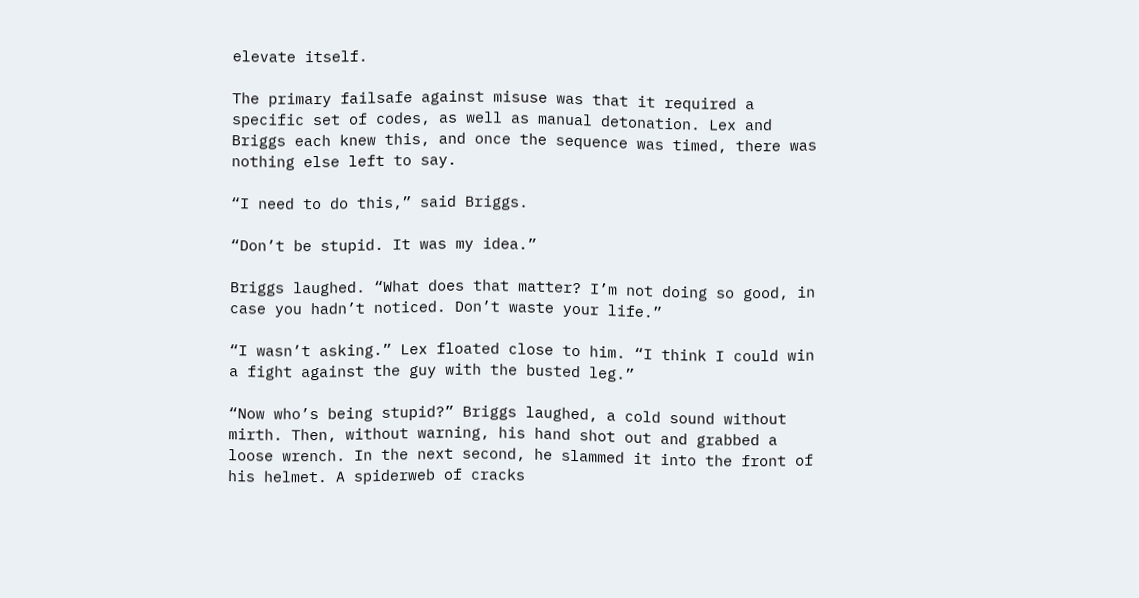elevate itself.

The primary failsafe against misuse was that it required a specific set of codes, as well as manual detonation. Lex and Briggs each knew this, and once the sequence was timed, there was nothing else left to say.

“I need to do this,” said Briggs.

“Don’t be stupid. It was my idea.”

Briggs laughed. “What does that matter? I’m not doing so good, in case you hadn’t noticed. Don’t waste your life.”

“I wasn’t asking.” Lex floated close to him. “I think I could win a fight against the guy with the busted leg.”

“Now who’s being stupid?” Briggs laughed, a cold sound without mirth. Then, without warning, his hand shot out and grabbed a loose wrench. In the next second, he slammed it into the front of his helmet. A spiderweb of cracks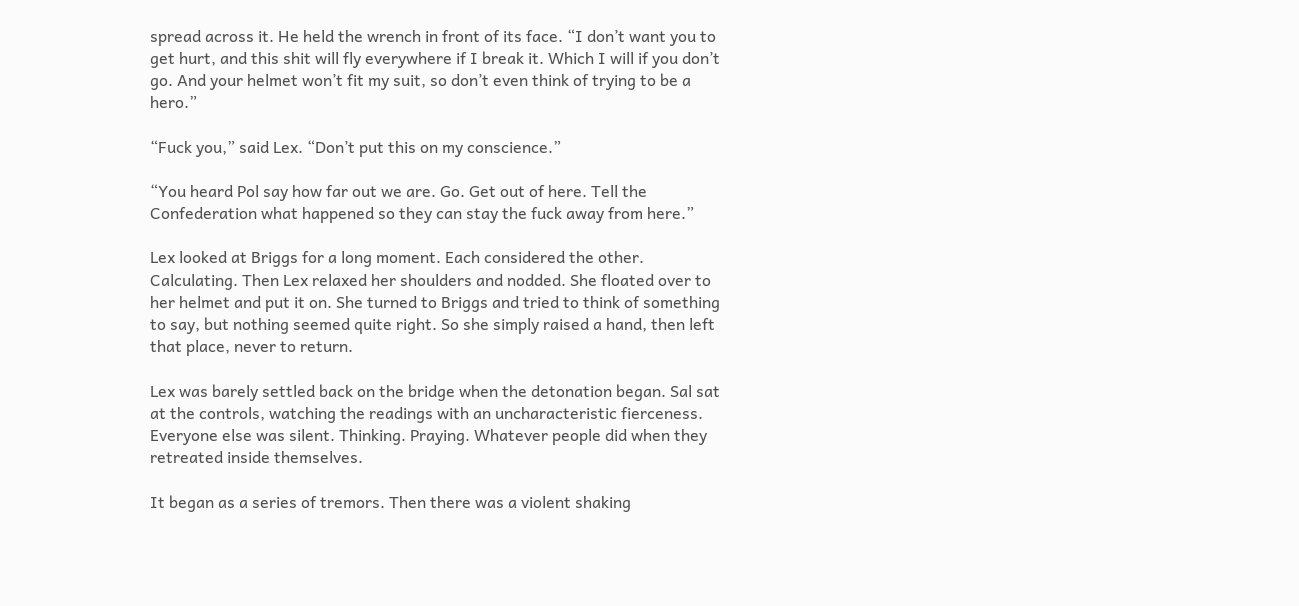spread across it. He held the wrench in front of its face. “I don’t want you to get hurt, and this shit will fly everywhere if I break it. Which I will if you don’t go. And your helmet won’t fit my suit, so don’t even think of trying to be a hero.”

“Fuck you,” said Lex. “Don’t put this on my conscience.”

“You heard Pol say how far out we are. Go. Get out of here. Tell the Confederation what happened so they can stay the fuck away from here.”

Lex looked at Briggs for a long moment. Each considered the other. Calculating. Then Lex relaxed her shoulders and nodded. She floated over to her helmet and put it on. She turned to Briggs and tried to think of something to say, but nothing seemed quite right. So she simply raised a hand, then left that place, never to return.

Lex was barely settled back on the bridge when the detonation began. Sal sat at the controls, watching the readings with an uncharacteristic fierceness. Everyone else was silent. Thinking. Praying. Whatever people did when they retreated inside themselves.

It began as a series of tremors. Then there was a violent shaking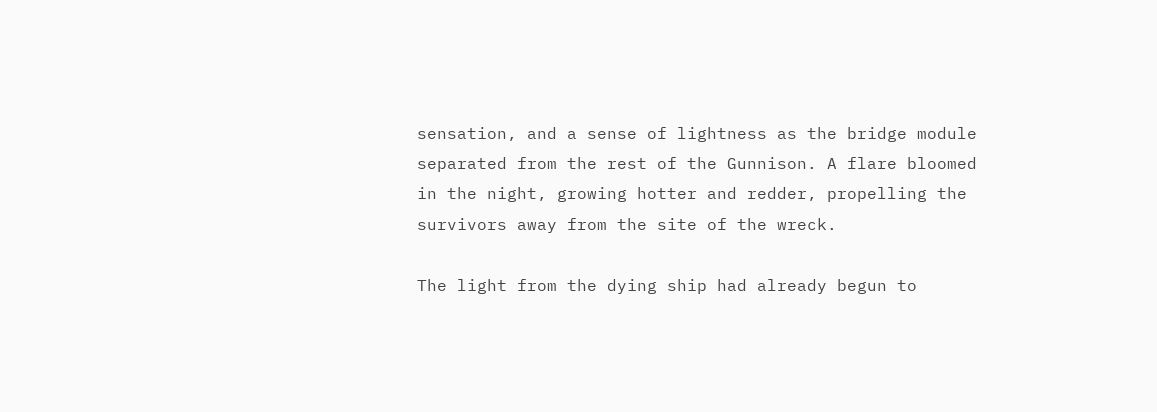sensation, and a sense of lightness as the bridge module separated from the rest of the Gunnison. A flare bloomed in the night, growing hotter and redder, propelling the survivors away from the site of the wreck.

The light from the dying ship had already begun to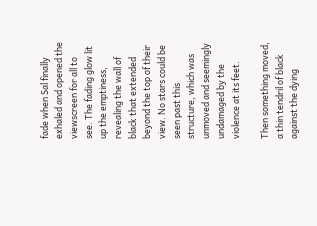fade when Sal finally exhaled and opened the viewscreen for all to see. The fading glow lit up the emptiness, revealing the wall of black that extended beyond the top of their view. No stars could be seen past this structure, which was unmoved and seemingly undamaged by the violence at its feet.

Then something moved, a thin tendril of black against the dying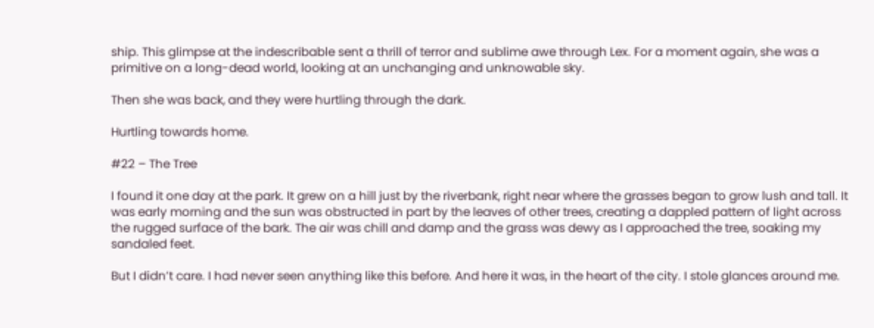ship. This glimpse at the indescribable sent a thrill of terror and sublime awe through Lex. For a moment again, she was a primitive on a long-dead world, looking at an unchanging and unknowable sky.

Then she was back, and they were hurtling through the dark.

Hurtling towards home.

#22 – The Tree

I found it one day at the park. It grew on a hill just by the riverbank, right near where the grasses began to grow lush and tall. It was early morning and the sun was obstructed in part by the leaves of other trees, creating a dappled pattern of light across the rugged surface of the bark. The air was chill and damp and the grass was dewy as I approached the tree, soaking my sandaled feet.

But I didn’t care. I had never seen anything like this before. And here it was, in the heart of the city. I stole glances around me.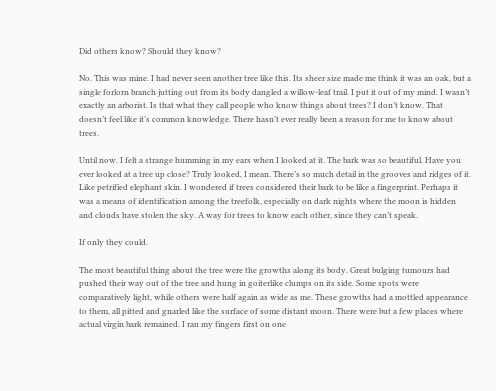Did others know? Should they know?

No. This was mine. I had never seen another tree like this. Its sheer size made me think it was an oak, but a single forlorn branch jutting out from its body dangled a willow-leaf trail. I put it out of my mind. I wasn’t exactly an arborist. Is that what they call people who know things about trees? I don’t know. That doesn’t feel like it’s common knowledge. There hasn’t ever really been a reason for me to know about trees.

Until now. I felt a strange humming in my ears when I looked at it. The bark was so beautiful. Have you ever looked at a tree up close? Truly looked, I mean. There’s so much detail in the grooves and ridges of it. Like petrified elephant skin. I wondered if trees considered their bark to be like a fingerprint. Perhaps it was a means of identification among the treefolk, especially on dark nights where the moon is hidden and clouds have stolen the sky. A way for trees to know each other, since they can’t speak.

If only they could.

The most beautiful thing about the tree were the growths along its body. Great bulging tumours had pushed their way out of the tree and hung in goiterlike clumps on its side. Some spots were comparatively light, while others were half again as wide as me. These growths had a mottled appearance to them, all pitted and gnarled like the surface of some distant moon. There were but a few places where actual virgin bark remained. I ran my fingers first on one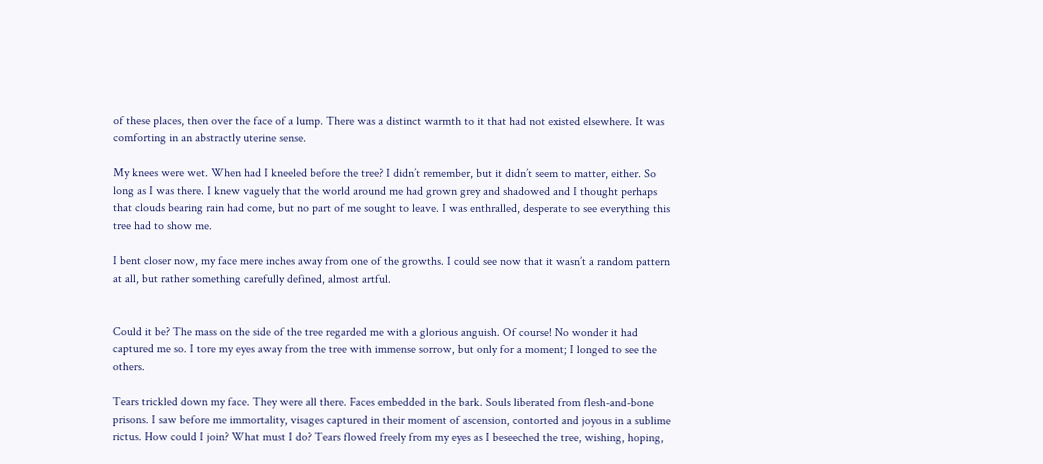of these places, then over the face of a lump. There was a distinct warmth to it that had not existed elsewhere. It was comforting in an abstractly uterine sense.

My knees were wet. When had I kneeled before the tree? I didn’t remember, but it didn’t seem to matter, either. So long as I was there. I knew vaguely that the world around me had grown grey and shadowed and I thought perhaps that clouds bearing rain had come, but no part of me sought to leave. I was enthralled, desperate to see everything this tree had to show me.

I bent closer now, my face mere inches away from one of the growths. I could see now that it wasn’t a random pattern at all, but rather something carefully defined, almost artful.


Could it be? The mass on the side of the tree regarded me with a glorious anguish. Of course! No wonder it had captured me so. I tore my eyes away from the tree with immense sorrow, but only for a moment; I longed to see the others.

Tears trickled down my face. They were all there. Faces embedded in the bark. Souls liberated from flesh-and-bone prisons. I saw before me immortality, visages captured in their moment of ascension, contorted and joyous in a sublime rictus. How could I join? What must I do? Tears flowed freely from my eyes as I beseeched the tree, wishing, hoping,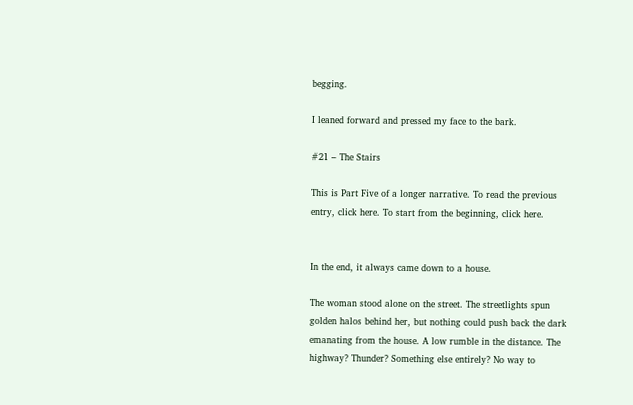begging.

I leaned forward and pressed my face to the bark.

#21 – The Stairs

This is Part Five of a longer narrative. To read the previous entry, click here. To start from the beginning, click here.


In the end, it always came down to a house.

The woman stood alone on the street. The streetlights spun golden halos behind her, but nothing could push back the dark emanating from the house. A low rumble in the distance. The highway? Thunder? Something else entirely? No way to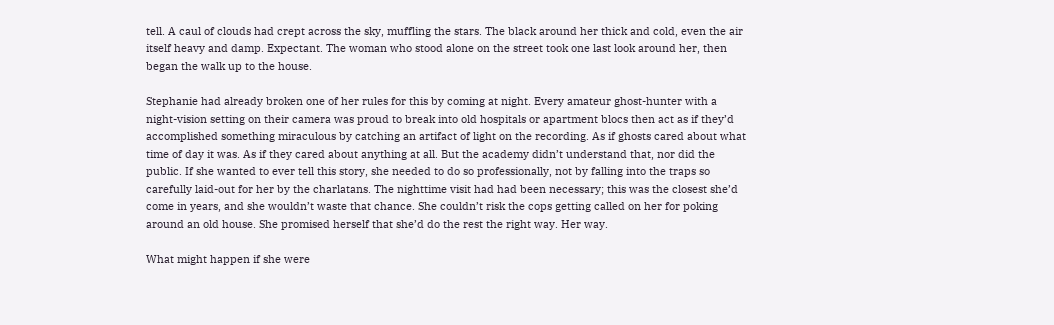tell. A caul of clouds had crept across the sky, muffling the stars. The black around her thick and cold, even the air itself heavy and damp. Expectant. The woman who stood alone on the street took one last look around her, then began the walk up to the house.

Stephanie had already broken one of her rules for this by coming at night. Every amateur ghost-hunter with a night-vision setting on their camera was proud to break into old hospitals or apartment blocs then act as if they’d accomplished something miraculous by catching an artifact of light on the recording. As if ghosts cared about what time of day it was. As if they cared about anything at all. But the academy didn’t understand that, nor did the public. If she wanted to ever tell this story, she needed to do so professionally, not by falling into the traps so carefully laid-out for her by the charlatans. The nighttime visit had had been necessary; this was the closest she’d come in years, and she wouldn’t waste that chance. She couldn’t risk the cops getting called on her for poking around an old house. She promised herself that she’d do the rest the right way. Her way.

What might happen if she were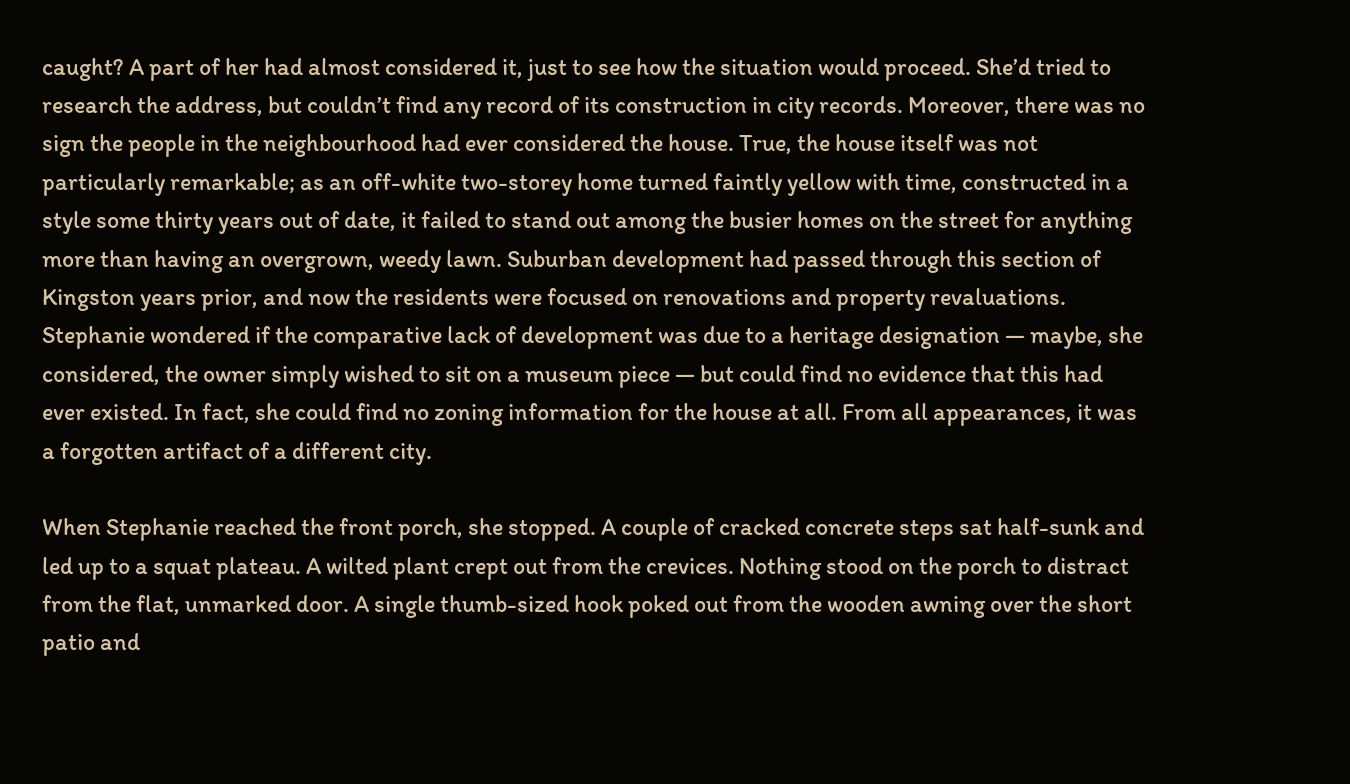caught? A part of her had almost considered it, just to see how the situation would proceed. She’d tried to research the address, but couldn’t find any record of its construction in city records. Moreover, there was no sign the people in the neighbourhood had ever considered the house. True, the house itself was not particularly remarkable; as an off-white two-storey home turned faintly yellow with time, constructed in a style some thirty years out of date, it failed to stand out among the busier homes on the street for anything more than having an overgrown, weedy lawn. Suburban development had passed through this section of Kingston years prior, and now the residents were focused on renovations and property revaluations. Stephanie wondered if the comparative lack of development was due to a heritage designation — maybe, she considered, the owner simply wished to sit on a museum piece — but could find no evidence that this had ever existed. In fact, she could find no zoning information for the house at all. From all appearances, it was a forgotten artifact of a different city.

When Stephanie reached the front porch, she stopped. A couple of cracked concrete steps sat half-sunk and led up to a squat plateau. A wilted plant crept out from the crevices. Nothing stood on the porch to distract from the flat, unmarked door. A single thumb-sized hook poked out from the wooden awning over the short patio and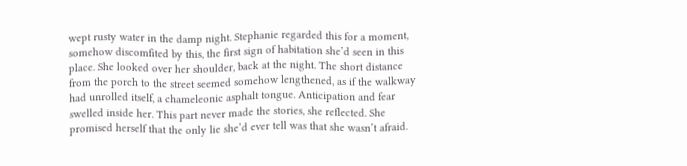wept rusty water in the damp night. Stephanie regarded this for a moment, somehow discomfited by this, the first sign of habitation she’d seen in this place. She looked over her shoulder, back at the night. The short distance from the porch to the street seemed somehow lengthened, as if the walkway had unrolled itself, a chameleonic asphalt tongue. Anticipation and fear swelled inside her. This part never made the stories, she reflected. She promised herself that the only lie she’d ever tell was that she wasn’t afraid.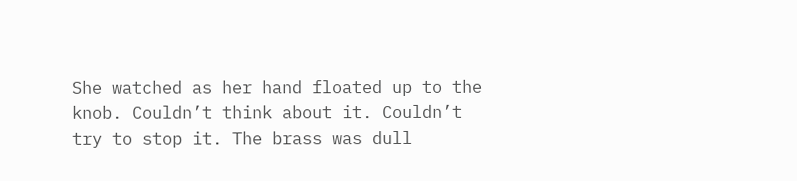She watched as her hand floated up to the knob. Couldn’t think about it. Couldn’t try to stop it. The brass was dull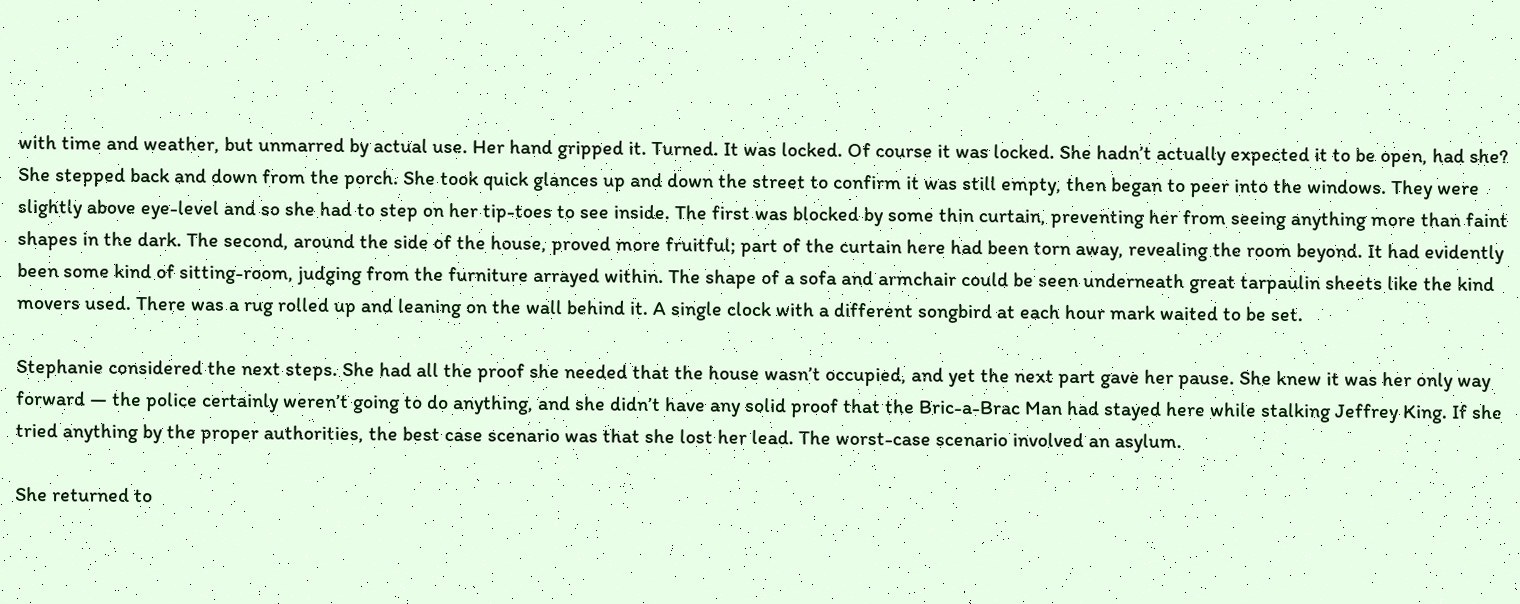with time and weather, but unmarred by actual use. Her hand gripped it. Turned. It was locked. Of course it was locked. She hadn’t actually expected it to be open, had she? She stepped back and down from the porch. She took quick glances up and down the street to confirm it was still empty, then began to peer into the windows. They were slightly above eye-level and so she had to step on her tip-toes to see inside. The first was blocked by some thin curtain, preventing her from seeing anything more than faint shapes in the dark. The second, around the side of the house, proved more fruitful; part of the curtain here had been torn away, revealing the room beyond. It had evidently been some kind of sitting-room, judging from the furniture arrayed within. The shape of a sofa and armchair could be seen underneath great tarpaulin sheets like the kind movers used. There was a rug rolled up and leaning on the wall behind it. A single clock with a different songbird at each hour mark waited to be set.

Stephanie considered the next steps. She had all the proof she needed that the house wasn’t occupied, and yet the next part gave her pause. She knew it was her only way forward — the police certainly weren’t going to do anything, and she didn’t have any solid proof that the Bric-a-Brac Man had stayed here while stalking Jeffrey King. If she tried anything by the proper authorities, the best case scenario was that she lost her lead. The worst-case scenario involved an asylum.

She returned to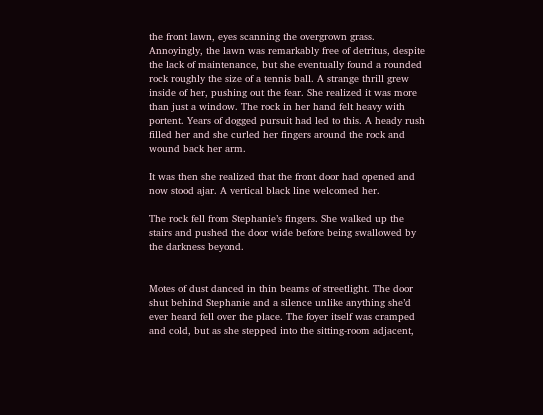the front lawn, eyes scanning the overgrown grass. Annoyingly, the lawn was remarkably free of detritus, despite the lack of maintenance, but she eventually found a rounded rock roughly the size of a tennis ball. A strange thrill grew inside of her, pushing out the fear. She realized it was more than just a window. The rock in her hand felt heavy with portent. Years of dogged pursuit had led to this. A heady rush filled her and she curled her fingers around the rock and wound back her arm.

It was then she realized that the front door had opened and now stood ajar. A vertical black line welcomed her.

The rock fell from Stephanie’s fingers. She walked up the stairs and pushed the door wide before being swallowed by the darkness beyond.


Motes of dust danced in thin beams of streetlight. The door shut behind Stephanie and a silence unlike anything she’d ever heard fell over the place. The foyer itself was cramped and cold, but as she stepped into the sitting-room adjacent,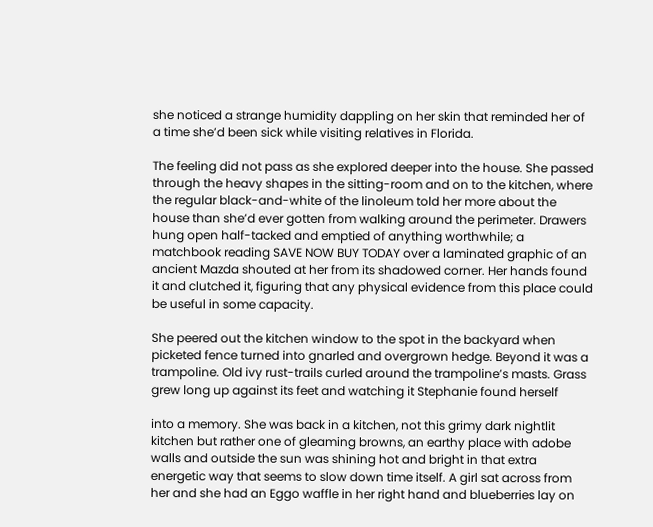she noticed a strange humidity dappling on her skin that reminded her of a time she’d been sick while visiting relatives in Florida.

The feeling did not pass as she explored deeper into the house. She passed through the heavy shapes in the sitting-room and on to the kitchen, where the regular black-and-white of the linoleum told her more about the house than she’d ever gotten from walking around the perimeter. Drawers hung open half-tacked and emptied of anything worthwhile; a matchbook reading SAVE NOW BUY TODAY over a laminated graphic of an ancient Mazda shouted at her from its shadowed corner. Her hands found it and clutched it, figuring that any physical evidence from this place could be useful in some capacity.

She peered out the kitchen window to the spot in the backyard when picketed fence turned into gnarled and overgrown hedge. Beyond it was a trampoline. Old ivy rust-trails curled around the trampoline’s masts. Grass grew long up against its feet and watching it Stephanie found herself

into a memory. She was back in a kitchen, not this grimy dark nightlit kitchen but rather one of gleaming browns, an earthy place with adobe walls and outside the sun was shining hot and bright in that extra energetic way that seems to slow down time itself. A girl sat across from her and she had an Eggo waffle in her right hand and blueberries lay on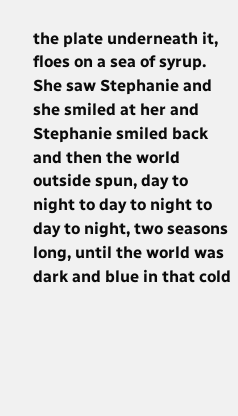the plate underneath it, floes on a sea of syrup. She saw Stephanie and she smiled at her and Stephanie smiled back and then the world outside spun, day to night to day to night to day to night, two seasons long, until the world was dark and blue in that cold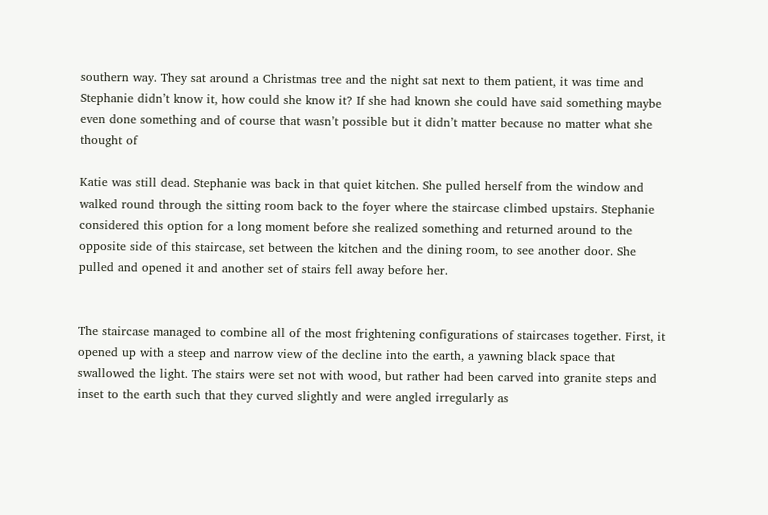southern way. They sat around a Christmas tree and the night sat next to them patient, it was time and Stephanie didn’t know it, how could she know it? If she had known she could have said something maybe even done something and of course that wasn’t possible but it didn’t matter because no matter what she thought of

Katie was still dead. Stephanie was back in that quiet kitchen. She pulled herself from the window and walked round through the sitting room back to the foyer where the staircase climbed upstairs. Stephanie considered this option for a long moment before she realized something and returned around to the opposite side of this staircase, set between the kitchen and the dining room, to see another door. She pulled and opened it and another set of stairs fell away before her.


The staircase managed to combine all of the most frightening configurations of staircases together. First, it opened up with a steep and narrow view of the decline into the earth, a yawning black space that swallowed the light. The stairs were set not with wood, but rather had been carved into granite steps and inset to the earth such that they curved slightly and were angled irregularly as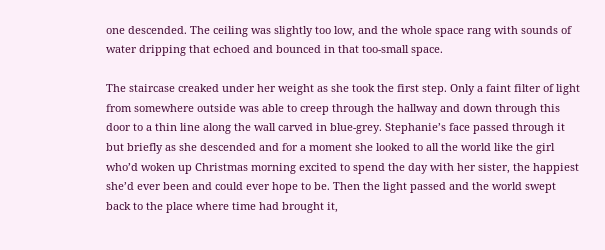one descended. The ceiling was slightly too low, and the whole space rang with sounds of water dripping that echoed and bounced in that too-small space.

The staircase creaked under her weight as she took the first step. Only a faint filter of light from somewhere outside was able to creep through the hallway and down through this door to a thin line along the wall carved in blue-grey. Stephanie’s face passed through it but briefly as she descended and for a moment she looked to all the world like the girl who’d woken up Christmas morning excited to spend the day with her sister, the happiest she’d ever been and could ever hope to be. Then the light passed and the world swept back to the place where time had brought it,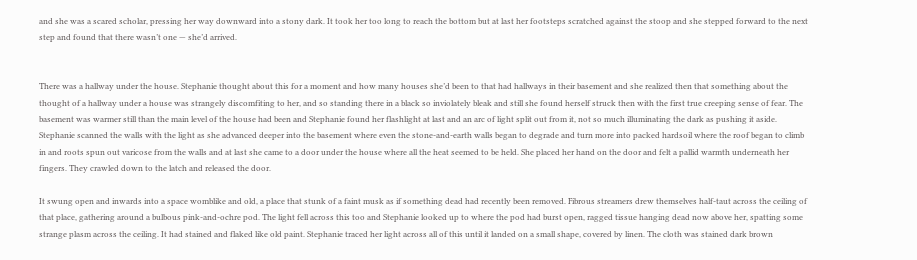and she was a scared scholar, pressing her way downward into a stony dark. It took her too long to reach the bottom but at last her footsteps scratched against the stoop and she stepped forward to the next step and found that there wasn’t one — she’d arrived.


There was a hallway under the house. Stephanie thought about this for a moment and how many houses she’d been to that had hallways in their basement and she realized then that something about the thought of a hallway under a house was strangely discomfiting to her, and so standing there in a black so inviolately bleak and still she found herself struck then with the first true creeping sense of fear. The basement was warmer still than the main level of the house had been and Stephanie found her flashlight at last and an arc of light split out from it, not so much illuminating the dark as pushing it aside. Stephanie scanned the walls with the light as she advanced deeper into the basement where even the stone-and-earth walls began to degrade and turn more into packed hardsoil where the roof began to climb in and roots spun out varicose from the walls and at last she came to a door under the house where all the heat seemed to be held. She placed her hand on the door and felt a pallid warmth underneath her fingers. They crawled down to the latch and released the door.

It swung open and inwards into a space womblike and old, a place that stunk of a faint musk as if something dead had recently been removed. Fibrous streamers drew themselves half-taut across the ceiling of that place, gathering around a bulbous pink-and-ochre pod. The light fell across this too and Stephanie looked up to where the pod had burst open, ragged tissue hanging dead now above her, spatting some strange plasm across the ceiling. It had stained and flaked like old paint. Stephanie traced her light across all of this until it landed on a small shape, covered by linen. The cloth was stained dark brown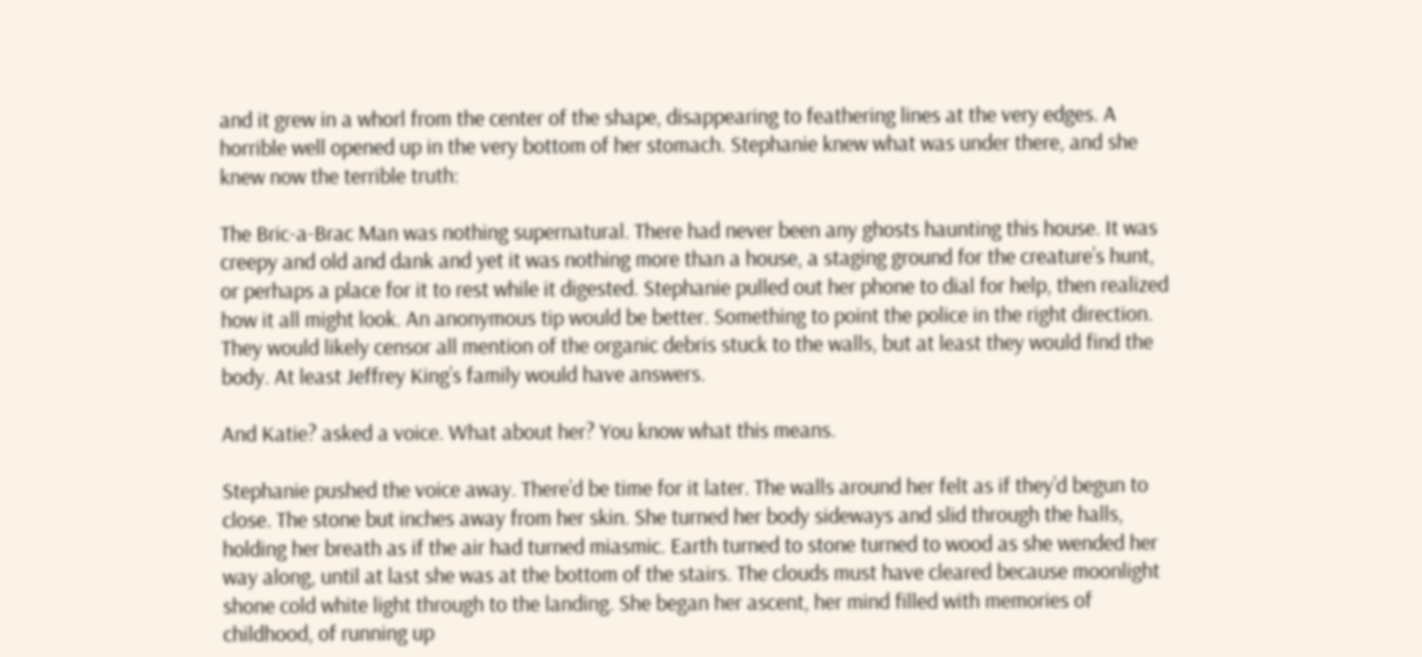and it grew in a whorl from the center of the shape, disappearing to feathering lines at the very edges. A horrible well opened up in the very bottom of her stomach. Stephanie knew what was under there, and she knew now the terrible truth:

The Bric-a-Brac Man was nothing supernatural. There had never been any ghosts haunting this house. It was creepy and old and dank and yet it was nothing more than a house, a staging ground for the creature’s hunt, or perhaps a place for it to rest while it digested. Stephanie pulled out her phone to dial for help, then realized how it all might look. An anonymous tip would be better. Something to point the police in the right direction. They would likely censor all mention of the organic debris stuck to the walls, but at least they would find the body. At least Jeffrey King’s family would have answers.

And Katie? asked a voice. What about her? You know what this means.

Stephanie pushed the voice away. There’d be time for it later. The walls around her felt as if they’d begun to close. The stone but inches away from her skin. She turned her body sideways and slid through the halls, holding her breath as if the air had turned miasmic. Earth turned to stone turned to wood as she wended her way along, until at last she was at the bottom of the stairs. The clouds must have cleared because moonlight shone cold white light through to the landing. She began her ascent, her mind filled with memories of childhood, of running up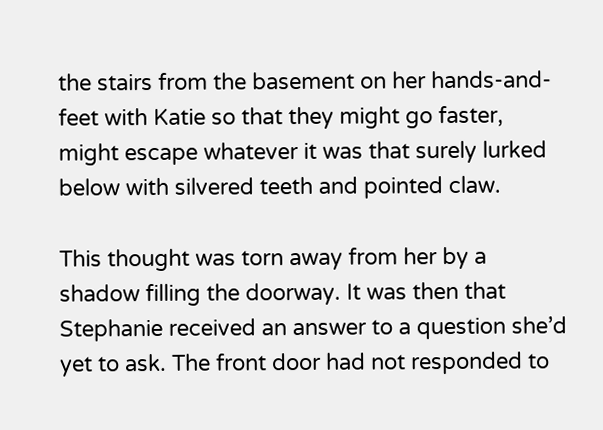the stairs from the basement on her hands-and-feet with Katie so that they might go faster, might escape whatever it was that surely lurked below with silvered teeth and pointed claw.

This thought was torn away from her by a shadow filling the doorway. It was then that Stephanie received an answer to a question she’d yet to ask. The front door had not responded to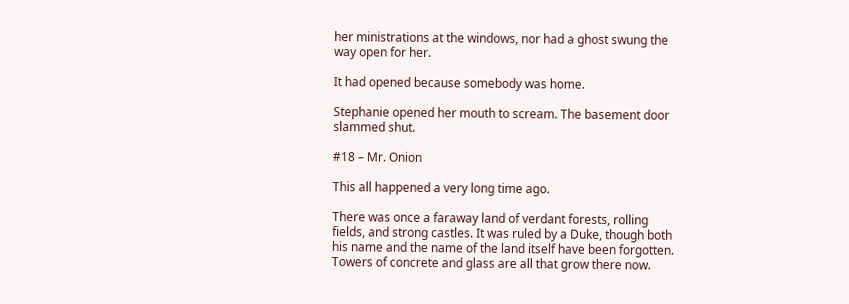her ministrations at the windows, nor had a ghost swung the way open for her.

It had opened because somebody was home.

Stephanie opened her mouth to scream. The basement door slammed shut.

#18 – Mr. Onion

This all happened a very long time ago.

There was once a faraway land of verdant forests, rolling fields, and strong castles. It was ruled by a Duke, though both his name and the name of the land itself have been forgotten. Towers of concrete and glass are all that grow there now.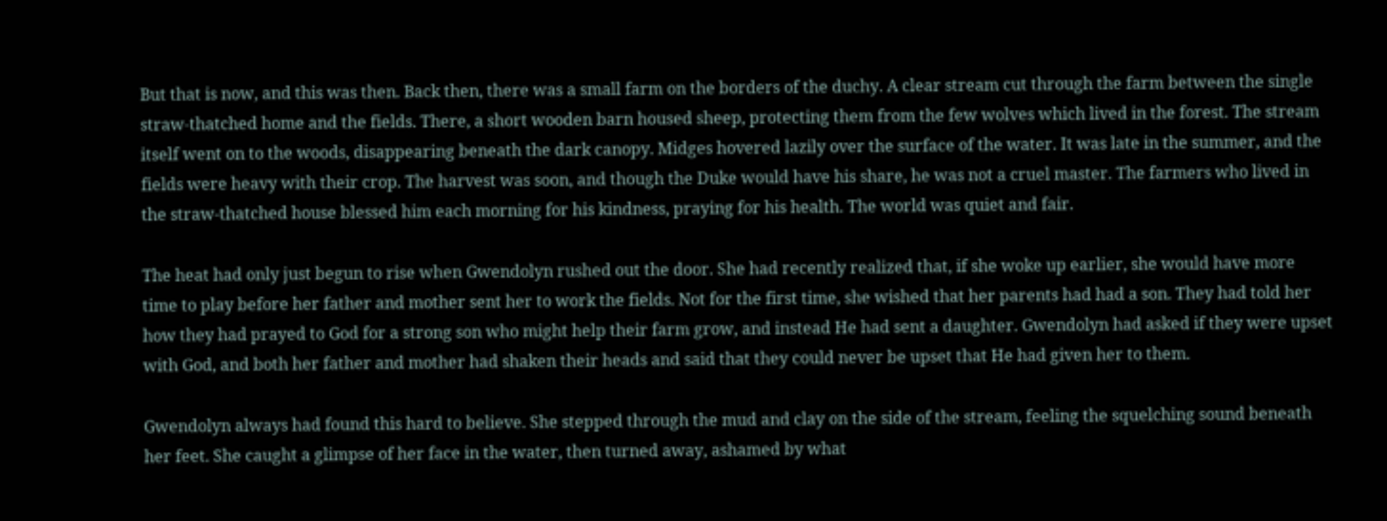But that is now, and this was then. Back then, there was a small farm on the borders of the duchy. A clear stream cut through the farm between the single straw-thatched home and the fields. There, a short wooden barn housed sheep, protecting them from the few wolves which lived in the forest. The stream itself went on to the woods, disappearing beneath the dark canopy. Midges hovered lazily over the surface of the water. It was late in the summer, and the fields were heavy with their crop. The harvest was soon, and though the Duke would have his share, he was not a cruel master. The farmers who lived in the straw-thatched house blessed him each morning for his kindness, praying for his health. The world was quiet and fair.

The heat had only just begun to rise when Gwendolyn rushed out the door. She had recently realized that, if she woke up earlier, she would have more time to play before her father and mother sent her to work the fields. Not for the first time, she wished that her parents had had a son. They had told her how they had prayed to God for a strong son who might help their farm grow, and instead He had sent a daughter. Gwendolyn had asked if they were upset with God, and both her father and mother had shaken their heads and said that they could never be upset that He had given her to them.

Gwendolyn always had found this hard to believe. She stepped through the mud and clay on the side of the stream, feeling the squelching sound beneath her feet. She caught a glimpse of her face in the water, then turned away, ashamed by what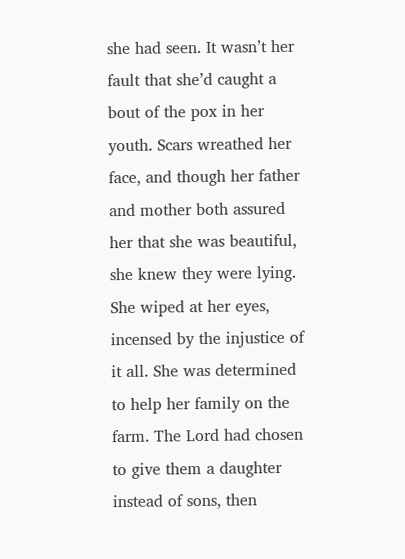she had seen. It wasn’t her fault that she’d caught a bout of the pox in her youth. Scars wreathed her face, and though her father and mother both assured her that she was beautiful, she knew they were lying. She wiped at her eyes, incensed by the injustice of it all. She was determined to help her family on the farm. The Lord had chosen to give them a daughter instead of sons, then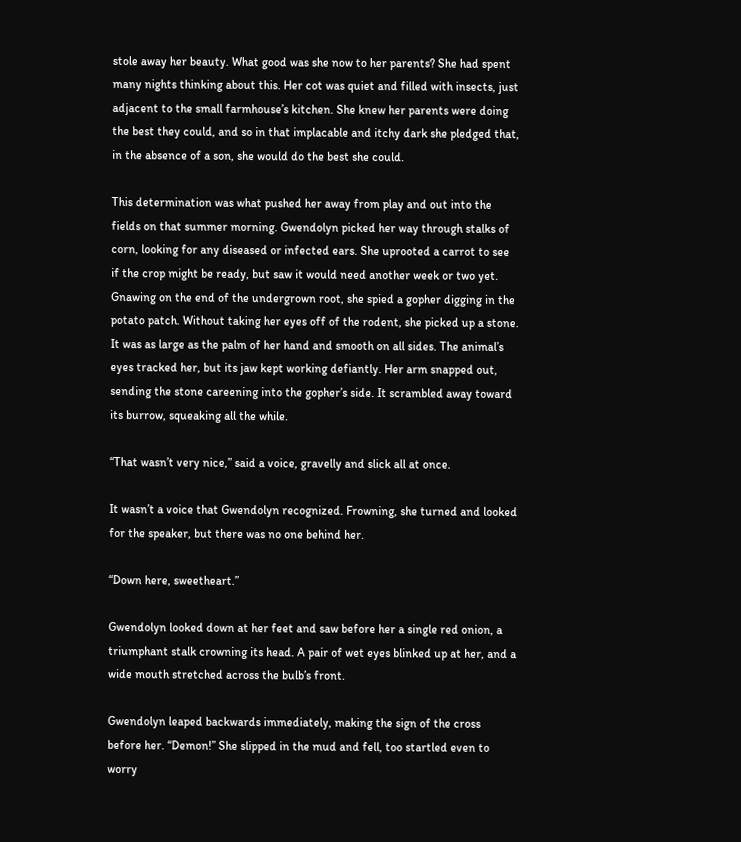stole away her beauty. What good was she now to her parents? She had spent many nights thinking about this. Her cot was quiet and filled with insects, just adjacent to the small farmhouse’s kitchen. She knew her parents were doing the best they could, and so in that implacable and itchy dark she pledged that, in the absence of a son, she would do the best she could.

This determination was what pushed her away from play and out into the fields on that summer morning. Gwendolyn picked her way through stalks of corn, looking for any diseased or infected ears. She uprooted a carrot to see if the crop might be ready, but saw it would need another week or two yet. Gnawing on the end of the undergrown root, she spied a gopher digging in the potato patch. Without taking her eyes off of the rodent, she picked up a stone. It was as large as the palm of her hand and smooth on all sides. The animal’s eyes tracked her, but its jaw kept working defiantly. Her arm snapped out, sending the stone careening into the gopher’s side. It scrambled away toward its burrow, squeaking all the while.

“That wasn’t very nice,” said a voice, gravelly and slick all at once.

It wasn’t a voice that Gwendolyn recognized. Frowning, she turned and looked for the speaker, but there was no one behind her.

“Down here, sweetheart.”

Gwendolyn looked down at her feet and saw before her a single red onion, a triumphant stalk crowning its head. A pair of wet eyes blinked up at her, and a wide mouth stretched across the bulb’s front.

Gwendolyn leaped backwards immediately, making the sign of the cross before her. “Demon!” She slipped in the mud and fell, too startled even to worry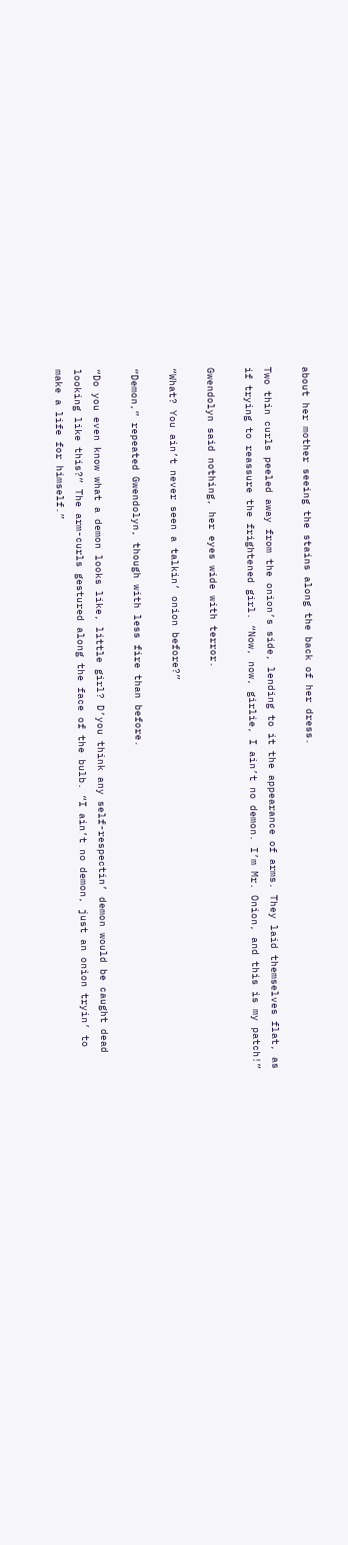about her mother seeing the stains along the back of her dress.

Two thin curls peeled away from the onion’s side, lending to it the appearance of arms. They laid themselves flat, as if trying to reassure the frightened girl. “Now, now, girlie, I ain’t no demon. I’m Mr. Onion, and this is my patch!”

Gwendolyn said nothing, her eyes wide with terror.

“What? You ain’t never seen a talkin’ onion before?”

“Demon,” repeated Gwendolyn, though with less fire than before.

“Do you even know what a demon looks like, little girl? D’you think any self-respectin’ demon would be caught dead looking like this?” The arm-curls gestured along the face of the bulb. “I ain’t no demon, just an onion tryin’ to make a life for himself.”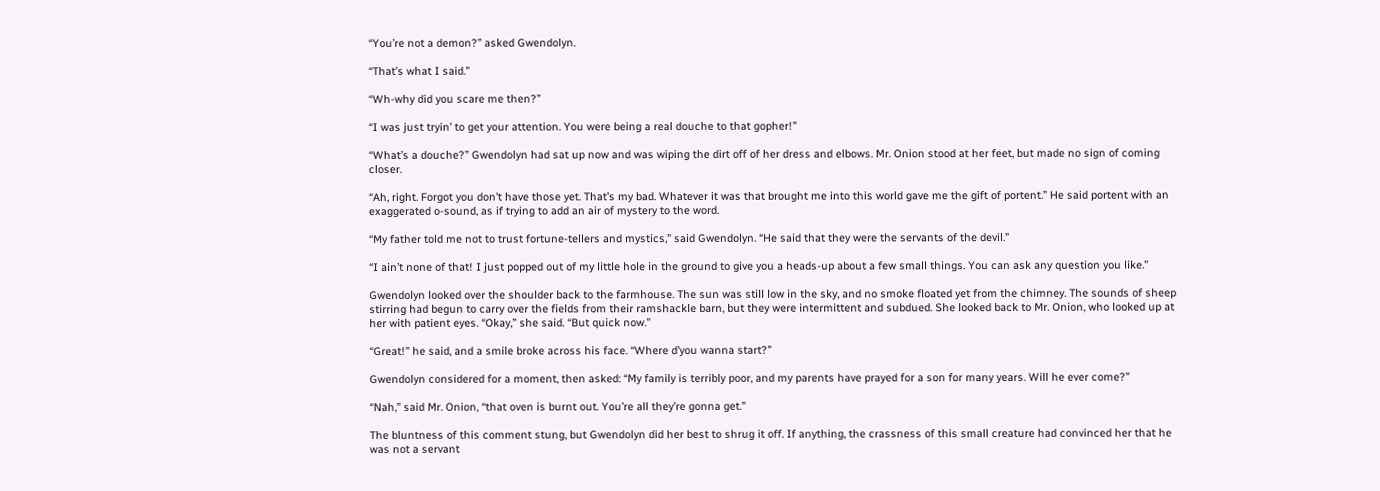“You’re not a demon?” asked Gwendolyn.

“That’s what I said.”

“Wh-why did you scare me then?”

“I was just tryin’ to get your attention. You were being a real douche to that gopher!”

“What’s a douche?” Gwendolyn had sat up now and was wiping the dirt off of her dress and elbows. Mr. Onion stood at her feet, but made no sign of coming closer.

“Ah, right. Forgot you don’t have those yet. That’s my bad. Whatever it was that brought me into this world gave me the gift of portent.” He said portent with an exaggerated o-sound, as if trying to add an air of mystery to the word.

“My father told me not to trust fortune-tellers and mystics,” said Gwendolyn. “He said that they were the servants of the devil.”

“I ain’t none of that! I just popped out of my little hole in the ground to give you a heads-up about a few small things. You can ask any question you like.”

Gwendolyn looked over the shoulder back to the farmhouse. The sun was still low in the sky, and no smoke floated yet from the chimney. The sounds of sheep stirring had begun to carry over the fields from their ramshackle barn, but they were intermittent and subdued. She looked back to Mr. Onion, who looked up at her with patient eyes. “Okay,” she said. “But quick now.”

“Great!” he said, and a smile broke across his face. “Where d’you wanna start?”

Gwendolyn considered for a moment, then asked: “My family is terribly poor, and my parents have prayed for a son for many years. Will he ever come?”

“Nah,” said Mr. Onion, “that oven is burnt out. You’re all they’re gonna get.”

The bluntness of this comment stung, but Gwendolyn did her best to shrug it off. If anything, the crassness of this small creature had convinced her that he was not a servant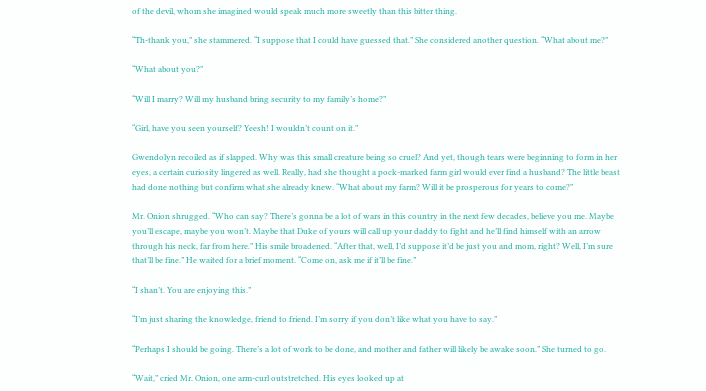of the devil, whom she imagined would speak much more sweetly than this bitter thing.

“Th-thank you,” she stammered. “I suppose that I could have guessed that.” She considered another question. “What about me?”

“What about you?”

“Will I marry? Will my husband bring security to my family’s home?”

“Girl, have you seen yourself? Yeesh! I wouldn’t count on it.”

Gwendolyn recoiled as if slapped. Why was this small creature being so cruel? And yet, though tears were beginning to form in her eyes, a certain curiosity lingered as well. Really, had she thought a pock-marked farm girl would ever find a husband? The little beast had done nothing but confirm what she already knew. “What about my farm? Will it be prosperous for years to come?”

Mr. Onion shrugged. “Who can say? There’s gonna be a lot of wars in this country in the next few decades, believe you me. Maybe you’ll escape, maybe you won’t. Maybe that Duke of yours will call up your daddy to fight and he’ll find himself with an arrow through his neck, far from here.” His smile broadened. “After that, well, I’d suppose it’d be just you and mom, right? Well, I’m sure that’ll be fine.” He waited for a brief moment. “Come on, ask me if it’ll be fine.”

“I shan’t. You are enjoying this.”

“I’m just sharing the knowledge, friend to friend. I’m sorry if you don’t like what you have to say.”

“Perhaps I should be going. There’s a lot of work to be done, and mother and father will likely be awake soon.” She turned to go.

“Wait,” cried Mr. Onion, one arm-curl outstretched. His eyes looked up at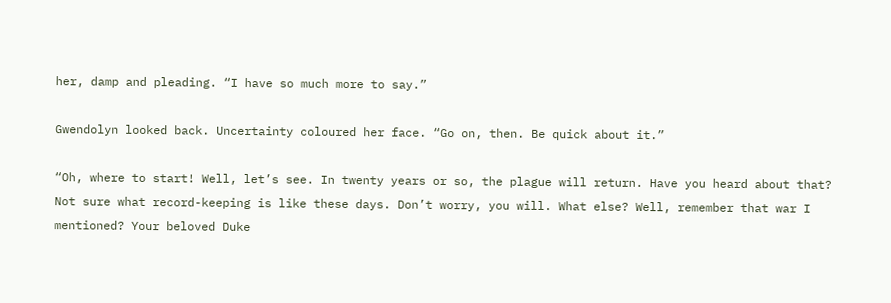her, damp and pleading. “I have so much more to say.”

Gwendolyn looked back. Uncertainty coloured her face. “Go on, then. Be quick about it.”

“Oh, where to start! Well, let’s see. In twenty years or so, the plague will return. Have you heard about that? Not sure what record-keeping is like these days. Don’t worry, you will. What else? Well, remember that war I mentioned? Your beloved Duke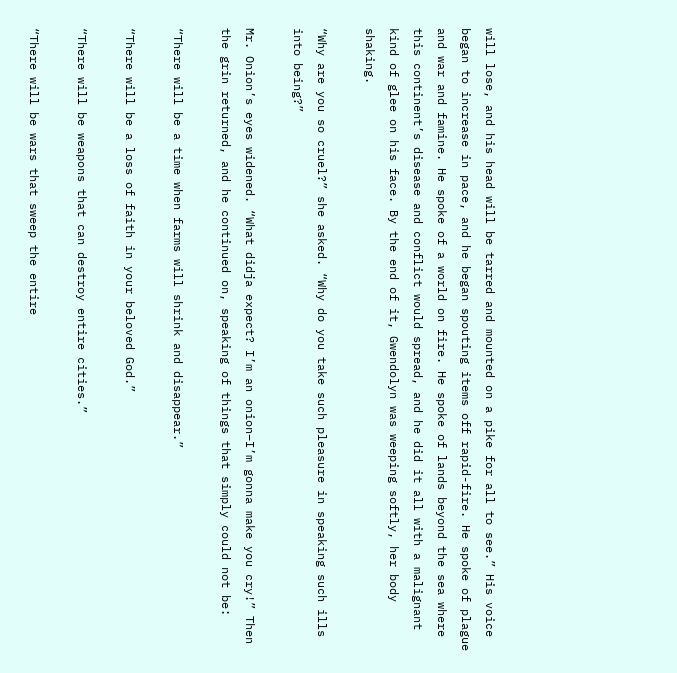will lose, and his head will be tarred and mounted on a pike for all to see.” His voice began to increase in pace, and he began spouting items off rapid-fire. He spoke of plague and war and famine. He spoke of a world on fire. He spoke of lands beyond the sea where this continent’s disease and conflict would spread, and he did it all with a malignant kind of glee on his face. By the end of it, Gwendolyn was weeping softly, her body shaking.

“Why are you so cruel?” she asked. “Why do you take such pleasure in speaking such ills into being?”

Mr. Onion’s eyes widened. “What didja expect? I’m an onion–I’m gonna make you cry!” Then the grin returned, and he continued on, speaking of things that simply could not be:

“There will be a time when farms will shrink and disappear.”

“There will be a loss of faith in your beloved God.”

“There will be weapons that can destroy entire cities.”

“There will be wars that sweep the entire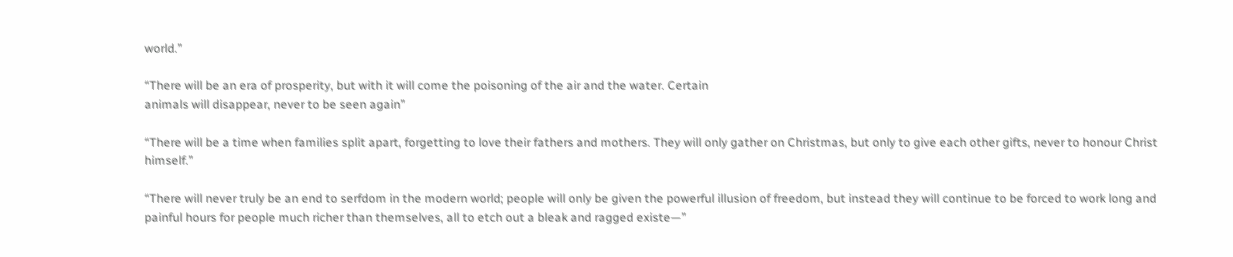world.”

“There will be an era of prosperity, but with it will come the poisoning of the air and the water. Certain
animals will disappear, never to be seen again”

“There will be a time when families split apart, forgetting to love their fathers and mothers. They will only gather on Christmas, but only to give each other gifts, never to honour Christ himself.”

“There will never truly be an end to serfdom in the modern world; people will only be given the powerful illusion of freedom, but instead they will continue to be forced to work long and painful hours for people much richer than themselves, all to etch out a bleak and ragged existe—”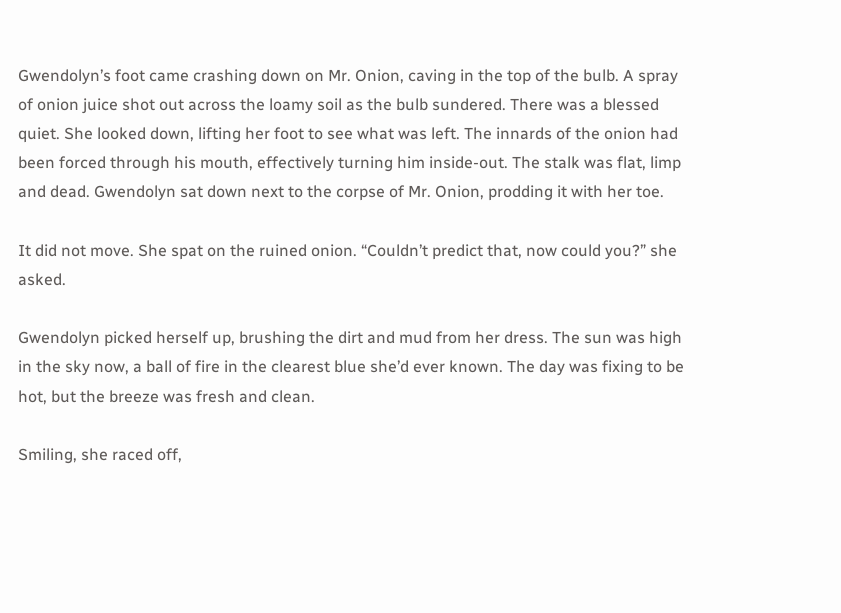Gwendolyn’s foot came crashing down on Mr. Onion, caving in the top of the bulb. A spray of onion juice shot out across the loamy soil as the bulb sundered. There was a blessed quiet. She looked down, lifting her foot to see what was left. The innards of the onion had been forced through his mouth, effectively turning him inside-out. The stalk was flat, limp and dead. Gwendolyn sat down next to the corpse of Mr. Onion, prodding it with her toe.

It did not move. She spat on the ruined onion. “Couldn’t predict that, now could you?” she asked.

Gwendolyn picked herself up, brushing the dirt and mud from her dress. The sun was high in the sky now, a ball of fire in the clearest blue she’d ever known. The day was fixing to be hot, but the breeze was fresh and clean.

Smiling, she raced off,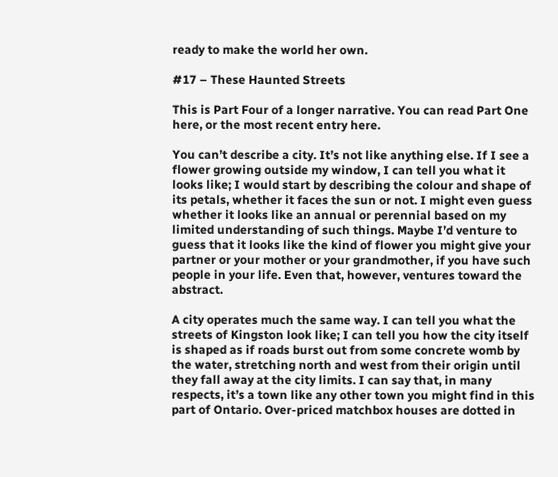ready to make the world her own.

#17 – These Haunted Streets

This is Part Four of a longer narrative. You can read Part One here, or the most recent entry here.

You can’t describe a city. It’s not like anything else. If I see a flower growing outside my window, I can tell you what it looks like; I would start by describing the colour and shape of its petals, whether it faces the sun or not. I might even guess whether it looks like an annual or perennial based on my limited understanding of such things. Maybe I’d venture to guess that it looks like the kind of flower you might give your partner or your mother or your grandmother, if you have such people in your life. Even that, however, ventures toward the abstract.

A city operates much the same way. I can tell you what the streets of Kingston look like; I can tell you how the city itself is shaped as if roads burst out from some concrete womb by the water, stretching north and west from their origin until they fall away at the city limits. I can say that, in many respects, it’s a town like any other town you might find in this part of Ontario. Over-priced matchbox houses are dotted in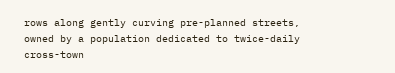rows along gently curving pre-planned streets, owned by a population dedicated to twice-daily cross-town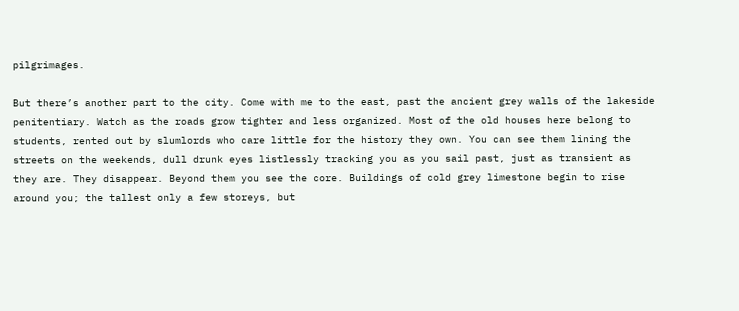pilgrimages.

But there’s another part to the city. Come with me to the east, past the ancient grey walls of the lakeside penitentiary. Watch as the roads grow tighter and less organized. Most of the old houses here belong to students, rented out by slumlords who care little for the history they own. You can see them lining the streets on the weekends, dull drunk eyes listlessly tracking you as you sail past, just as transient as they are. They disappear. Beyond them you see the core. Buildings of cold grey limestone begin to rise around you; the tallest only a few storeys, but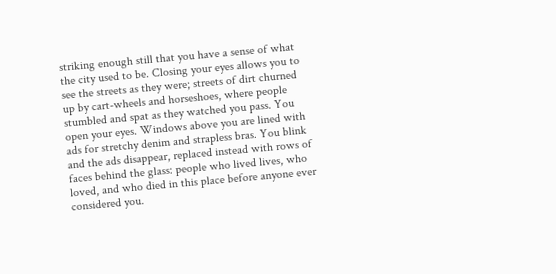striking enough still that you have a sense of what the city used to be. Closing your eyes allows you to see the streets as they were; streets of dirt churned up by cart-wheels and horseshoes, where people stumbled and spat as they watched you pass. You open your eyes. Windows above you are lined with ads for stretchy denim and strapless bras. You blink and the ads disappear, replaced instead with rows of faces behind the glass: people who lived lives, who loved, and who died in this place before anyone ever considered you.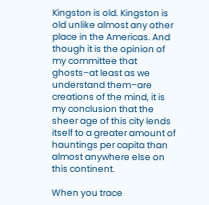Kingston is old. Kingston is old unlike almost any other place in the Americas. And though it is the opinion of my committee that ghosts–at least as we understand them–are creations of the mind, it is my conclusion that the sheer age of this city lends itself to a greater amount of hauntings per capita than almost anywhere else on this continent.

When you trace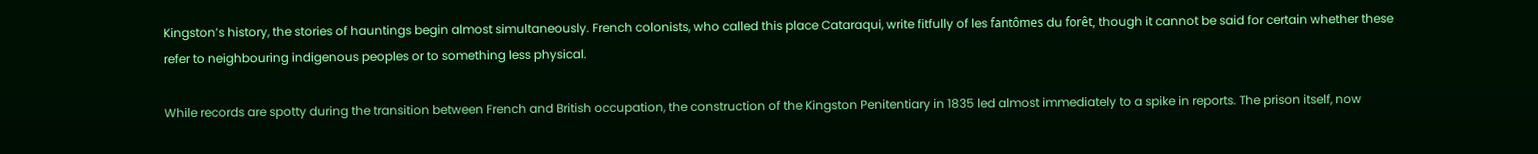Kingston’s history, the stories of hauntings begin almost simultaneously. French colonists, who called this place Cataraqui, write fitfully of les fantômes du forêt, though it cannot be said for certain whether these refer to neighbouring indigenous peoples or to something less physical.

While records are spotty during the transition between French and British occupation, the construction of the Kingston Penitentiary in 1835 led almost immediately to a spike in reports. The prison itself, now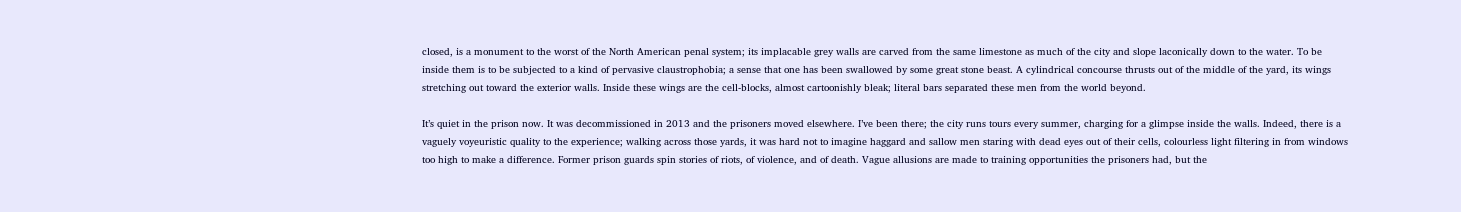closed, is a monument to the worst of the North American penal system; its implacable grey walls are carved from the same limestone as much of the city and slope laconically down to the water. To be inside them is to be subjected to a kind of pervasive claustrophobia; a sense that one has been swallowed by some great stone beast. A cylindrical concourse thrusts out of the middle of the yard, its wings stretching out toward the exterior walls. Inside these wings are the cell-blocks, almost cartoonishly bleak; literal bars separated these men from the world beyond.

It’s quiet in the prison now. It was decommissioned in 2013 and the prisoners moved elsewhere. I’ve been there; the city runs tours every summer, charging for a glimpse inside the walls. Indeed, there is a vaguely voyeuristic quality to the experience; walking across those yards, it was hard not to imagine haggard and sallow men staring with dead eyes out of their cells, colourless light filtering in from windows too high to make a difference. Former prison guards spin stories of riots, of violence, and of death. Vague allusions are made to training opportunities the prisoners had, but the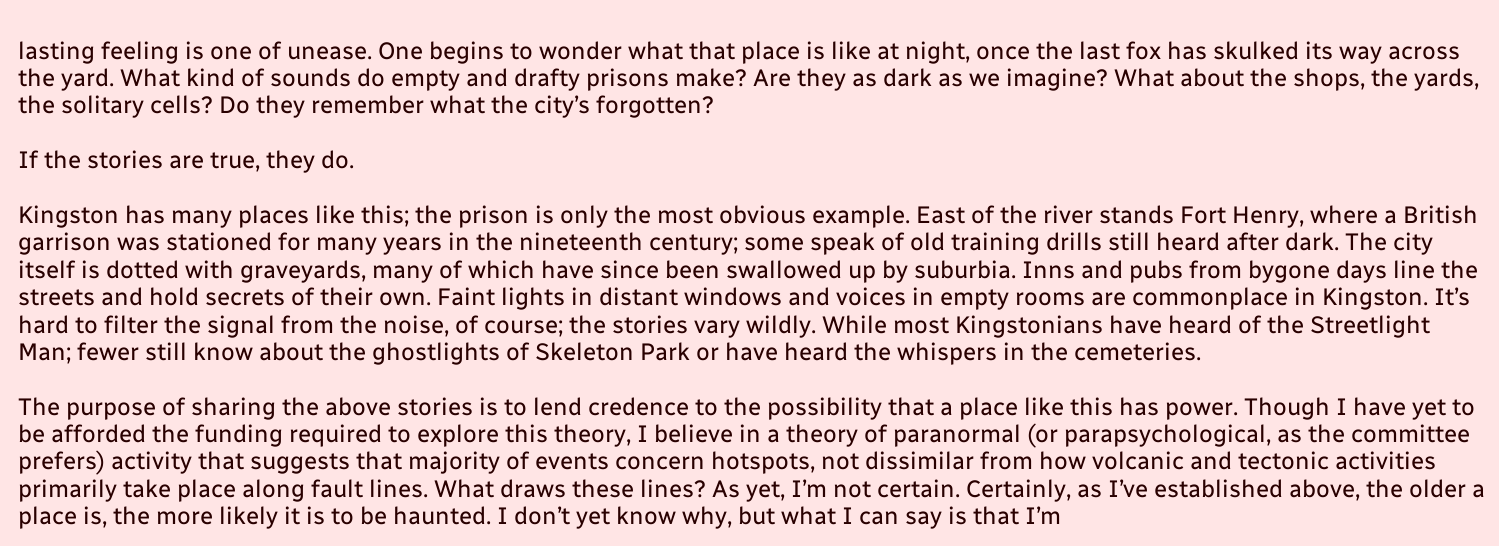lasting feeling is one of unease. One begins to wonder what that place is like at night, once the last fox has skulked its way across the yard. What kind of sounds do empty and drafty prisons make? Are they as dark as we imagine? What about the shops, the yards, the solitary cells? Do they remember what the city’s forgotten?

If the stories are true, they do.

Kingston has many places like this; the prison is only the most obvious example. East of the river stands Fort Henry, where a British garrison was stationed for many years in the nineteenth century; some speak of old training drills still heard after dark. The city itself is dotted with graveyards, many of which have since been swallowed up by suburbia. Inns and pubs from bygone days line the streets and hold secrets of their own. Faint lights in distant windows and voices in empty rooms are commonplace in Kingston. It’s hard to filter the signal from the noise, of course; the stories vary wildly. While most Kingstonians have heard of the Streetlight Man; fewer still know about the ghostlights of Skeleton Park or have heard the whispers in the cemeteries.

The purpose of sharing the above stories is to lend credence to the possibility that a place like this has power. Though I have yet to be afforded the funding required to explore this theory, I believe in a theory of paranormal (or parapsychological, as the committee prefers) activity that suggests that majority of events concern hotspots, not dissimilar from how volcanic and tectonic activities primarily take place along fault lines. What draws these lines? As yet, I’m not certain. Certainly, as I’ve established above, the older a place is, the more likely it is to be haunted. I don’t yet know why, but what I can say is that I’m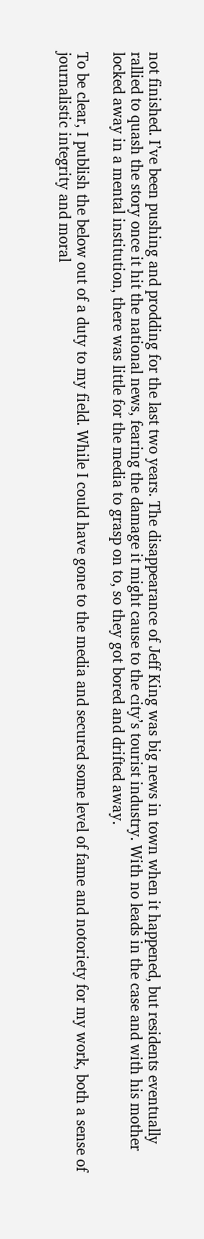not finished. I’ve been pushing and prodding for the last two years. The disappearance of Jeff King was big news in town when it happened, but residents eventually rallied to quash the story once it hit the national news, fearing the damage it might cause to the city’s tourist industry. With no leads in the case and with his mother locked away in a mental institution, there was little for the media to grasp on to, so they got bored and drifted away.

To be clear, I publish the below out of a duty to my field. While I could have gone to the media and secured some level of fame and notoriety for my work, both a sense of journalistic integrity and moral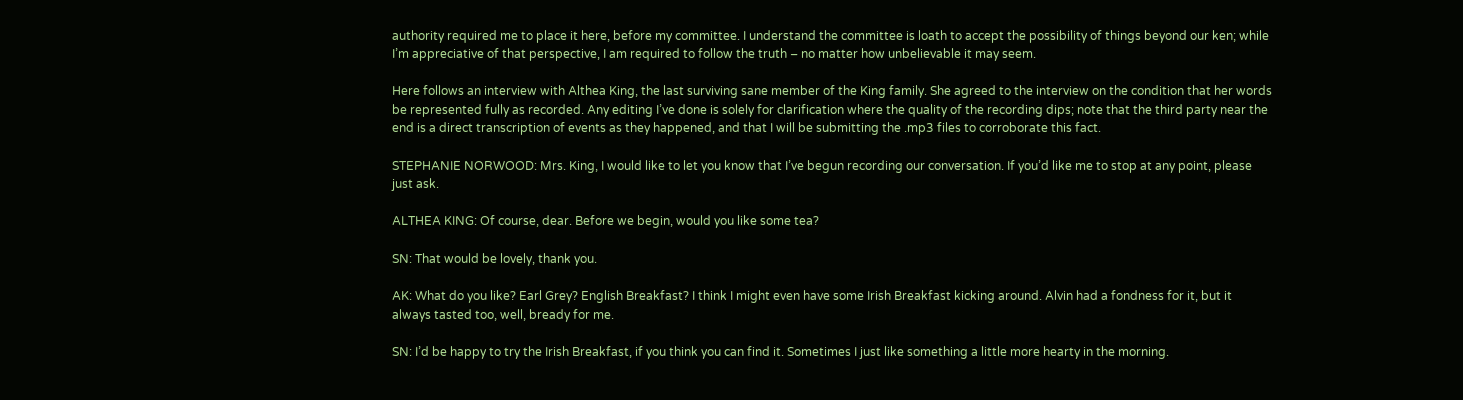authority required me to place it here, before my committee. I understand the committee is loath to accept the possibility of things beyond our ken; while I’m appreciative of that perspective, I am required to follow the truth – no matter how unbelievable it may seem.

Here follows an interview with Althea King, the last surviving sane member of the King family. She agreed to the interview on the condition that her words be represented fully as recorded. Any editing I’ve done is solely for clarification where the quality of the recording dips; note that the third party near the end is a direct transcription of events as they happened, and that I will be submitting the .mp3 files to corroborate this fact.

STEPHANIE NORWOOD: Mrs. King, I would like to let you know that I’ve begun recording our conversation. If you’d like me to stop at any point, please just ask.

ALTHEA KING: Of course, dear. Before we begin, would you like some tea?

SN: That would be lovely, thank you.

AK: What do you like? Earl Grey? English Breakfast? I think I might even have some Irish Breakfast kicking around. Alvin had a fondness for it, but it always tasted too, well, bready for me.

SN: I’d be happy to try the Irish Breakfast, if you think you can find it. Sometimes I just like something a little more hearty in the morning.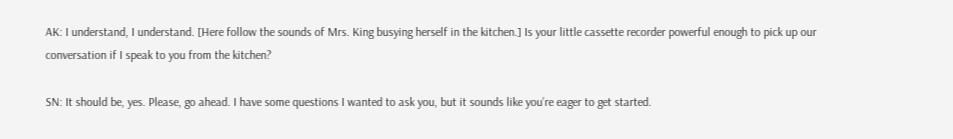AK: I understand, I understand. [Here follow the sounds of Mrs. King busying herself in the kitchen.] Is your little cassette recorder powerful enough to pick up our conversation if I speak to you from the kitchen?

SN: It should be, yes. Please, go ahead. I have some questions I wanted to ask you, but it sounds like you’re eager to get started.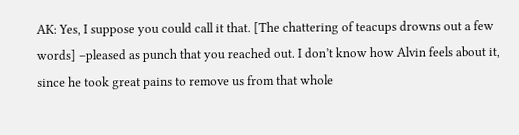AK: Yes, I suppose you could call it that. [The chattering of teacups drowns out a few words] –pleased as punch that you reached out. I don’t know how Alvin feels about it, since he took great pains to remove us from that whole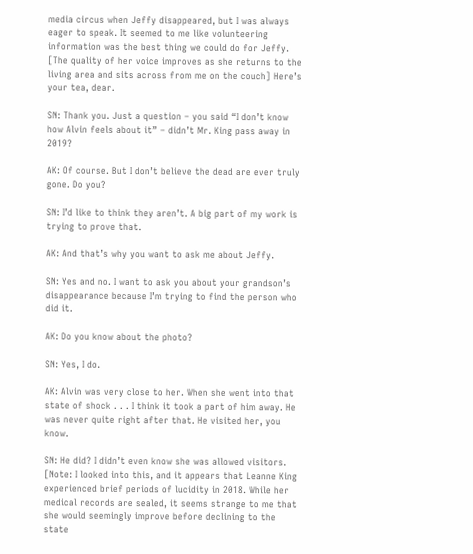media circus when Jeffy disappeared, but I was always eager to speak. It seemed to me like volunteering information was the best thing we could do for Jeffy. [The quality of her voice improves as she returns to the living area and sits across from me on the couch] Here’s your tea, dear.

SN: Thank you. Just a question – you said “I don’t know how Alvin feels about it” – didn’t Mr. King pass away in 2019?

AK: Of course. But I don’t believe the dead are ever truly gone. Do you?

SN: I’d like to think they aren’t. A big part of my work is trying to prove that.

AK: And that’s why you want to ask me about Jeffy.

SN: Yes and no. I want to ask you about your grandson’s disappearance because I’m trying to find the person who did it.

AK: Do you know about the photo?

SN: Yes, I do.

AK: Alvin was very close to her. When she went into that state of shock . . . I think it took a part of him away. He was never quite right after that. He visited her, you know.

SN: He did? I didn’t even know she was allowed visitors. [Note: I looked into this, and it appears that Leanne King experienced brief periods of lucidity in 2018. While her medical records are sealed, it seems strange to me that she would seemingly improve before declining to the state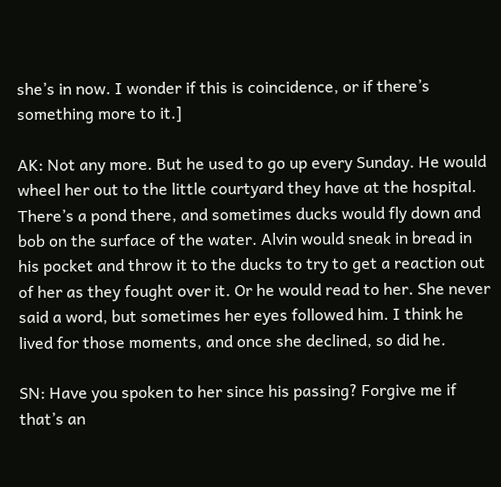she’s in now. I wonder if this is coincidence, or if there’s something more to it.]

AK: Not any more. But he used to go up every Sunday. He would wheel her out to the little courtyard they have at the hospital. There’s a pond there, and sometimes ducks would fly down and bob on the surface of the water. Alvin would sneak in bread in his pocket and throw it to the ducks to try to get a reaction out of her as they fought over it. Or he would read to her. She never said a word, but sometimes her eyes followed him. I think he lived for those moments, and once she declined, so did he.

SN: Have you spoken to her since his passing? Forgive me if that’s an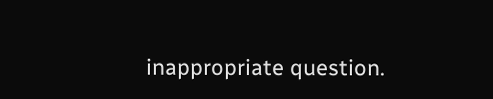inappropriate question.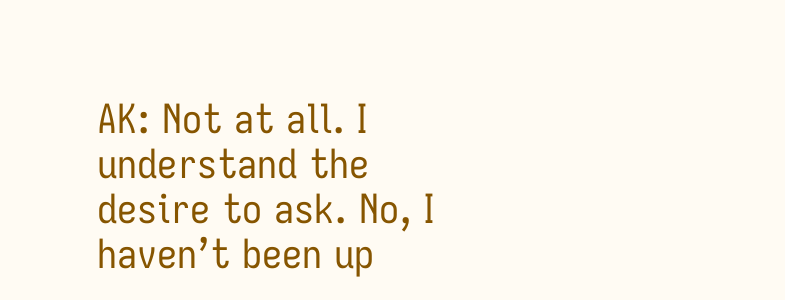AK: Not at all. I understand the desire to ask. No, I haven’t been up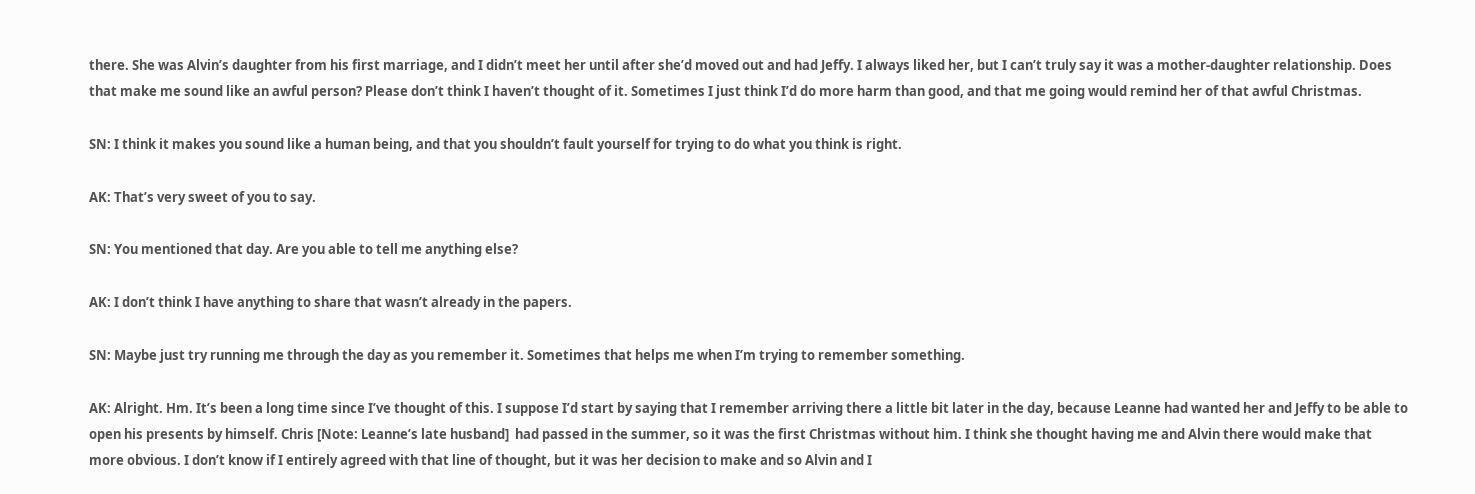there. She was Alvin’s daughter from his first marriage, and I didn’t meet her until after she’d moved out and had Jeffy. I always liked her, but I can’t truly say it was a mother-daughter relationship. Does that make me sound like an awful person? Please don’t think I haven’t thought of it. Sometimes I just think I’d do more harm than good, and that me going would remind her of that awful Christmas.

SN: I think it makes you sound like a human being, and that you shouldn’t fault yourself for trying to do what you think is right.

AK: That’s very sweet of you to say.

SN: You mentioned that day. Are you able to tell me anything else?

AK: I don’t think I have anything to share that wasn’t already in the papers.

SN: Maybe just try running me through the day as you remember it. Sometimes that helps me when I’m trying to remember something.

AK: Alright. Hm. It’s been a long time since I’ve thought of this. I suppose I’d start by saying that I remember arriving there a little bit later in the day, because Leanne had wanted her and Jeffy to be able to open his presents by himself. Chris [Note: Leanne’s late husband]  had passed in the summer, so it was the first Christmas without him. I think she thought having me and Alvin there would make that more obvious. I don’t know if I entirely agreed with that line of thought, but it was her decision to make and so Alvin and I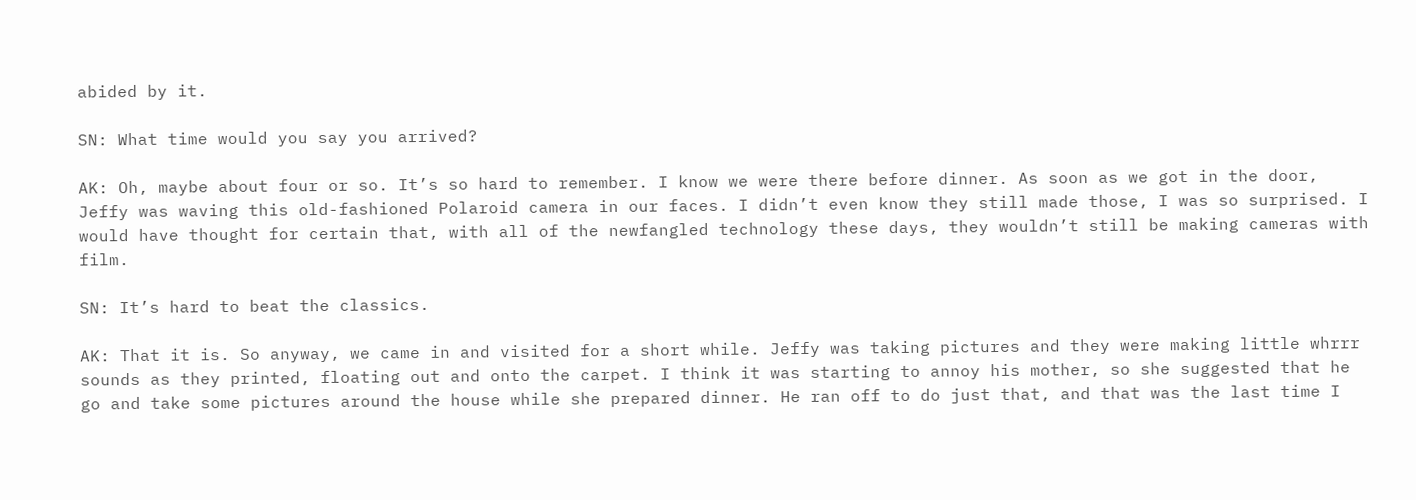abided by it.

SN: What time would you say you arrived?

AK: Oh, maybe about four or so. It’s so hard to remember. I know we were there before dinner. As soon as we got in the door, Jeffy was waving this old-fashioned Polaroid camera in our faces. I didn’t even know they still made those, I was so surprised. I would have thought for certain that, with all of the newfangled technology these days, they wouldn’t still be making cameras with film.

SN: It’s hard to beat the classics.

AK: That it is. So anyway, we came in and visited for a short while. Jeffy was taking pictures and they were making little whrrr sounds as they printed, floating out and onto the carpet. I think it was starting to annoy his mother, so she suggested that he go and take some pictures around the house while she prepared dinner. He ran off to do just that, and that was the last time I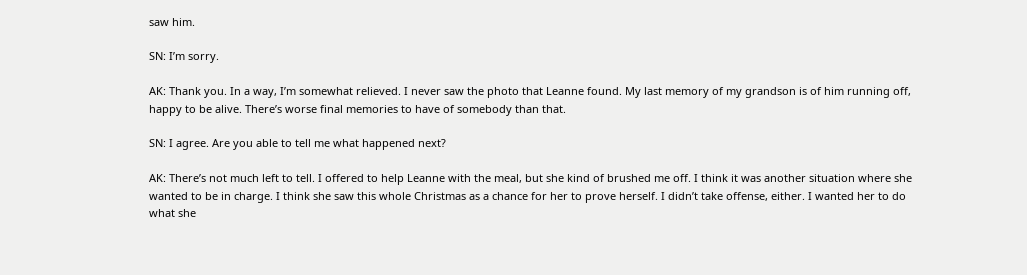saw him.

SN: I’m sorry.

AK: Thank you. In a way, I’m somewhat relieved. I never saw the photo that Leanne found. My last memory of my grandson is of him running off, happy to be alive. There’s worse final memories to have of somebody than that.

SN: I agree. Are you able to tell me what happened next?

AK: There’s not much left to tell. I offered to help Leanne with the meal, but she kind of brushed me off. I think it was another situation where she wanted to be in charge. I think she saw this whole Christmas as a chance for her to prove herself. I didn’t take offense, either. I wanted her to do what she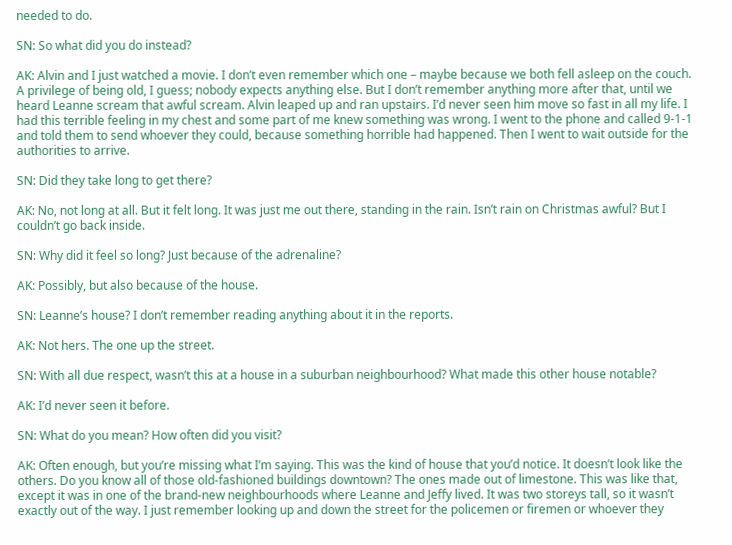needed to do.

SN: So what did you do instead?

AK: Alvin and I just watched a movie. I don’t even remember which one – maybe because we both fell asleep on the couch. A privilege of being old, I guess; nobody expects anything else. But I don’t remember anything more after that, until we heard Leanne scream that awful scream. Alvin leaped up and ran upstairs. I’d never seen him move so fast in all my life. I had this terrible feeling in my chest and some part of me knew something was wrong. I went to the phone and called 9-1-1 and told them to send whoever they could, because something horrible had happened. Then I went to wait outside for the authorities to arrive.

SN: Did they take long to get there?

AK: No, not long at all. But it felt long. It was just me out there, standing in the rain. Isn’t rain on Christmas awful? But I couldn’t go back inside.

SN: Why did it feel so long? Just because of the adrenaline?

AK: Possibly, but also because of the house.

SN: Leanne’s house? I don’t remember reading anything about it in the reports.

AK: Not hers. The one up the street.

SN: With all due respect, wasn’t this at a house in a suburban neighbourhood? What made this other house notable?

AK: I’d never seen it before.

SN: What do you mean? How often did you visit?

AK: Often enough, but you’re missing what I’m saying. This was the kind of house that you’d notice. It doesn’t look like the others. Do you know all of those old-fashioned buildings downtown? The ones made out of limestone. This was like that, except it was in one of the brand-new neighbourhoods where Leanne and Jeffy lived. It was two storeys tall, so it wasn’t exactly out of the way. I just remember looking up and down the street for the policemen or firemen or whoever they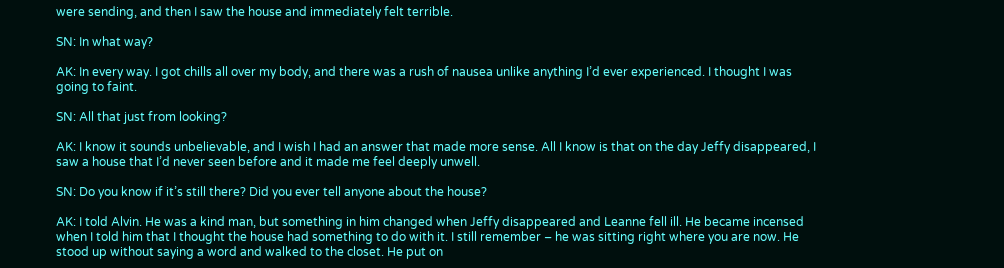were sending, and then I saw the house and immediately felt terrible.

SN: In what way?

AK: In every way. I got chills all over my body, and there was a rush of nausea unlike anything I’d ever experienced. I thought I was going to faint.

SN: All that just from looking?

AK: I know it sounds unbelievable, and I wish I had an answer that made more sense. All I know is that on the day Jeffy disappeared, I saw a house that I’d never seen before and it made me feel deeply unwell.

SN: Do you know if it’s still there? Did you ever tell anyone about the house?

AK: I told Alvin. He was a kind man, but something in him changed when Jeffy disappeared and Leanne fell ill. He became incensed when I told him that I thought the house had something to do with it. I still remember – he was sitting right where you are now. He stood up without saying a word and walked to the closet. He put on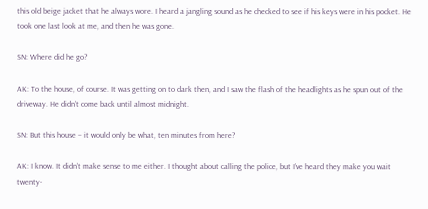this old beige jacket that he always wore. I heard a jangling sound as he checked to see if his keys were in his pocket. He took one last look at me, and then he was gone.

SN: Where did he go?

AK: To the house, of course. It was getting on to dark then, and I saw the flash of the headlights as he spun out of the driveway. He didn’t come back until almost midnight.

SN: But this house – it would only be what, ten minutes from here?

AK: I know. It didn’t make sense to me either. I thought about calling the police, but I’ve heard they make you wait twenty-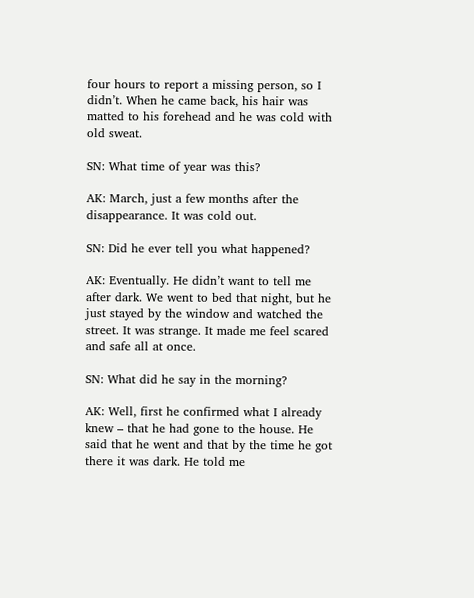four hours to report a missing person, so I didn’t. When he came back, his hair was matted to his forehead and he was cold with old sweat.

SN: What time of year was this?

AK: March, just a few months after the disappearance. It was cold out.

SN: Did he ever tell you what happened?

AK: Eventually. He didn’t want to tell me after dark. We went to bed that night, but he just stayed by the window and watched the street. It was strange. It made me feel scared and safe all at once.

SN: What did he say in the morning?

AK: Well, first he confirmed what I already knew – that he had gone to the house. He said that he went and that by the time he got there it was dark. He told me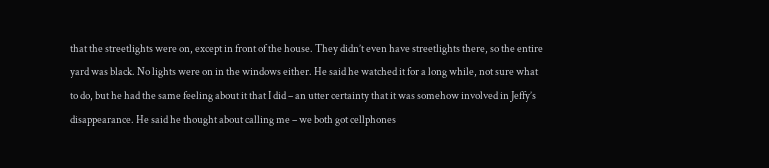that the streetlights were on, except in front of the house. They didn’t even have streetlights there, so the entire yard was black. No lights were on in the windows either. He said he watched it for a long while, not sure what to do, but he had the same feeling about it that I did – an utter certainty that it was somehow involved in Jeffy’s disappearance. He said he thought about calling me – we both got cellphones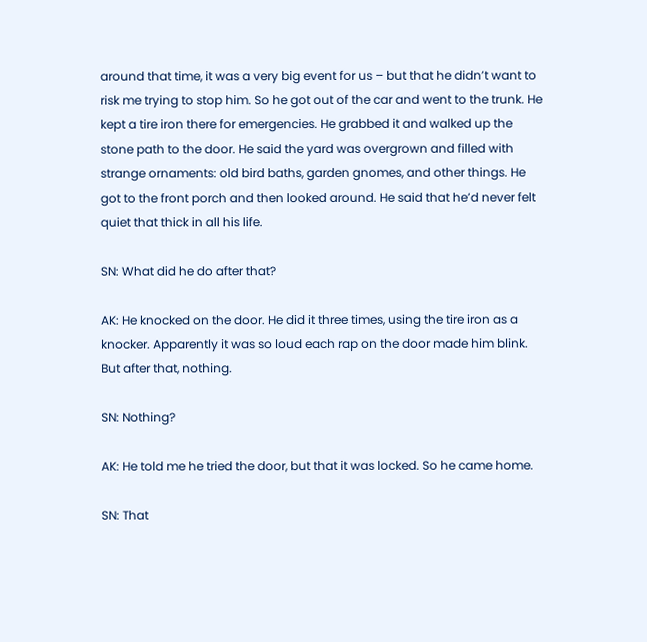around that time, it was a very big event for us – but that he didn’t want to risk me trying to stop him. So he got out of the car and went to the trunk. He kept a tire iron there for emergencies. He grabbed it and walked up the stone path to the door. He said the yard was overgrown and filled with strange ornaments: old bird baths, garden gnomes, and other things. He got to the front porch and then looked around. He said that he’d never felt quiet that thick in all his life.

SN: What did he do after that?

AK: He knocked on the door. He did it three times, using the tire iron as a knocker. Apparently it was so loud each rap on the door made him blink. But after that, nothing.

SN: Nothing?

AK: He told me he tried the door, but that it was locked. So he came home.

SN: That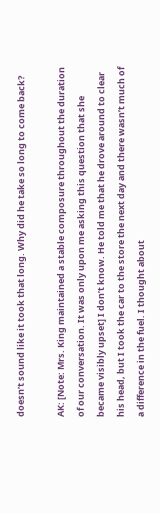doesn’t sound like it took that long. Why did he take so long to come back?

AK: [Note: Mrs. King maintained a stable composure throughout the duration of our conversation. It was only upon me asking this question that she became visibly upset] I don’t know. He told me that he drove around to clear his head, but I took the car to the store the next day and there wasn’t much of a difference in the fuel. I thought about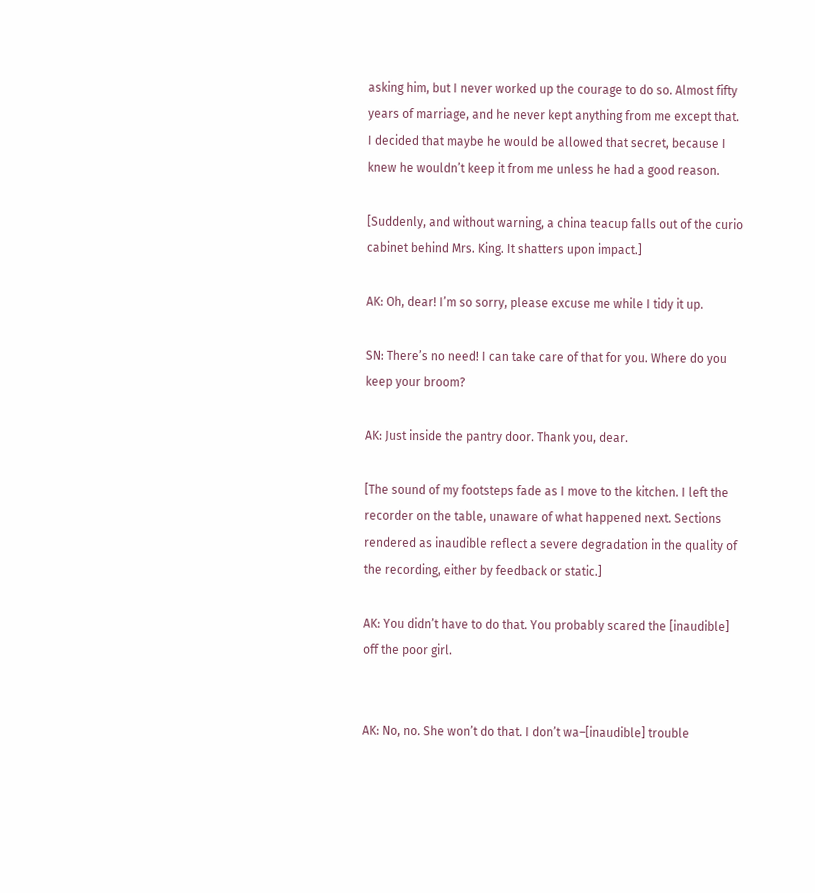asking him, but I never worked up the courage to do so. Almost fifty years of marriage, and he never kept anything from me except that. I decided that maybe he would be allowed that secret, because I knew he wouldn’t keep it from me unless he had a good reason.

[Suddenly, and without warning, a china teacup falls out of the curio cabinet behind Mrs. King. It shatters upon impact.]

AK: Oh, dear! I’m so sorry, please excuse me while I tidy it up.

SN: There’s no need! I can take care of that for you. Where do you keep your broom?

AK: Just inside the pantry door. Thank you, dear.

[The sound of my footsteps fade as I move to the kitchen. I left the recorder on the table, unaware of what happened next. Sections rendered as inaudible reflect a severe degradation in the quality of the recording, either by feedback or static.]

AK: You didn’t have to do that. You probably scared the [inaudible] off the poor girl.


AK: No, no. She won’t do that. I don’t wa–[inaudible] trouble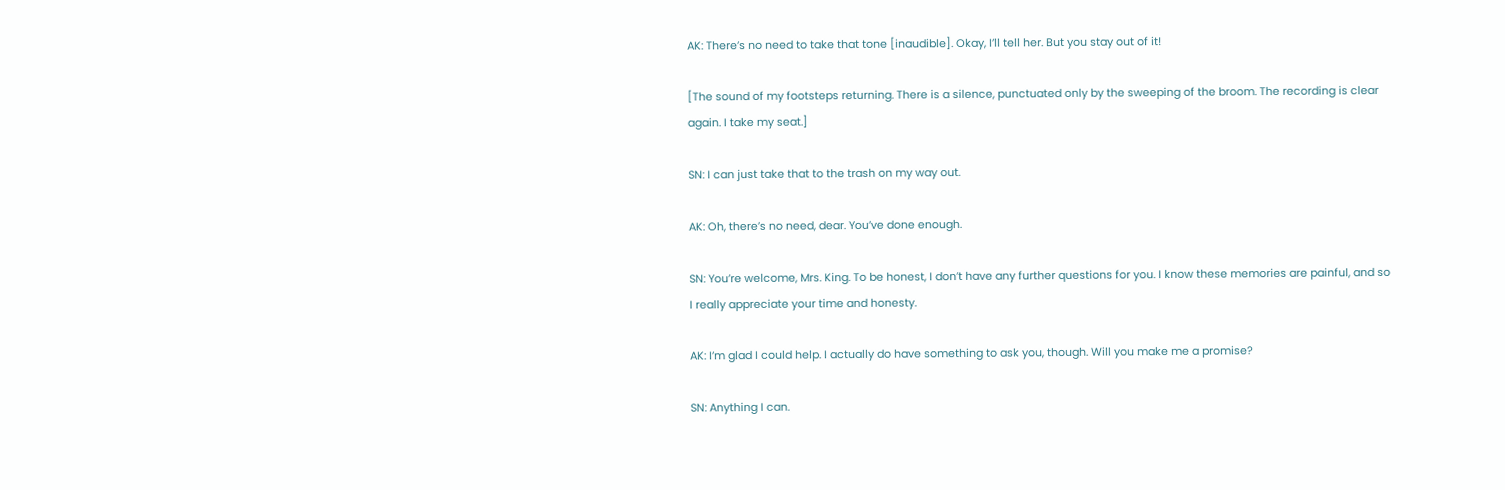AK: There’s no need to take that tone [inaudible]. Okay, I’ll tell her. But you stay out of it!

[The sound of my footsteps returning. There is a silence, punctuated only by the sweeping of the broom. The recording is clear again. I take my seat.]

SN: I can just take that to the trash on my way out.

AK: Oh, there’s no need, dear. You’ve done enough.

SN: You’re welcome, Mrs. King. To be honest, I don’t have any further questions for you. I know these memories are painful, and so I really appreciate your time and honesty.

AK: I’m glad I could help. I actually do have something to ask you, though. Will you make me a promise?

SN: Anything I can.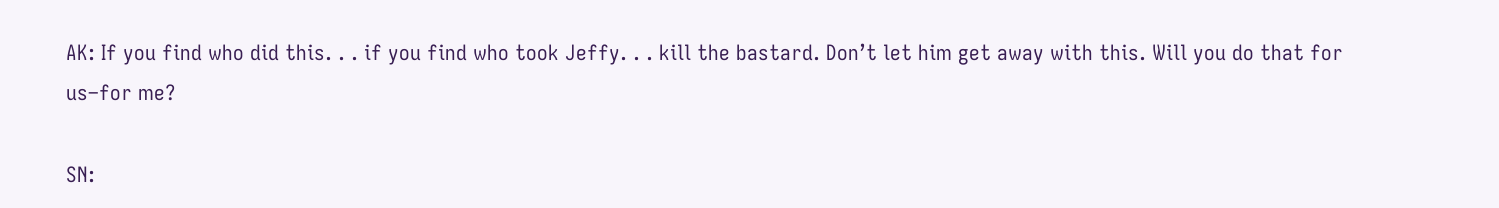AK: If you find who did this. . . if you find who took Jeffy. . . kill the bastard. Don’t let him get away with this. Will you do that for us–for me?

SN: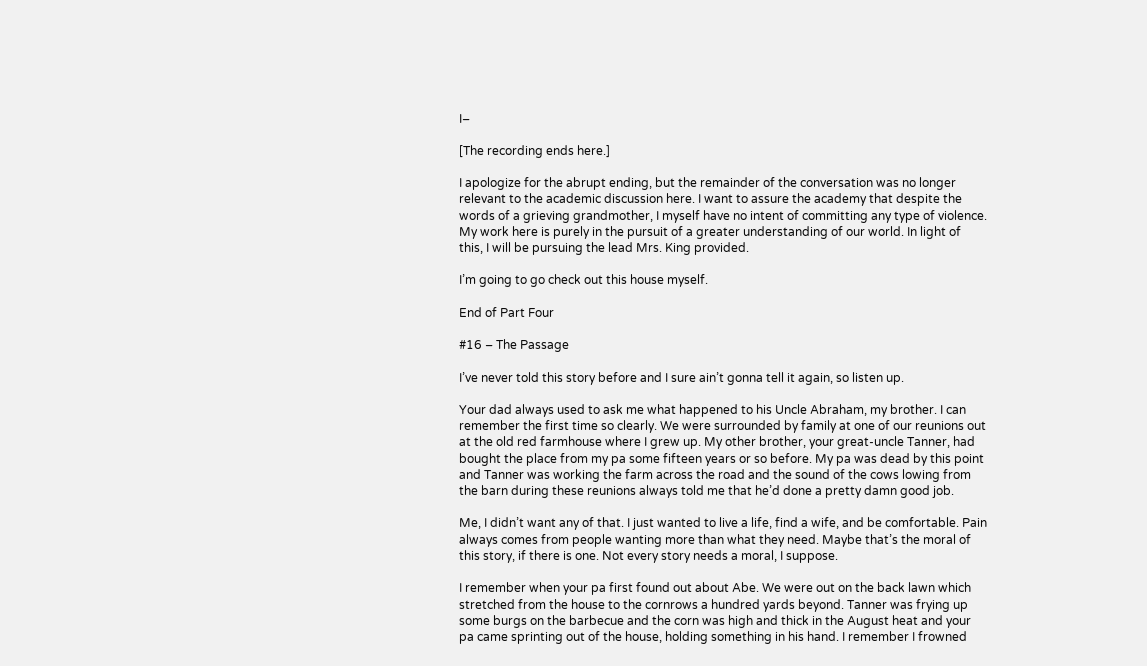I–

[The recording ends here.]

I apologize for the abrupt ending, but the remainder of the conversation was no longer relevant to the academic discussion here. I want to assure the academy that despite the words of a grieving grandmother, I myself have no intent of committing any type of violence. My work here is purely in the pursuit of a greater understanding of our world. In light of this, I will be pursuing the lead Mrs. King provided.

I’m going to go check out this house myself.

End of Part Four

#16 – The Passage

I’ve never told this story before and I sure ain’t gonna tell it again, so listen up.

Your dad always used to ask me what happened to his Uncle Abraham, my brother. I can remember the first time so clearly. We were surrounded by family at one of our reunions out at the old red farmhouse where I grew up. My other brother, your great-uncle Tanner, had bought the place from my pa some fifteen years or so before. My pa was dead by this point and Tanner was working the farm across the road and the sound of the cows lowing from the barn during these reunions always told me that he’d done a pretty damn good job.

Me, I didn’t want any of that. I just wanted to live a life, find a wife, and be comfortable. Pain always comes from people wanting more than what they need. Maybe that’s the moral of this story, if there is one. Not every story needs a moral, I suppose.

I remember when your pa first found out about Abe. We were out on the back lawn which stretched from the house to the cornrows a hundred yards beyond. Tanner was frying up some burgs on the barbecue and the corn was high and thick in the August heat and your pa came sprinting out of the house, holding something in his hand. I remember I frowned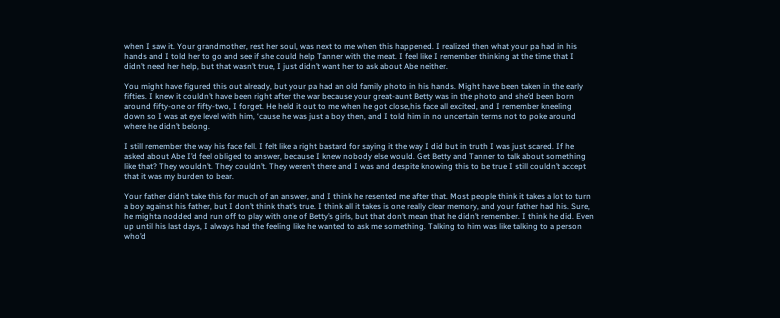when I saw it. Your grandmother, rest her soul, was next to me when this happened. I realized then what your pa had in his hands and I told her to go and see if she could help Tanner with the meat. I feel like I remember thinking at the time that I didn’t need her help, but that wasn’t true, I just didn’t want her to ask about Abe neither.

You might have figured this out already, but your pa had an old family photo in his hands. Might have been taken in the early fifties. I knew it couldn’t have been right after the war because your great-aunt Betty was in the photo and she’d been born around fifty-one or fifty-two, I forget. He held it out to me when he got close,his face all excited, and I remember kneeling down so I was at eye level with him, ‘cause he was just a boy then, and I told him in no uncertain terms not to poke around where he didn’t belong.

I still remember the way his face fell. I felt like a right bastard for saying it the way I did but in truth I was just scared. If he asked about Abe I’d feel obliged to answer, because I knew nobody else would. Get Betty and Tanner to talk about something like that? They wouldn’t. They couldn’t. They weren’t there and I was and despite knowing this to be true I still couldn’t accept that it was my burden to bear.

Your father didn’t take this for much of an answer, and I think he resented me after that. Most people think it takes a lot to turn a boy against his father, but I don’t think that’s true. I think all it takes is one really clear memory, and your father had his. Sure, he mighta nodded and run off to play with one of Betty’s girls, but that don’t mean that he didn’t remember. I think he did. Even up until his last days, I always had the feeling like he wanted to ask me something. Talking to him was like talking to a person who’d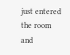just entered the room and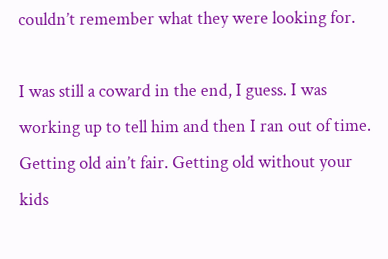couldn’t remember what they were looking for.

I was still a coward in the end, I guess. I was working up to tell him and then I ran out of time. Getting old ain’t fair. Getting old without your kids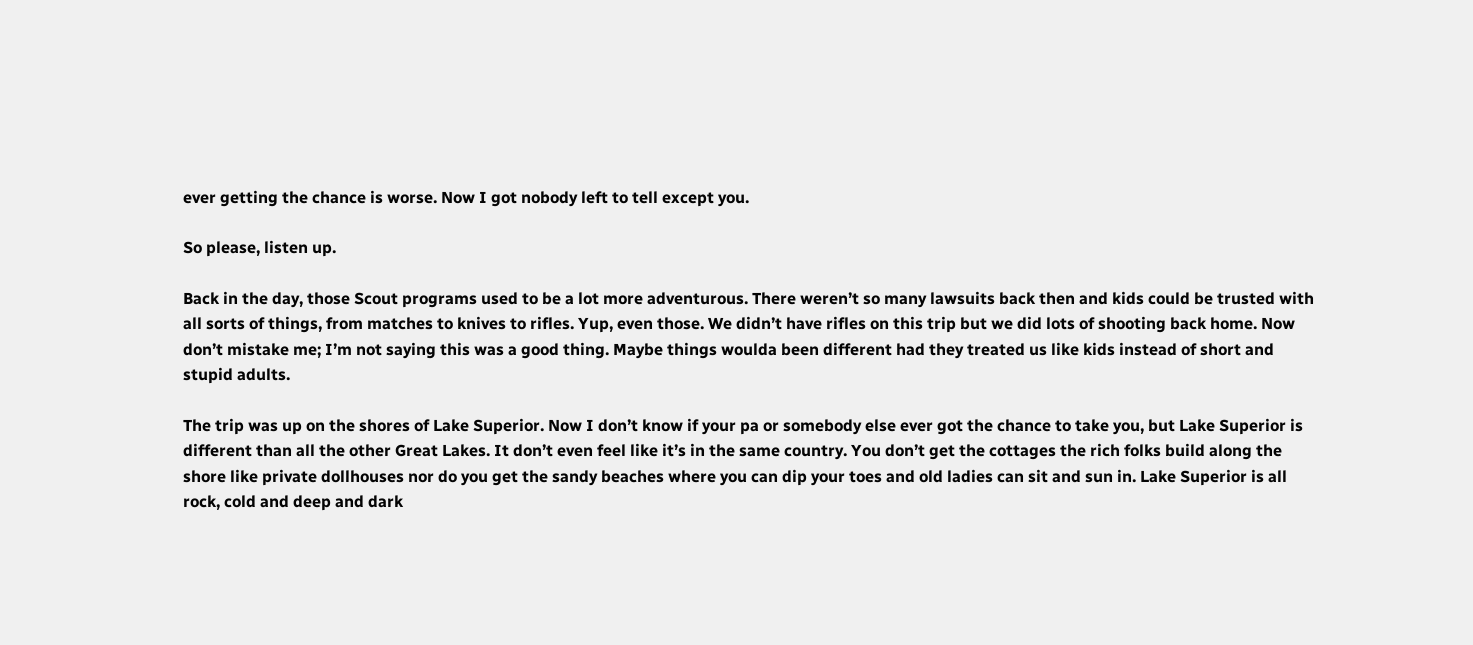ever getting the chance is worse. Now I got nobody left to tell except you.

So please, listen up.

Back in the day, those Scout programs used to be a lot more adventurous. There weren’t so many lawsuits back then and kids could be trusted with all sorts of things, from matches to knives to rifles. Yup, even those. We didn’t have rifles on this trip but we did lots of shooting back home. Now don’t mistake me; I’m not saying this was a good thing. Maybe things woulda been different had they treated us like kids instead of short and stupid adults.

The trip was up on the shores of Lake Superior. Now I don’t know if your pa or somebody else ever got the chance to take you, but Lake Superior is different than all the other Great Lakes. It don’t even feel like it’s in the same country. You don’t get the cottages the rich folks build along the shore like private dollhouses nor do you get the sandy beaches where you can dip your toes and old ladies can sit and sun in. Lake Superior is all rock, cold and deep and dark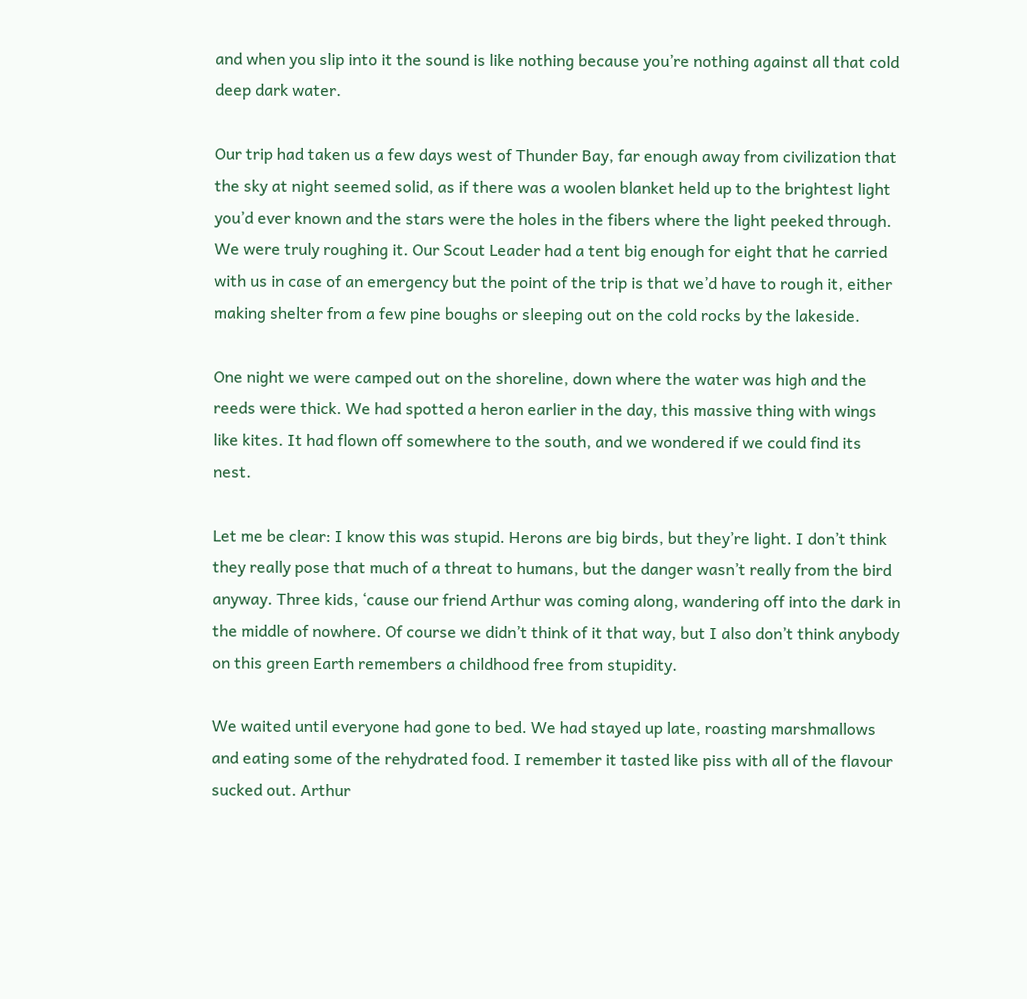and when you slip into it the sound is like nothing because you’re nothing against all that cold deep dark water.

Our trip had taken us a few days west of Thunder Bay, far enough away from civilization that the sky at night seemed solid, as if there was a woolen blanket held up to the brightest light you’d ever known and the stars were the holes in the fibers where the light peeked through. We were truly roughing it. Our Scout Leader had a tent big enough for eight that he carried with us in case of an emergency but the point of the trip is that we’d have to rough it, either making shelter from a few pine boughs or sleeping out on the cold rocks by the lakeside.

One night we were camped out on the shoreline, down where the water was high and the reeds were thick. We had spotted a heron earlier in the day, this massive thing with wings like kites. It had flown off somewhere to the south, and we wondered if we could find its nest.

Let me be clear: I know this was stupid. Herons are big birds, but they’re light. I don’t think they really pose that much of a threat to humans, but the danger wasn’t really from the bird anyway. Three kids, ‘cause our friend Arthur was coming along, wandering off into the dark in the middle of nowhere. Of course we didn’t think of it that way, but I also don’t think anybody on this green Earth remembers a childhood free from stupidity.

We waited until everyone had gone to bed. We had stayed up late, roasting marshmallows and eating some of the rehydrated food. I remember it tasted like piss with all of the flavour sucked out. Arthur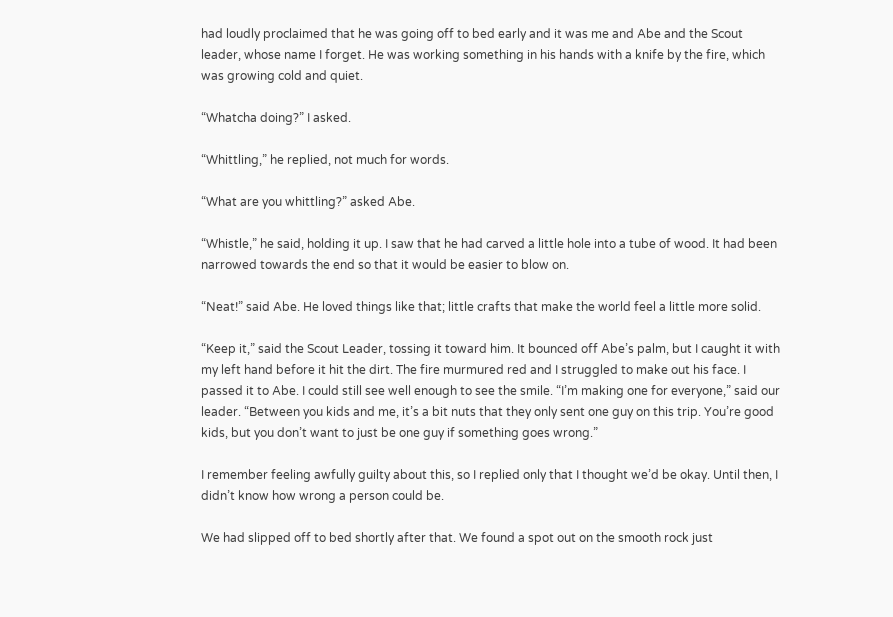had loudly proclaimed that he was going off to bed early and it was me and Abe and the Scout leader, whose name I forget. He was working something in his hands with a knife by the fire, which was growing cold and quiet.

“Whatcha doing?” I asked.

“Whittling,” he replied, not much for words.

“What are you whittling?” asked Abe.

“Whistle,” he said, holding it up. I saw that he had carved a little hole into a tube of wood. It had been narrowed towards the end so that it would be easier to blow on.

“Neat!” said Abe. He loved things like that; little crafts that make the world feel a little more solid.

“Keep it,” said the Scout Leader, tossing it toward him. It bounced off Abe’s palm, but I caught it with my left hand before it hit the dirt. The fire murmured red and I struggled to make out his face. I passed it to Abe. I could still see well enough to see the smile. “I’m making one for everyone,” said our leader. “Between you kids and me, it’s a bit nuts that they only sent one guy on this trip. You’re good kids, but you don’t want to just be one guy if something goes wrong.”

I remember feeling awfully guilty about this, so I replied only that I thought we’d be okay. Until then, I didn’t know how wrong a person could be.

We had slipped off to bed shortly after that. We found a spot out on the smooth rock just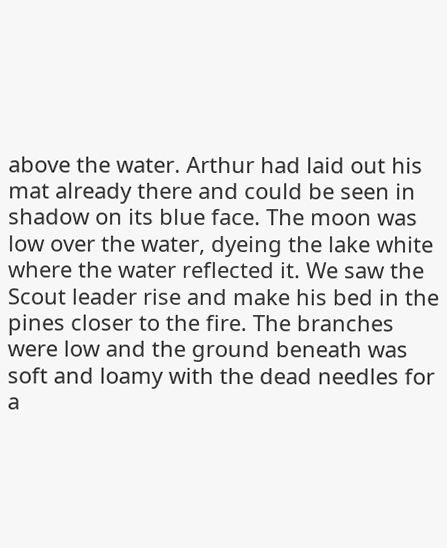above the water. Arthur had laid out his mat already there and could be seen in shadow on its blue face. The moon was low over the water, dyeing the lake white where the water reflected it. We saw the Scout leader rise and make his bed in the pines closer to the fire. The branches were low and the ground beneath was soft and loamy with the dead needles for a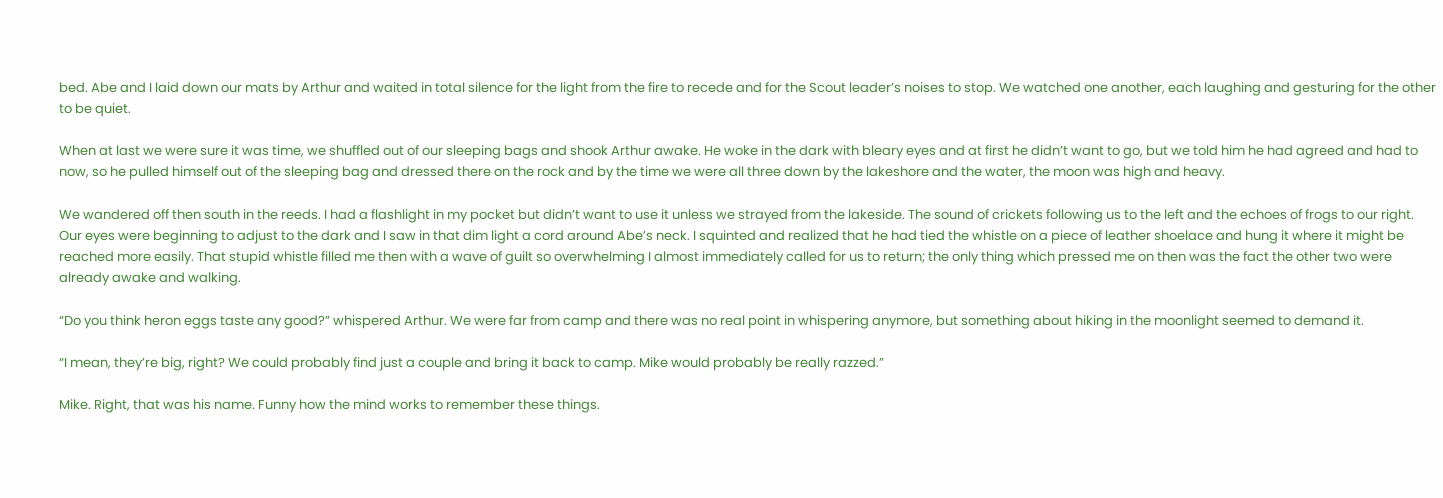bed. Abe and I laid down our mats by Arthur and waited in total silence for the light from the fire to recede and for the Scout leader’s noises to stop. We watched one another, each laughing and gesturing for the other to be quiet.

When at last we were sure it was time, we shuffled out of our sleeping bags and shook Arthur awake. He woke in the dark with bleary eyes and at first he didn’t want to go, but we told him he had agreed and had to now, so he pulled himself out of the sleeping bag and dressed there on the rock and by the time we were all three down by the lakeshore and the water, the moon was high and heavy.

We wandered off then south in the reeds. I had a flashlight in my pocket but didn’t want to use it unless we strayed from the lakeside. The sound of crickets following us to the left and the echoes of frogs to our right. Our eyes were beginning to adjust to the dark and I saw in that dim light a cord around Abe’s neck. I squinted and realized that he had tied the whistle on a piece of leather shoelace and hung it where it might be reached more easily. That stupid whistle filled me then with a wave of guilt so overwhelming I almost immediately called for us to return; the only thing which pressed me on then was the fact the other two were already awake and walking.

“Do you think heron eggs taste any good?” whispered Arthur. We were far from camp and there was no real point in whispering anymore, but something about hiking in the moonlight seemed to demand it.

“I mean, they’re big, right? We could probably find just a couple and bring it back to camp. Mike would probably be really razzed.”

Mike. Right, that was his name. Funny how the mind works to remember these things.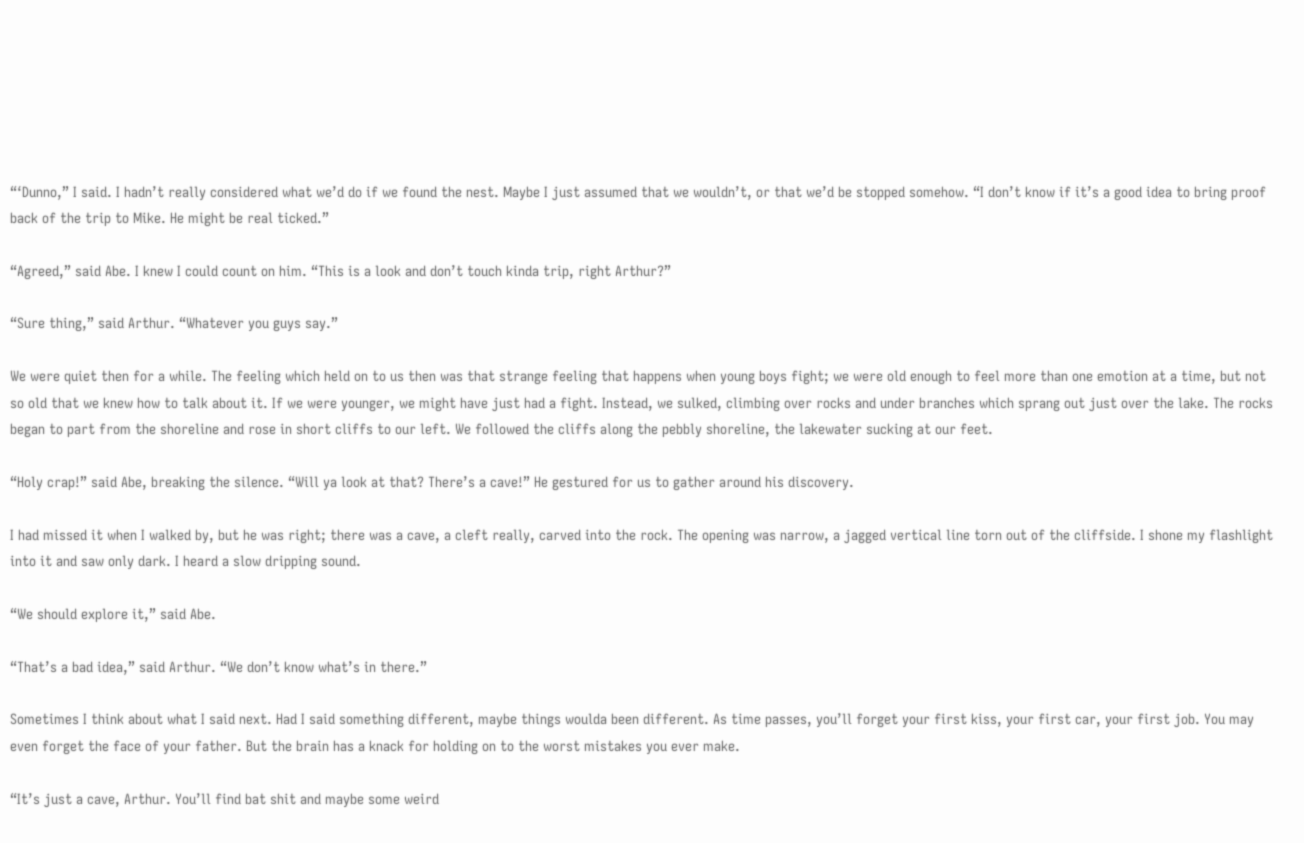“‘Dunno,” I said. I hadn’t really considered what we’d do if we found the nest. Maybe I just assumed that we wouldn’t, or that we’d be stopped somehow. “I don’t know if it’s a good idea to bring proof back of the trip to Mike. He might be real ticked.”

“Agreed,” said Abe. I knew I could count on him. “This is a look and don’t touch kinda trip, right Arthur?”

“Sure thing,” said Arthur. “Whatever you guys say.”

We were quiet then for a while. The feeling which held on to us then was that strange feeling that happens when young boys fight; we were old enough to feel more than one emotion at a time, but not so old that we knew how to talk about it. If we were younger, we might have just had a fight. Instead, we sulked, climbing over rocks and under branches which sprang out just over the lake. The rocks began to part from the shoreline and rose in short cliffs to our left. We followed the cliffs along the pebbly shoreline, the lakewater sucking at our feet.

“Holy crap!” said Abe, breaking the silence. “Will ya look at that? There’s a cave!” He gestured for us to gather around his discovery.

I had missed it when I walked by, but he was right; there was a cave, a cleft really, carved into the rock. The opening was narrow, a jagged vertical line torn out of the cliffside. I shone my flashlight into it and saw only dark. I heard a slow dripping sound.

“We should explore it,” said Abe.

“That’s a bad idea,” said Arthur. “We don’t know what’s in there.”

Sometimes I think about what I said next. Had I said something different, maybe things woulda been different. As time passes, you’ll forget your first kiss, your first car, your first job. You may even forget the face of your father. But the brain has a knack for holding on to the worst mistakes you ever make.

“It’s just a cave, Arthur. You’ll find bat shit and maybe some weird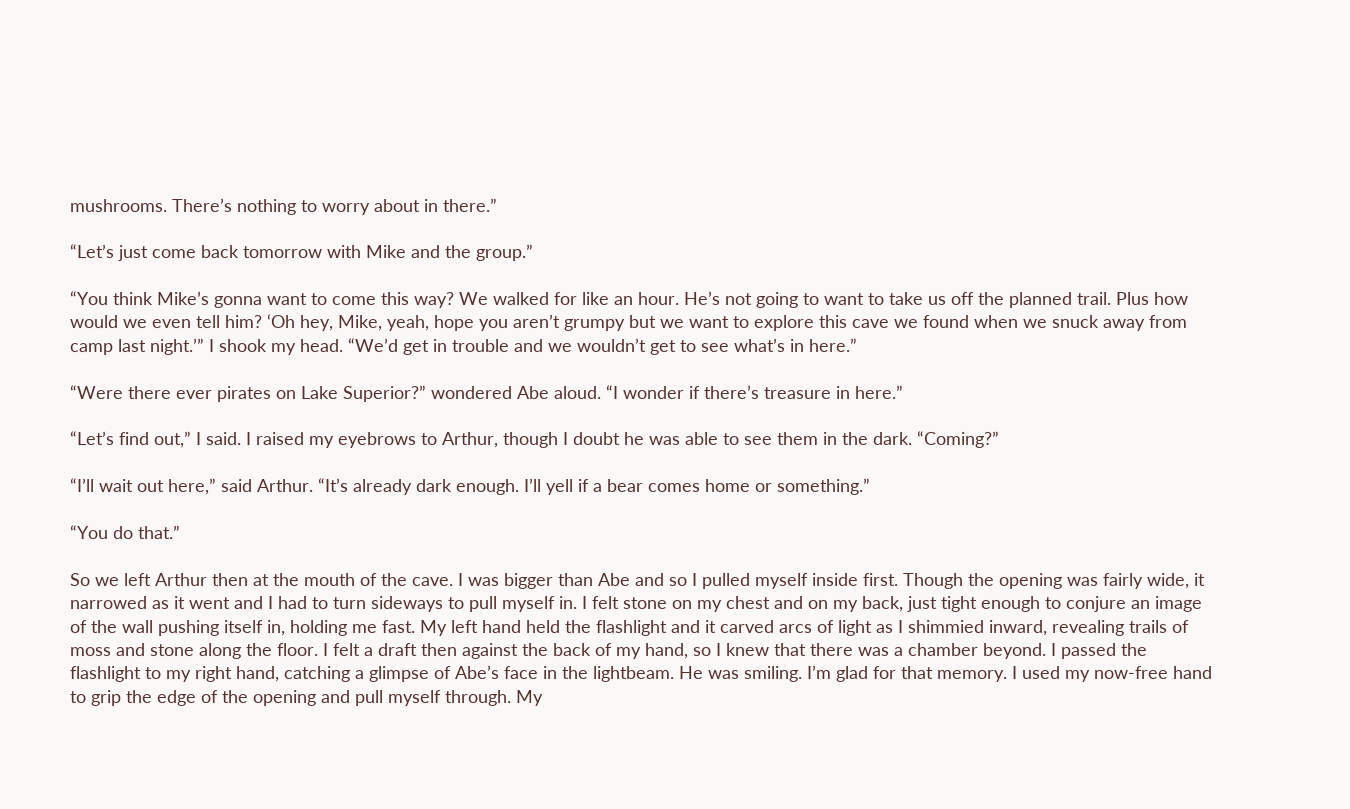mushrooms. There’s nothing to worry about in there.”

“Let’s just come back tomorrow with Mike and the group.”

“You think Mike’s gonna want to come this way? We walked for like an hour. He’s not going to want to take us off the planned trail. Plus how would we even tell him? ‘Oh hey, Mike, yeah, hope you aren’t grumpy but we want to explore this cave we found when we snuck away from camp last night.’” I shook my head. “We’d get in trouble and we wouldn’t get to see what’s in here.”

“Were there ever pirates on Lake Superior?” wondered Abe aloud. “I wonder if there’s treasure in here.”

“Let’s find out,” I said. I raised my eyebrows to Arthur, though I doubt he was able to see them in the dark. “Coming?”

“I’ll wait out here,” said Arthur. “It’s already dark enough. I’ll yell if a bear comes home or something.”

“You do that.”

So we left Arthur then at the mouth of the cave. I was bigger than Abe and so I pulled myself inside first. Though the opening was fairly wide, it narrowed as it went and I had to turn sideways to pull myself in. I felt stone on my chest and on my back, just tight enough to conjure an image of the wall pushing itself in, holding me fast. My left hand held the flashlight and it carved arcs of light as I shimmied inward, revealing trails of moss and stone along the floor. I felt a draft then against the back of my hand, so I knew that there was a chamber beyond. I passed the flashlight to my right hand, catching a glimpse of Abe’s face in the lightbeam. He was smiling. I’m glad for that memory. I used my now-free hand to grip the edge of the opening and pull myself through. My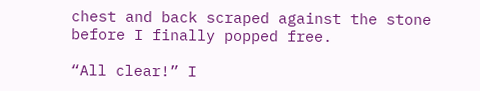chest and back scraped against the stone before I finally popped free.

“All clear!” I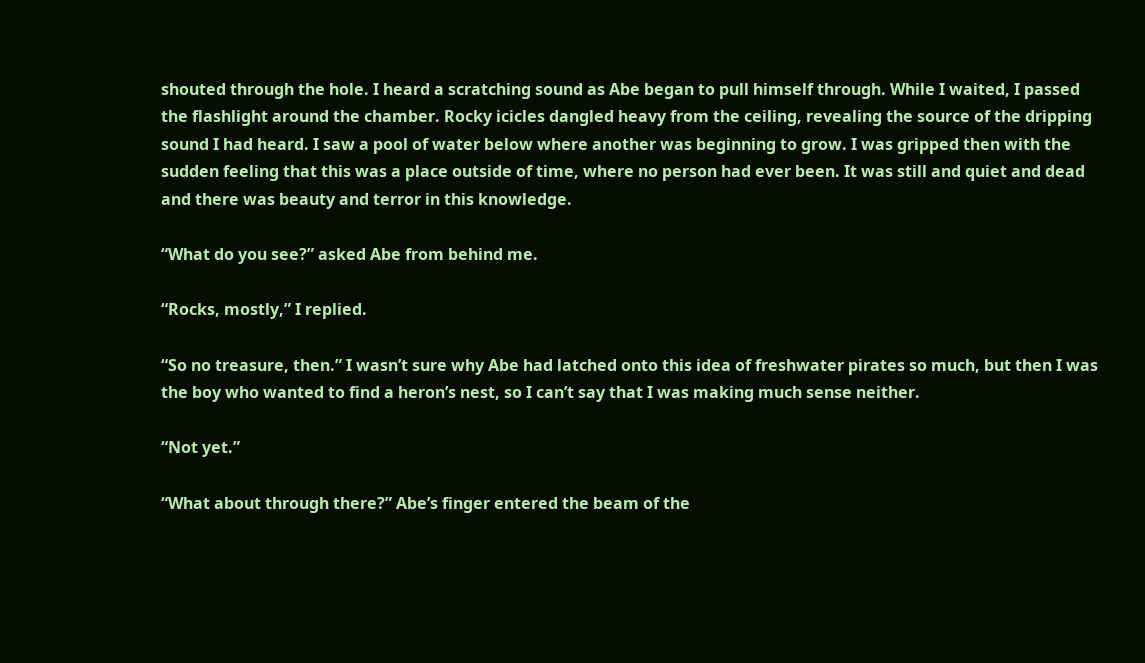shouted through the hole. I heard a scratching sound as Abe began to pull himself through. While I waited, I passed the flashlight around the chamber. Rocky icicles dangled heavy from the ceiling, revealing the source of the dripping sound I had heard. I saw a pool of water below where another was beginning to grow. I was gripped then with the sudden feeling that this was a place outside of time, where no person had ever been. It was still and quiet and dead and there was beauty and terror in this knowledge.

“What do you see?” asked Abe from behind me.

“Rocks, mostly,” I replied.

“So no treasure, then.” I wasn’t sure why Abe had latched onto this idea of freshwater pirates so much, but then I was the boy who wanted to find a heron’s nest, so I can’t say that I was making much sense neither.

“Not yet.”

“What about through there?” Abe’s finger entered the beam of the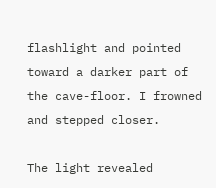flashlight and pointed toward a darker part of the cave-floor. I frowned and stepped closer.

The light revealed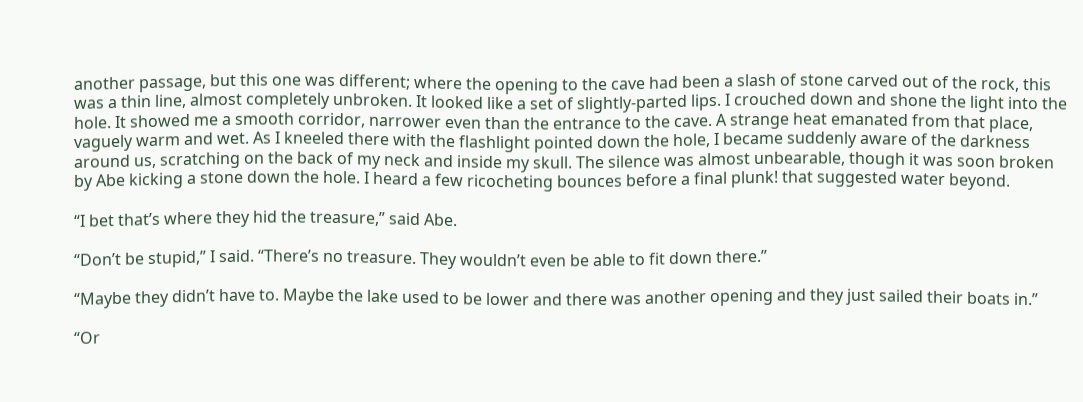another passage, but this one was different; where the opening to the cave had been a slash of stone carved out of the rock, this was a thin line, almost completely unbroken. It looked like a set of slightly-parted lips. I crouched down and shone the light into the hole. It showed me a smooth corridor, narrower even than the entrance to the cave. A strange heat emanated from that place, vaguely warm and wet. As I kneeled there with the flashlight pointed down the hole, I became suddenly aware of the darkness around us, scratching on the back of my neck and inside my skull. The silence was almost unbearable, though it was soon broken by Abe kicking a stone down the hole. I heard a few ricocheting bounces before a final plunk! that suggested water beyond.

“I bet that’s where they hid the treasure,” said Abe.

“Don’t be stupid,” I said. “There’s no treasure. They wouldn’t even be able to fit down there.”

“Maybe they didn’t have to. Maybe the lake used to be lower and there was another opening and they just sailed their boats in.”

“Or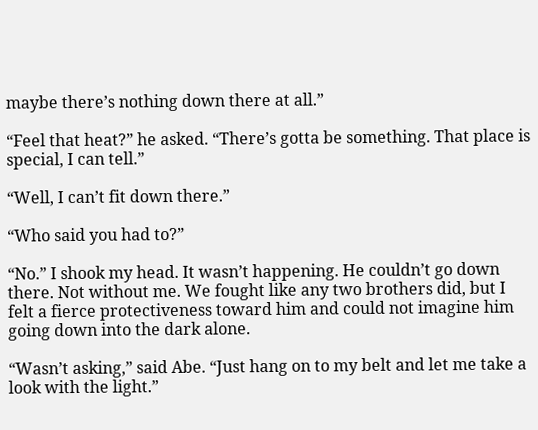maybe there’s nothing down there at all.”

“Feel that heat?” he asked. “There’s gotta be something. That place is special, I can tell.”

“Well, I can’t fit down there.”

“Who said you had to?”

“No.” I shook my head. It wasn’t happening. He couldn’t go down there. Not without me. We fought like any two brothers did, but I felt a fierce protectiveness toward him and could not imagine him going down into the dark alone.

“Wasn’t asking,” said Abe. “Just hang on to my belt and let me take a look with the light.”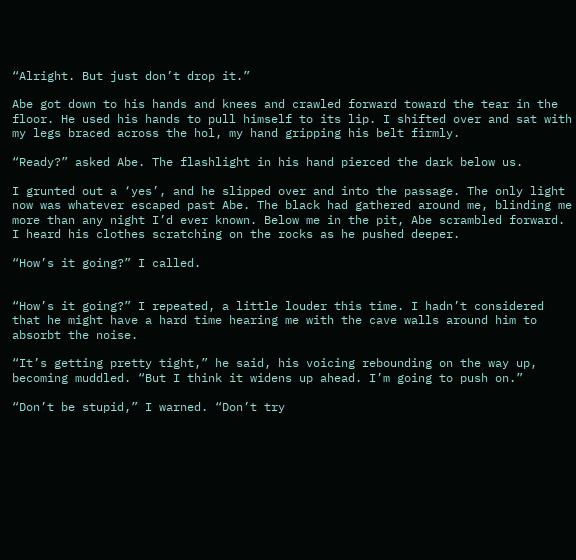“Alright. But just don’t drop it.”

Abe got down to his hands and knees and crawled forward toward the tear in the floor. He used his hands to pull himself to its lip. I shifted over and sat with my legs braced across the hol, my hand gripping his belt firmly.

“Ready?” asked Abe. The flashlight in his hand pierced the dark below us.

I grunted out a ‘yes’, and he slipped over and into the passage. The only light now was whatever escaped past Abe. The black had gathered around me, blinding me more than any night I’d ever known. Below me in the pit, Abe scrambled forward. I heard his clothes scratching on the rocks as he pushed deeper.

“How’s it going?” I called.


“How’s it going?” I repeated, a little louder this time. I hadn’t considered that he might have a hard time hearing me with the cave walls around him to absorbt the noise.

“It’s getting pretty tight,” he said, his voicing rebounding on the way up, becoming muddled. “But I think it widens up ahead. I’m going to push on.”

“Don’t be stupid,” I warned. “Don’t try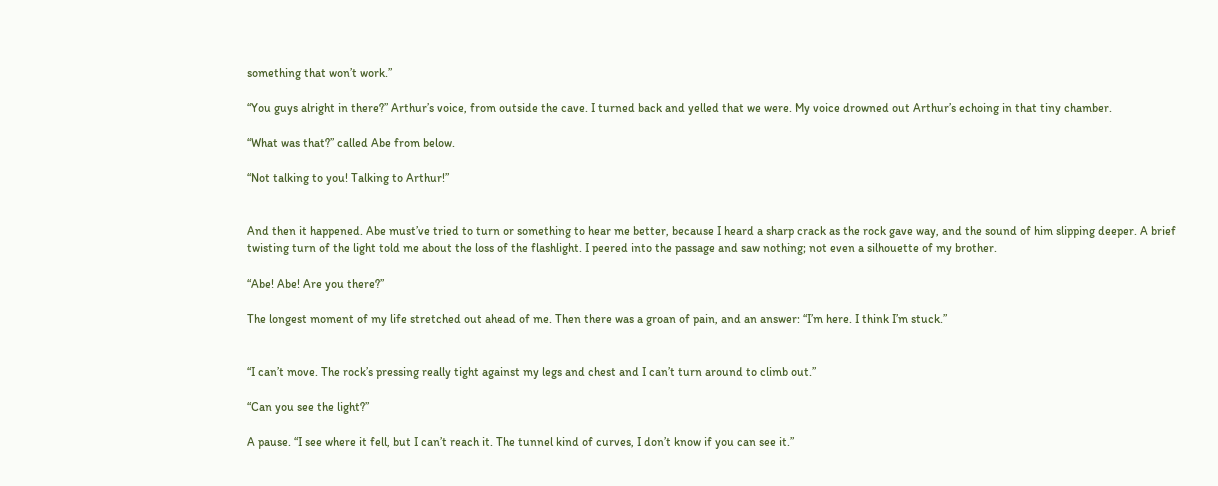something that won’t work.”

“You guys alright in there?” Arthur’s voice, from outside the cave. I turned back and yelled that we were. My voice drowned out Arthur’s echoing in that tiny chamber.

“What was that?” called Abe from below.

“Not talking to you! Talking to Arthur!”


And then it happened. Abe must’ve tried to turn or something to hear me better, because I heard a sharp crack as the rock gave way, and the sound of him slipping deeper. A brief twisting turn of the light told me about the loss of the flashlight. I peered into the passage and saw nothing; not even a silhouette of my brother.

“Abe! Abe! Are you there?”

The longest moment of my life stretched out ahead of me. Then there was a groan of pain, and an answer: “I’m here. I think I’m stuck.”


“I can’t move. The rock’s pressing really tight against my legs and chest and I can’t turn around to climb out.”

“Can you see the light?”

A pause. “I see where it fell, but I can’t reach it. The tunnel kind of curves, I don’t know if you can see it.”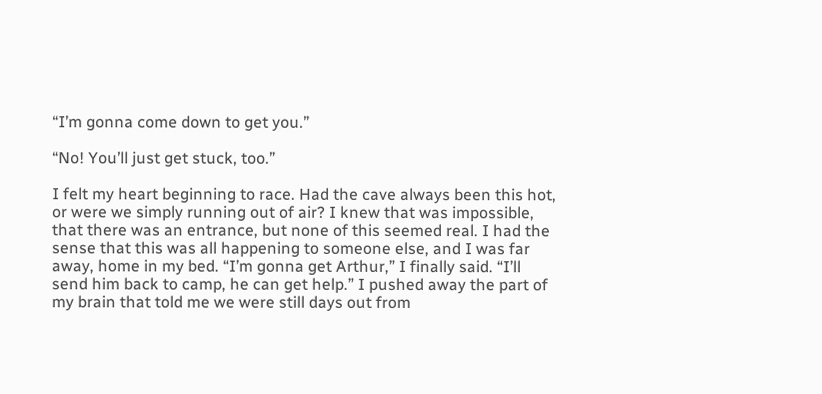“I’m gonna come down to get you.”

“No! You’ll just get stuck, too.”

I felt my heart beginning to race. Had the cave always been this hot, or were we simply running out of air? I knew that was impossible, that there was an entrance, but none of this seemed real. I had the sense that this was all happening to someone else, and I was far away, home in my bed. “I’m gonna get Arthur,” I finally said. “I’ll send him back to camp, he can get help.” I pushed away the part of my brain that told me we were still days out from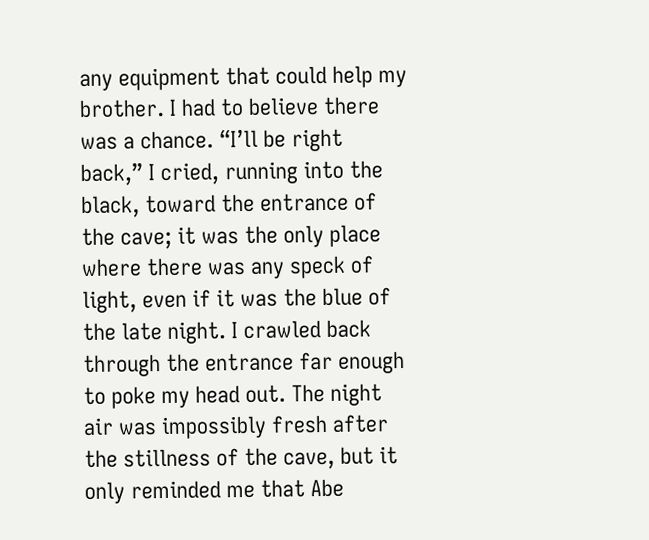any equipment that could help my brother. I had to believe there was a chance. “I’ll be right back,” I cried, running into the black, toward the entrance of the cave; it was the only place where there was any speck of light, even if it was the blue of the late night. I crawled back through the entrance far enough to poke my head out. The night air was impossibly fresh after the stillness of the cave, but it only reminded me that Abe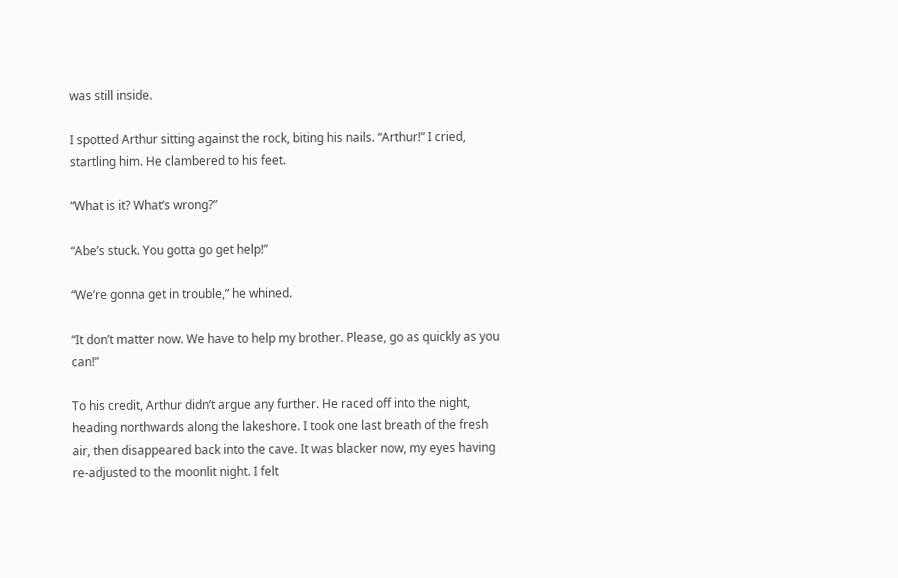was still inside.

I spotted Arthur sitting against the rock, biting his nails. “Arthur!” I cried, startling him. He clambered to his feet.

“What is it? What’s wrong?”

“Abe’s stuck. You gotta go get help!”

“We’re gonna get in trouble,” he whined.

“It don’t matter now. We have to help my brother. Please, go as quickly as you can!”

To his credit, Arthur didn’t argue any further. He raced off into the night, heading northwards along the lakeshore. I took one last breath of the fresh air, then disappeared back into the cave. It was blacker now, my eyes having re-adjusted to the moonlit night. I felt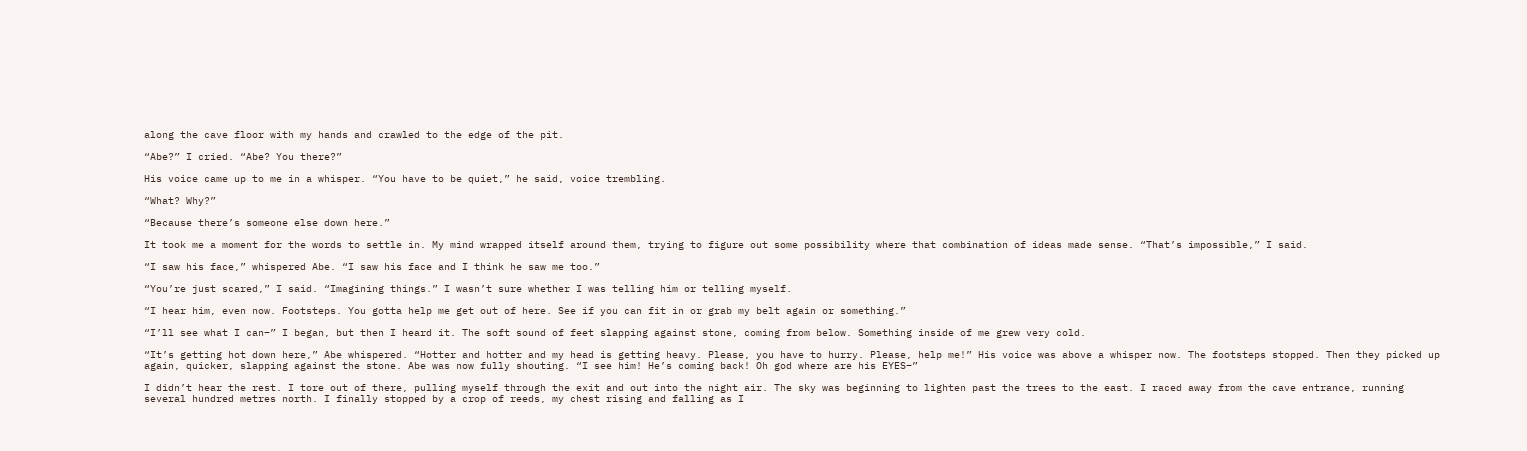along the cave floor with my hands and crawled to the edge of the pit.

“Abe?” I cried. “Abe? You there?”

His voice came up to me in a whisper. “You have to be quiet,” he said, voice trembling.

“What? Why?”

“Because there’s someone else down here.”

It took me a moment for the words to settle in. My mind wrapped itself around them, trying to figure out some possibility where that combination of ideas made sense. “That’s impossible,” I said.

“I saw his face,” whispered Abe. “I saw his face and I think he saw me too.”

“You’re just scared,” I said. “Imagining things.” I wasn’t sure whether I was telling him or telling myself.

“I hear him, even now. Footsteps. You gotta help me get out of here. See if you can fit in or grab my belt again or something.”

“I’ll see what I can–” I began, but then I heard it. The soft sound of feet slapping against stone, coming from below. Something inside of me grew very cold.

“It’s getting hot down here,” Abe whispered. “Hotter and hotter and my head is getting heavy. Please, you have to hurry. Please, help me!” His voice was above a whisper now. The footsteps stopped. Then they picked up again, quicker, slapping against the stone. Abe was now fully shouting. “I see him! He’s coming back! Oh god where are his EYES–”

I didn’t hear the rest. I tore out of there, pulling myself through the exit and out into the night air. The sky was beginning to lighten past the trees to the east. I raced away from the cave entrance, running several hundred metres north. I finally stopped by a crop of reeds, my chest rising and falling as I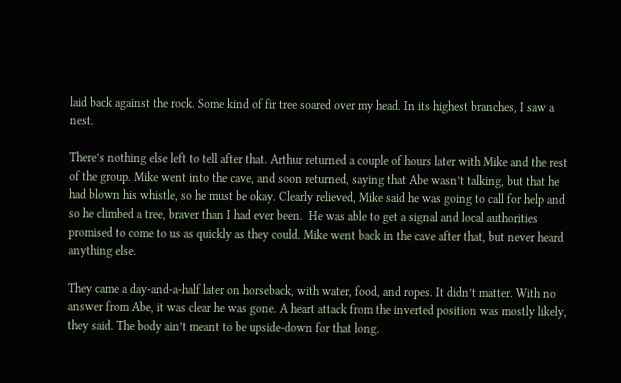laid back against the rock. Some kind of fir tree soared over my head. In its highest branches, I saw a nest.

There’s nothing else left to tell after that. Arthur returned a couple of hours later with Mike and the rest of the group. Mike went into the cave, and soon returned, saying that Abe wasn’t talking, but that he had blown his whistle, so he must be okay. Clearly relieved, Mike said he was going to call for help and so he climbed a tree, braver than I had ever been.  He was able to get a signal and local authorities promised to come to us as quickly as they could. Mike went back in the cave after that, but never heard anything else.

They came a day-and-a-half later on horseback, with water, food, and ropes. It didn’t matter. With no answer from Abe, it was clear he was gone. A heart attack from the inverted position was mostly likely, they said. The body ain’t meant to be upside-down for that long.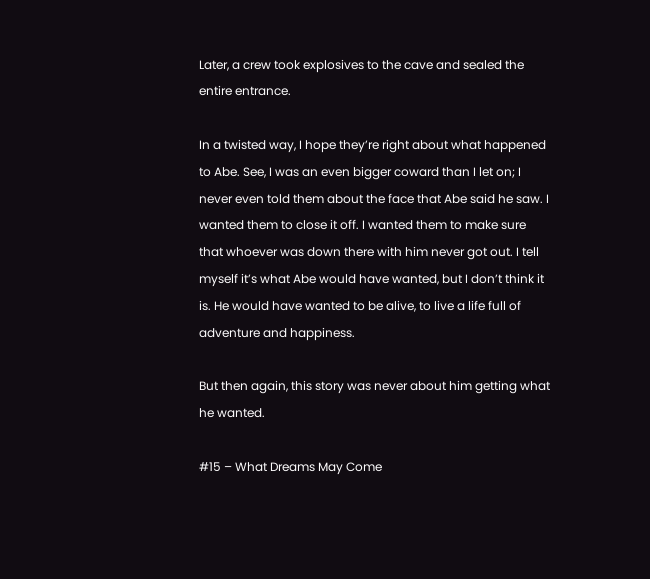Later, a crew took explosives to the cave and sealed the entire entrance.

In a twisted way, I hope they’re right about what happened to Abe. See, I was an even bigger coward than I let on; I never even told them about the face that Abe said he saw. I wanted them to close it off. I wanted them to make sure that whoever was down there with him never got out. I tell myself it’s what Abe would have wanted, but I don’t think it is. He would have wanted to be alive, to live a life full of adventure and happiness.

But then again, this story was never about him getting what he wanted.

#15 – What Dreams May Come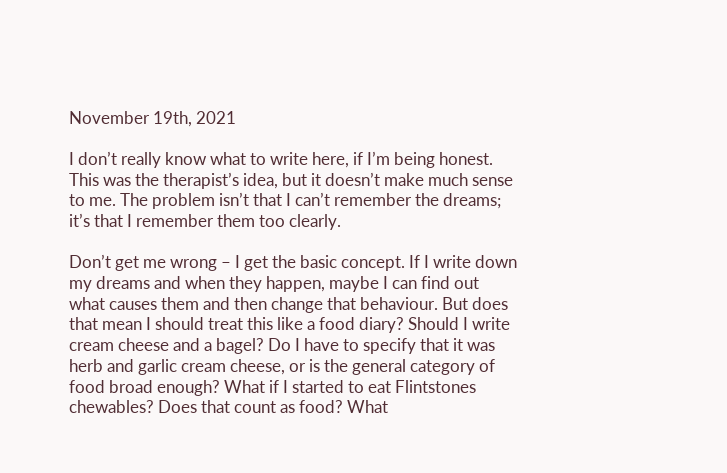November 19th, 2021

I don’t really know what to write here, if I’m being honest. This was the therapist’s idea, but it doesn’t make much sense to me. The problem isn’t that I can’t remember the dreams; it’s that I remember them too clearly.

Don’t get me wrong – I get the basic concept. If I write down my dreams and when they happen, maybe I can find out what causes them and then change that behaviour. But does that mean I should treat this like a food diary? Should I write cream cheese and a bagel? Do I have to specify that it was herb and garlic cream cheese, or is the general category of food broad enough? What if I started to eat Flintstones chewables? Does that count as food? What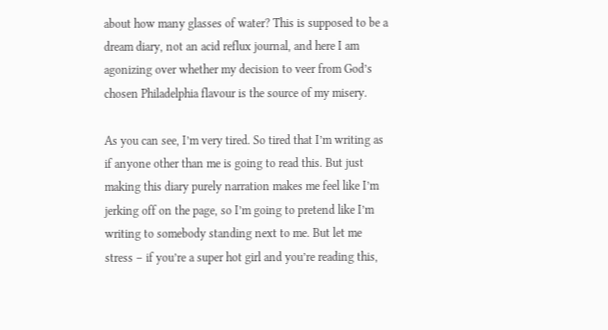about how many glasses of water? This is supposed to be a dream diary, not an acid reflux journal, and here I am agonizing over whether my decision to veer from God’s chosen Philadelphia flavour is the source of my misery.

As you can see, I’m very tired. So tired that I’m writing as if anyone other than me is going to read this. But just making this diary purely narration makes me feel like I’m jerking off on the page, so I’m going to pretend like I’m writing to somebody standing next to me. But let me stress – if you’re a super hot girl and you’re reading this,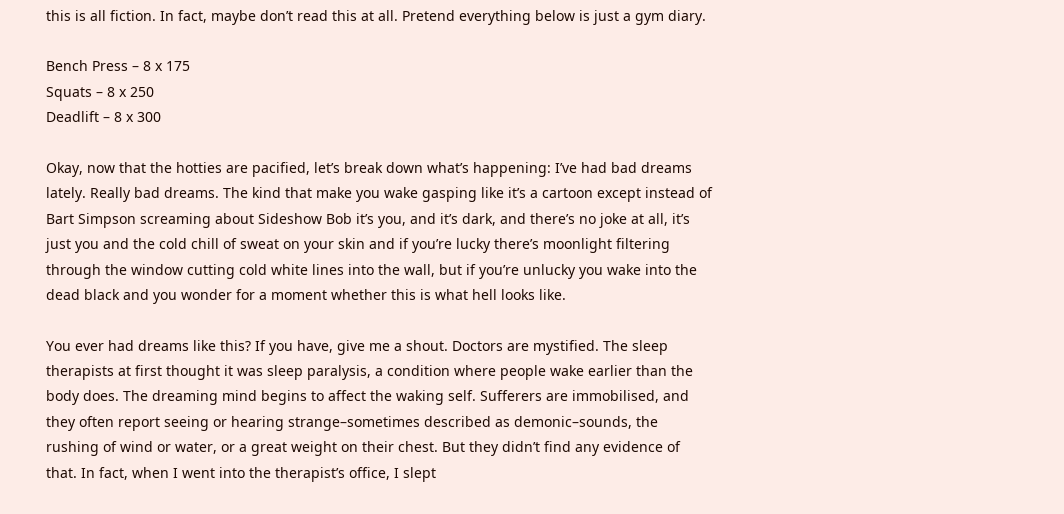this is all fiction. In fact, maybe don’t read this at all. Pretend everything below is just a gym diary.

Bench Press – 8 x 175
Squats – 8 x 250
Deadlift – 8 x 300

Okay, now that the hotties are pacified, let’s break down what’s happening: I’ve had bad dreams lately. Really bad dreams. The kind that make you wake gasping like it’s a cartoon except instead of Bart Simpson screaming about Sideshow Bob it’s you, and it’s dark, and there’s no joke at all, it’s just you and the cold chill of sweat on your skin and if you’re lucky there’s moonlight filtering through the window cutting cold white lines into the wall, but if you’re unlucky you wake into the dead black and you wonder for a moment whether this is what hell looks like.

You ever had dreams like this? If you have, give me a shout. Doctors are mystified. The sleep therapists at first thought it was sleep paralysis, a condition where people wake earlier than the body does. The dreaming mind begins to affect the waking self. Sufferers are immobilised, and they often report seeing or hearing strange–sometimes described as demonic–sounds, the rushing of wind or water, or a great weight on their chest. But they didn’t find any evidence of that. In fact, when I went into the therapist’s office, I slept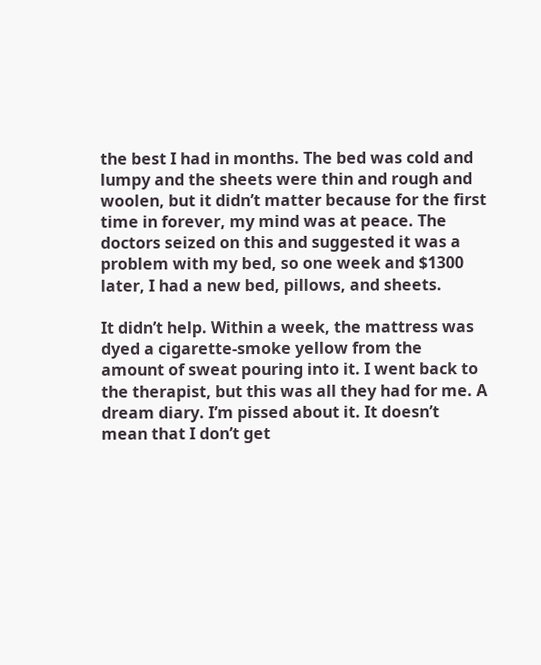the best I had in months. The bed was cold and lumpy and the sheets were thin and rough and woolen, but it didn’t matter because for the first time in forever, my mind was at peace. The doctors seized on this and suggested it was a problem with my bed, so one week and $1300 later, I had a new bed, pillows, and sheets.

It didn’t help. Within a week, the mattress was dyed a cigarette-smoke yellow from the amount of sweat pouring into it. I went back to the therapist, but this was all they had for me. A dream diary. I’m pissed about it. It doesn’t mean that I don’t get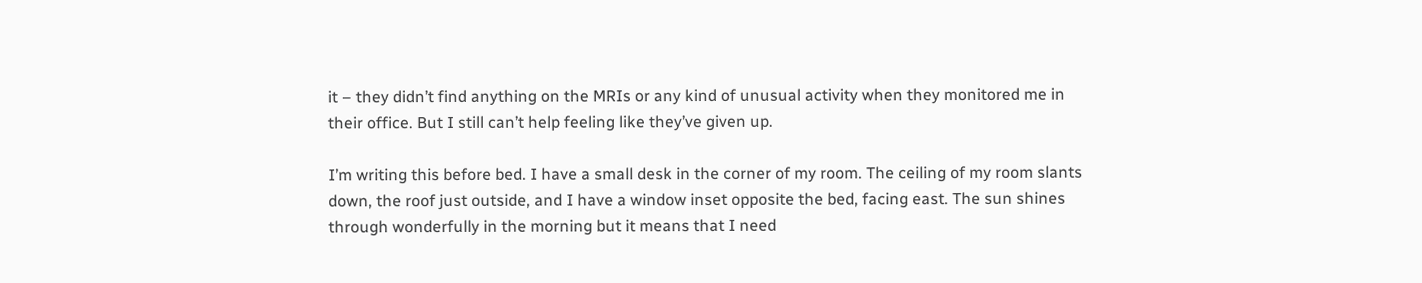it – they didn’t find anything on the MRIs or any kind of unusual activity when they monitored me in their office. But I still can’t help feeling like they’ve given up.

I’m writing this before bed. I have a small desk in the corner of my room. The ceiling of my room slants down, the roof just outside, and I have a window inset opposite the bed, facing east. The sun shines through wonderfully in the morning but it means that I need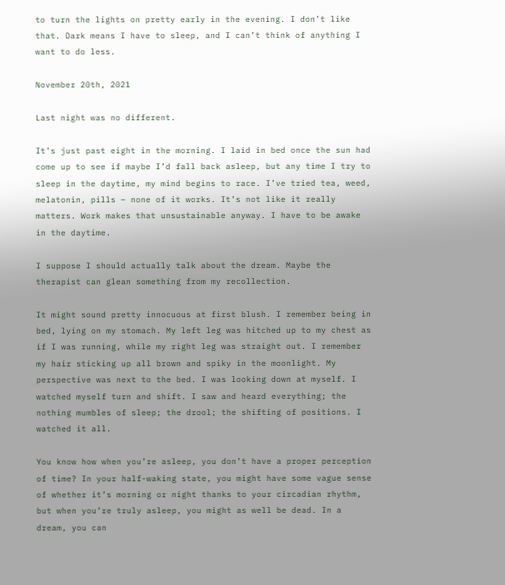to turn the lights on pretty early in the evening. I don’t like that. Dark means I have to sleep, and I can’t think of anything I want to do less.

November 20th, 2021

Last night was no different.

It’s just past eight in the morning. I laid in bed once the sun had come up to see if maybe I’d fall back asleep, but any time I try to sleep in the daytime, my mind begins to race. I’ve tried tea, weed, melatonin, pills – none of it works. It’s not like it really matters. Work makes that unsustainable anyway. I have to be awake in the daytime.

I suppose I should actually talk about the dream. Maybe the therapist can glean something from my recollection.

It might sound pretty innocuous at first blush. I remember being in bed, lying on my stomach. My left leg was hitched up to my chest as if I was running, while my right leg was straight out. I remember my hair sticking up all brown and spiky in the moonlight. My perspective was next to the bed. I was looking down at myself. I watched myself turn and shift. I saw and heard everything; the nothing mumbles of sleep; the drool; the shifting of positions. I watched it all.

You know how when you’re asleep, you don’t have a proper perception of time? In your half-waking state, you might have some vague sense of whether it’s morning or night thanks to your circadian rhythm, but when you’re truly asleep, you might as well be dead. In a dream, you can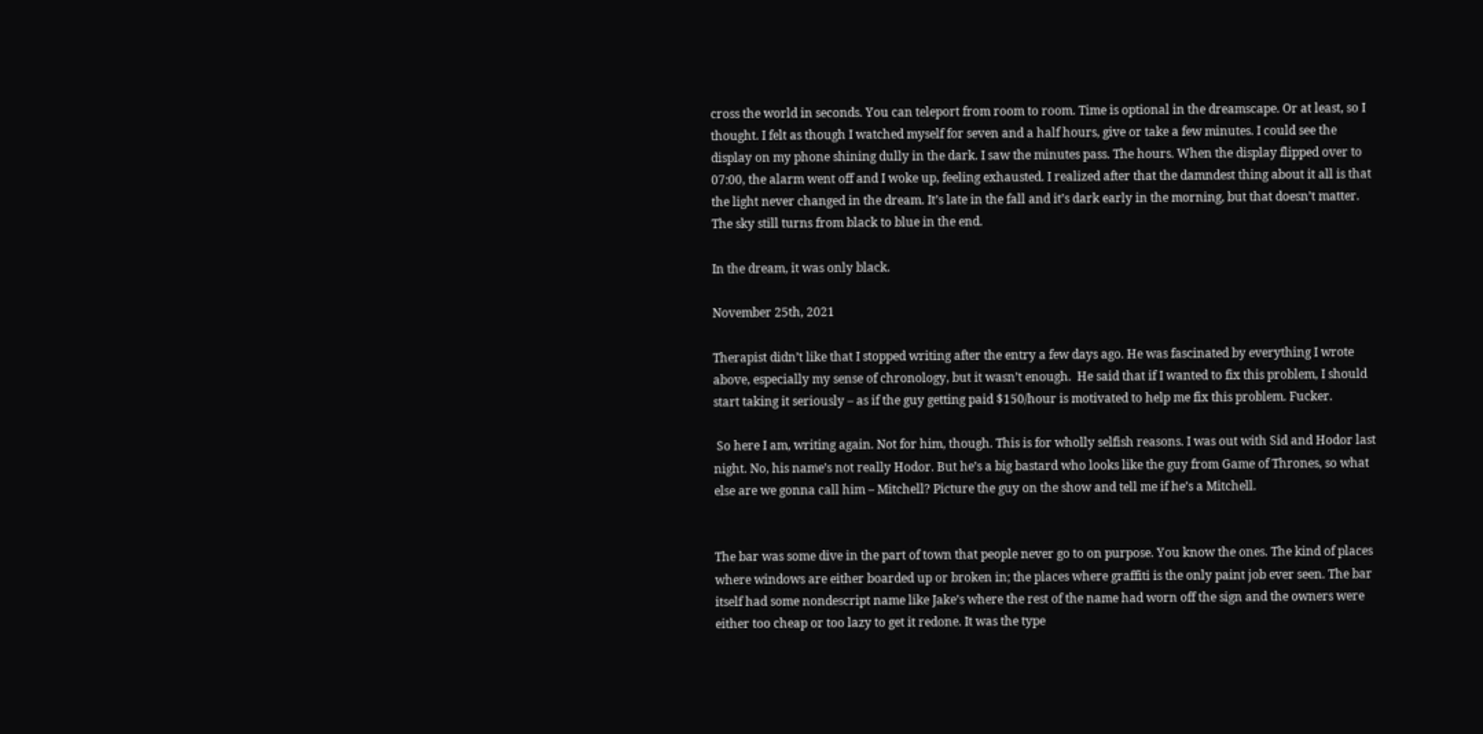cross the world in seconds. You can teleport from room to room. Time is optional in the dreamscape. Or at least, so I thought. I felt as though I watched myself for seven and a half hours, give or take a few minutes. I could see the display on my phone shining dully in the dark. I saw the minutes pass. The hours. When the display flipped over to 07:00, the alarm went off and I woke up, feeling exhausted. I realized after that the damndest thing about it all is that the light never changed in the dream. It’s late in the fall and it’s dark early in the morning, but that doesn’t matter. The sky still turns from black to blue in the end.

In the dream, it was only black.

November 25th, 2021

Therapist didn’t like that I stopped writing after the entry a few days ago. He was fascinated by everything I wrote above, especially my sense of chronology, but it wasn’t enough.  He said that if I wanted to fix this problem, I should start taking it seriously – as if the guy getting paid $150/hour is motivated to help me fix this problem. Fucker.

 So here I am, writing again. Not for him, though. This is for wholly selfish reasons. I was out with Sid and Hodor last night. No, his name’s not really Hodor. But he’s a big bastard who looks like the guy from Game of Thrones, so what else are we gonna call him – Mitchell? Picture the guy on the show and tell me if he’s a Mitchell.


The bar was some dive in the part of town that people never go to on purpose. You know the ones. The kind of places where windows are either boarded up or broken in; the places where graffiti is the only paint job ever seen. The bar itself had some nondescript name like Jake’s where the rest of the name had worn off the sign and the owners were either too cheap or too lazy to get it redone. It was the type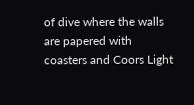of dive where the walls are papered with coasters and Coors Light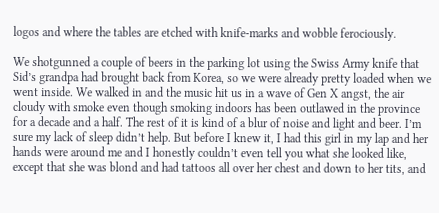logos and where the tables are etched with knife-marks and wobble ferociously.

We shotgunned a couple of beers in the parking lot using the Swiss Army knife that Sid’s grandpa had brought back from Korea, so we were already pretty loaded when we went inside. We walked in and the music hit us in a wave of Gen X angst, the air cloudy with smoke even though smoking indoors has been outlawed in the province for a decade and a half. The rest of it is kind of a blur of noise and light and beer. I’m sure my lack of sleep didn’t help. But before I knew it, I had this girl in my lap and her hands were around me and I honestly couldn’t even tell you what she looked like, except that she was blond and had tattoos all over her chest and down to her tits, and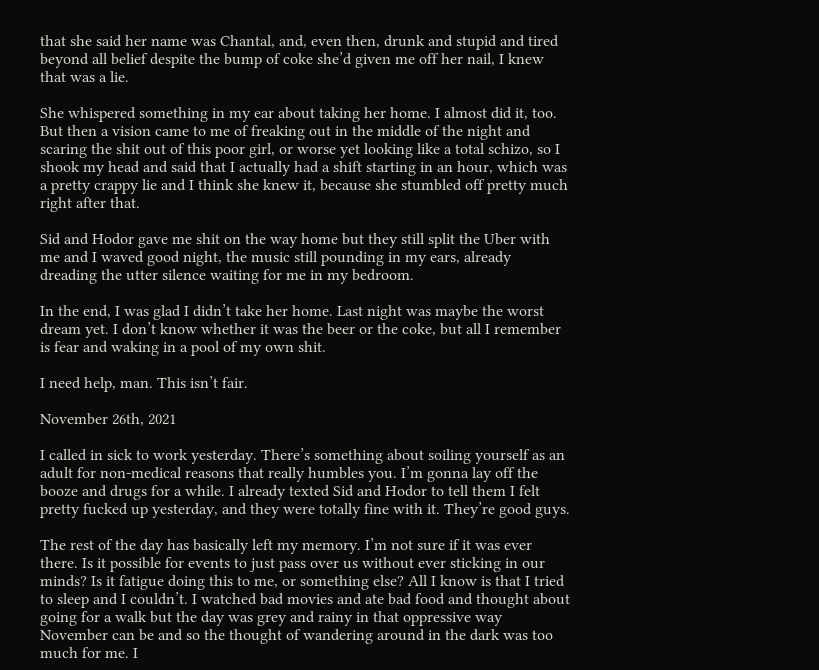that she said her name was Chantal, and, even then, drunk and stupid and tired beyond all belief despite the bump of coke she’d given me off her nail, I knew that was a lie.

She whispered something in my ear about taking her home. I almost did it, too. But then a vision came to me of freaking out in the middle of the night and scaring the shit out of this poor girl, or worse yet looking like a total schizo, so I shook my head and said that I actually had a shift starting in an hour, which was a pretty crappy lie and I think she knew it, because she stumbled off pretty much right after that.

Sid and Hodor gave me shit on the way home but they still split the Uber with me and I waved good night, the music still pounding in my ears, already dreading the utter silence waiting for me in my bedroom.

In the end, I was glad I didn’t take her home. Last night was maybe the worst dream yet. I don’t know whether it was the beer or the coke, but all I remember is fear and waking in a pool of my own shit.

I need help, man. This isn’t fair.

November 26th, 2021

I called in sick to work yesterday. There’s something about soiling yourself as an adult for non-medical reasons that really humbles you. I’m gonna lay off the booze and drugs for a while. I already texted Sid and Hodor to tell them I felt pretty fucked up yesterday, and they were totally fine with it. They’re good guys.

The rest of the day has basically left my memory. I’m not sure if it was ever there. Is it possible for events to just pass over us without ever sticking in our minds? Is it fatigue doing this to me, or something else? All I know is that I tried to sleep and I couldn’t. I watched bad movies and ate bad food and thought about going for a walk but the day was grey and rainy in that oppressive way November can be and so the thought of wandering around in the dark was too much for me. I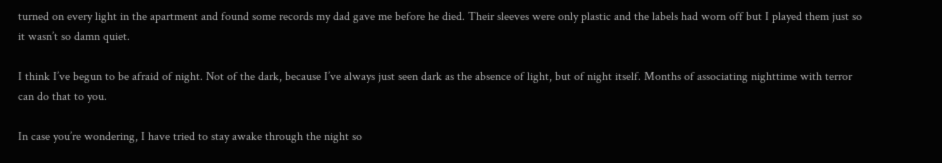turned on every light in the apartment and found some records my dad gave me before he died. Their sleeves were only plastic and the labels had worn off but I played them just so it wasn’t so damn quiet.

I think I’ve begun to be afraid of night. Not of the dark, because I’ve always just seen dark as the absence of light, but of night itself. Months of associating nighttime with terror can do that to you.

In case you’re wondering, I have tried to stay awake through the night so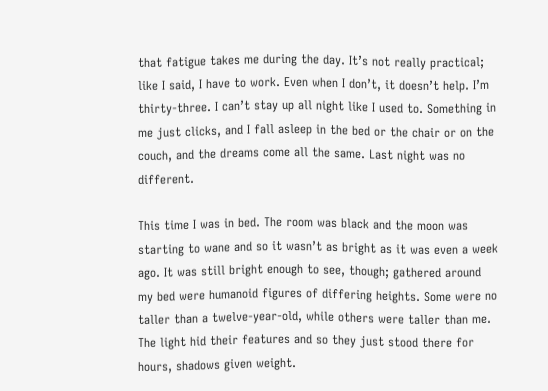that fatigue takes me during the day. It’s not really practical; like I said, I have to work. Even when I don’t, it doesn’t help. I’m thirty-three. I can’t stay up all night like I used to. Something in me just clicks, and I fall asleep in the bed or the chair or on the couch, and the dreams come all the same. Last night was no different.

This time I was in bed. The room was black and the moon was starting to wane and so it wasn’t as bright as it was even a week ago. It was still bright enough to see, though; gathered around my bed were humanoid figures of differing heights. Some were no taller than a twelve-year-old, while others were taller than me. The light hid their features and so they just stood there for hours, shadows given weight.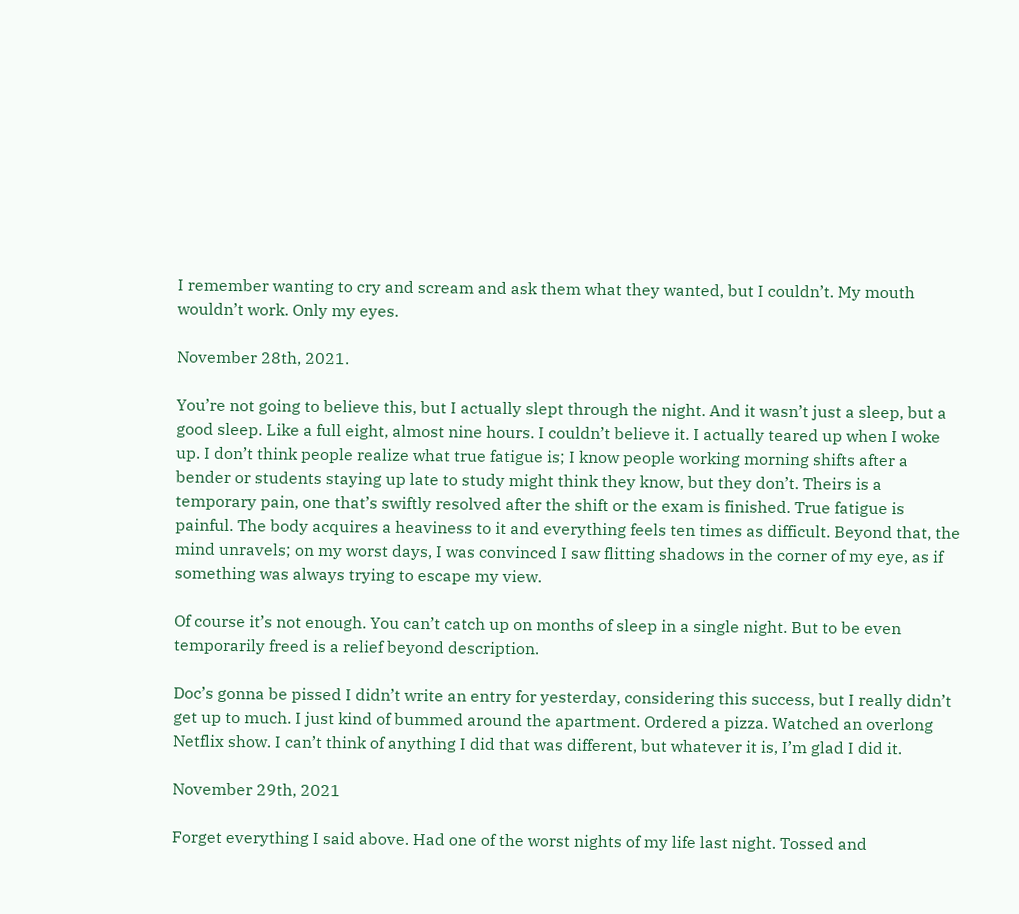I remember wanting to cry and scream and ask them what they wanted, but I couldn’t. My mouth wouldn’t work. Only my eyes.

November 28th, 2021.

You’re not going to believe this, but I actually slept through the night. And it wasn’t just a sleep, but a good sleep. Like a full eight, almost nine hours. I couldn’t believe it. I actually teared up when I woke up. I don’t think people realize what true fatigue is; I know people working morning shifts after a bender or students staying up late to study might think they know, but they don’t. Theirs is a temporary pain, one that’s swiftly resolved after the shift or the exam is finished. True fatigue is painful. The body acquires a heaviness to it and everything feels ten times as difficult. Beyond that, the mind unravels; on my worst days, I was convinced I saw flitting shadows in the corner of my eye, as if something was always trying to escape my view.

Of course it’s not enough. You can’t catch up on months of sleep in a single night. But to be even temporarily freed is a relief beyond description.

Doc’s gonna be pissed I didn’t write an entry for yesterday, considering this success, but I really didn’t get up to much. I just kind of bummed around the apartment. Ordered a pizza. Watched an overlong Netflix show. I can’t think of anything I did that was different, but whatever it is, I’m glad I did it.

November 29th, 2021

Forget everything I said above. Had one of the worst nights of my life last night. Tossed and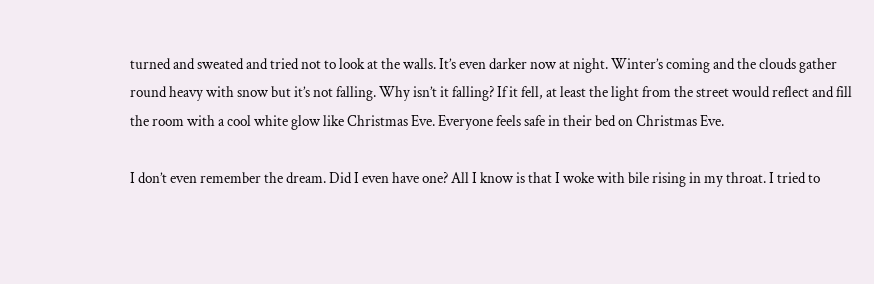turned and sweated and tried not to look at the walls. It’s even darker now at night. Winter’s coming and the clouds gather round heavy with snow but it’s not falling. Why isn’t it falling? If it fell, at least the light from the street would reflect and fill the room with a cool white glow like Christmas Eve. Everyone feels safe in their bed on Christmas Eve.

I don’t even remember the dream. Did I even have one? All I know is that I woke with bile rising in my throat. I tried to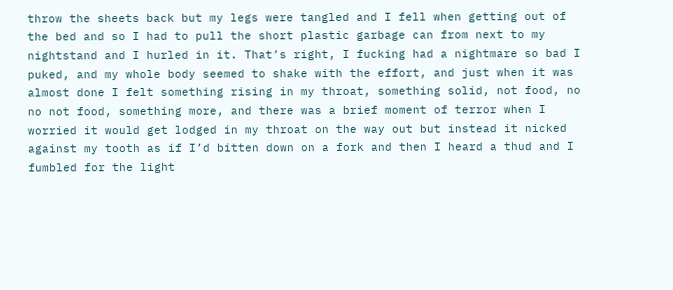throw the sheets back but my legs were tangled and I fell when getting out of the bed and so I had to pull the short plastic garbage can from next to my nightstand and I hurled in it. That’s right, I fucking had a nightmare so bad I puked, and my whole body seemed to shake with the effort, and just when it was almost done I felt something rising in my throat, something solid, not food, no no not food, something more, and there was a brief moment of terror when I worried it would get lodged in my throat on the way out but instead it nicked against my tooth as if I’d bitten down on a fork and then I heard a thud and I fumbled for the light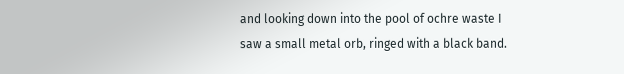and looking down into the pool of ochre waste I saw a small metal orb, ringed with a black band.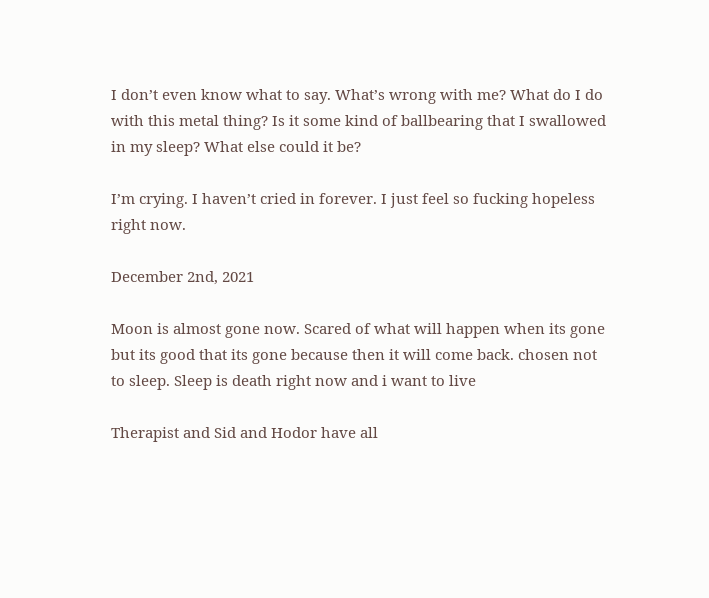I don’t even know what to say. What’s wrong with me? What do I do with this metal thing? Is it some kind of ballbearing that I swallowed in my sleep? What else could it be?

I’m crying. I haven’t cried in forever. I just feel so fucking hopeless right now.

December 2nd, 2021

Moon is almost gone now. Scared of what will happen when its gone but its good that its gone because then it will come back. chosen not to sleep. Sleep is death right now and i want to live

Therapist and Sid and Hodor have all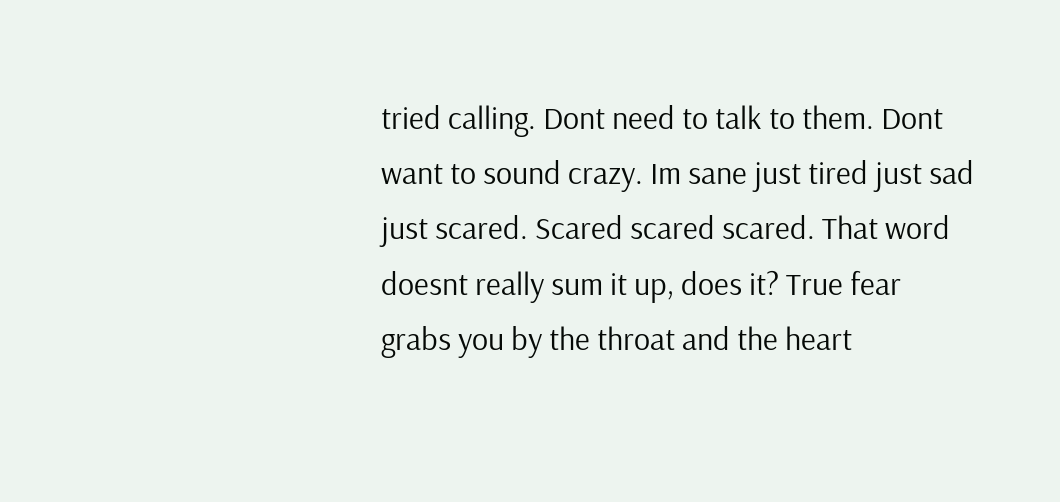tried calling. Dont need to talk to them. Dont want to sound crazy. Im sane just tired just sad just scared. Scared scared scared. That word doesnt really sum it up, does it? True fear grabs you by the throat and the heart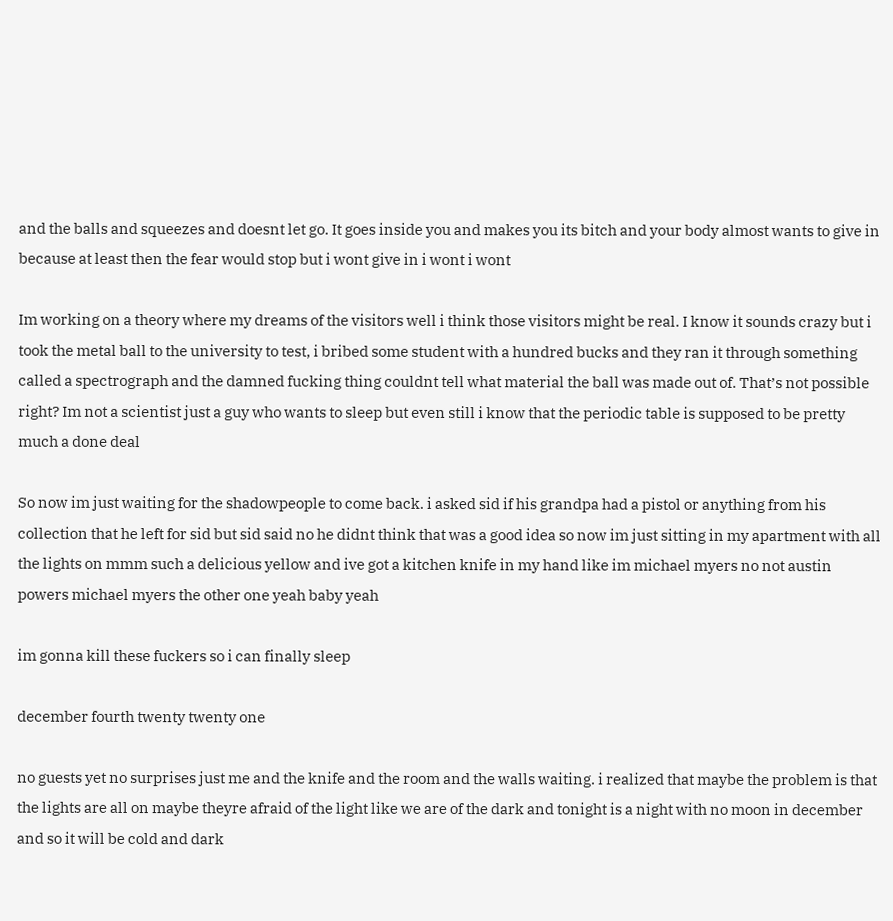and the balls and squeezes and doesnt let go. It goes inside you and makes you its bitch and your body almost wants to give in because at least then the fear would stop but i wont give in i wont i wont

Im working on a theory where my dreams of the visitors well i think those visitors might be real. I know it sounds crazy but i took the metal ball to the university to test, i bribed some student with a hundred bucks and they ran it through something called a spectrograph and the damned fucking thing couldnt tell what material the ball was made out of. That’s not possible right? Im not a scientist just a guy who wants to sleep but even still i know that the periodic table is supposed to be pretty much a done deal

So now im just waiting for the shadowpeople to come back. i asked sid if his grandpa had a pistol or anything from his collection that he left for sid but sid said no he didnt think that was a good idea so now im just sitting in my apartment with all the lights on mmm such a delicious yellow and ive got a kitchen knife in my hand like im michael myers no not austin powers michael myers the other one yeah baby yeah

im gonna kill these fuckers so i can finally sleep

december fourth twenty twenty one

no guests yet no surprises just me and the knife and the room and the walls waiting. i realized that maybe the problem is that the lights are all on maybe theyre afraid of the light like we are of the dark and tonight is a night with no moon in december and so it will be cold and dark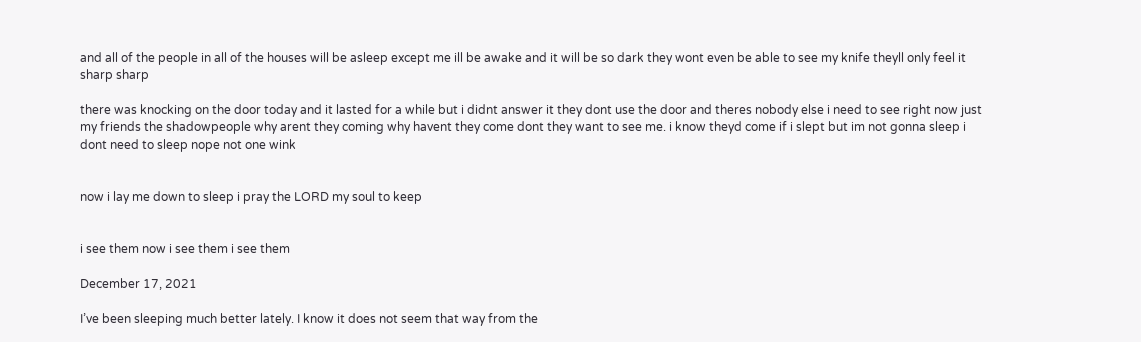and all of the people in all of the houses will be asleep except me ill be awake and it will be so dark they wont even be able to see my knife theyll only feel it sharp sharp

there was knocking on the door today and it lasted for a while but i didnt answer it they dont use the door and theres nobody else i need to see right now just my friends the shadowpeople why arent they coming why havent they come dont they want to see me. i know theyd come if i slept but im not gonna sleep i dont need to sleep nope not one wink


now i lay me down to sleep i pray the LORD my soul to keep


i see them now i see them i see them

December 17, 2021

I’ve been sleeping much better lately. I know it does not seem that way from the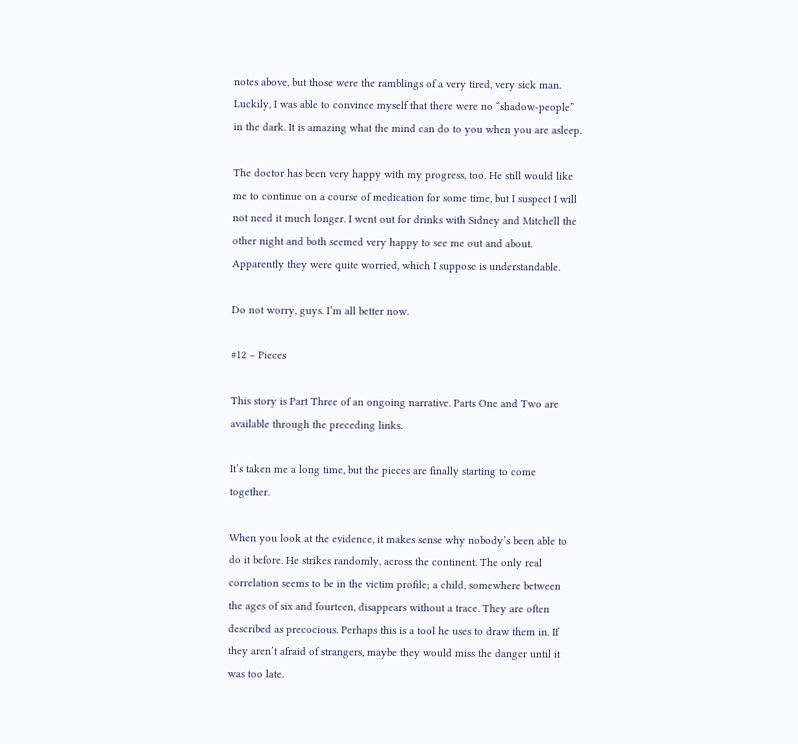notes above, but those were the ramblings of a very tired, very sick man. Luckily, I was able to convince myself that there were no “shadow-people” in the dark. It is amazing what the mind can do to you when you are asleep.

The doctor has been very happy with my progress, too. He still would like me to continue on a course of medication for some time, but I suspect I will not need it much longer. I went out for drinks with Sidney and Mitchell the other night and both seemed very happy to see me out and about. Apparently they were quite worried, which I suppose is understandable.

Do not worry, guys. I’m all better now.

#12 – Pieces

This story is Part Three of an ongoing narrative. Parts One and Two are available through the preceding links.

It’s taken me a long time, but the pieces are finally starting to come together.

When you look at the evidence, it makes sense why nobody’s been able to do it before. He strikes randomly, across the continent. The only real correlation seems to be in the victim profile; a child, somewhere between the ages of six and fourteen, disappears without a trace. They are often described as precocious. Perhaps this is a tool he uses to draw them in. If they aren’t afraid of strangers, maybe they would miss the danger until it was too late.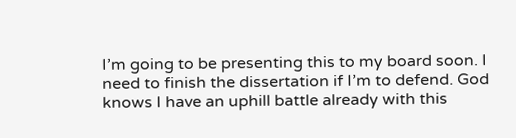I’m going to be presenting this to my board soon. I need to finish the dissertation if I’m to defend. God knows I have an uphill battle already with this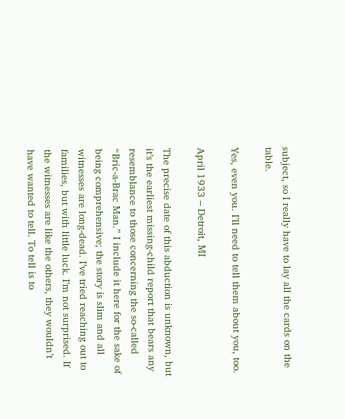subject, so I really have to lay all the cards on the table.

Yes, even you. I’ll need to tell them about you, too.

April 1933 – Detroit, MI

The precise date of this abduction is unknown, but it’s the earliest missing-child report that bears any resemblance to those concerning the so-called “Bric-a-Brac Man.” I include it here for the sake of being comprehensive; the story is slim and all witnesses are long-dead. I’ve tried reaching out to families, but with little luck. I’m not surprised. If the witnesses are like the others, they wouldn’t have wanted to tell. To tell is to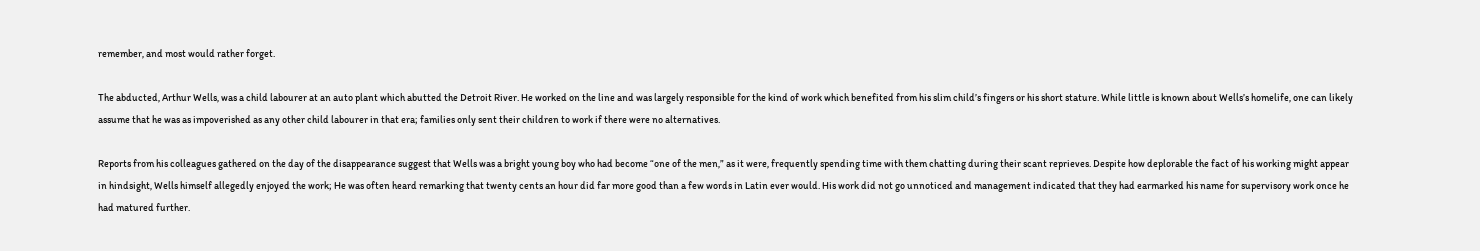remember, and most would rather forget.

The abducted, Arthur Wells, was a child labourer at an auto plant which abutted the Detroit River. He worked on the line and was largely responsible for the kind of work which benefited from his slim child’s fingers or his short stature. While little is known about Wells’s homelife, one can likely assume that he was as impoverished as any other child labourer in that era; families only sent their children to work if there were no alternatives.

Reports from his colleagues gathered on the day of the disappearance suggest that Wells was a bright young boy who had become “one of the men,” as it were, frequently spending time with them chatting during their scant reprieves. Despite how deplorable the fact of his working might appear in hindsight, Wells himself allegedly enjoyed the work; He was often heard remarking that twenty cents an hour did far more good than a few words in Latin ever would. His work did not go unnoticed and management indicated that they had earmarked his name for supervisory work once he had matured further.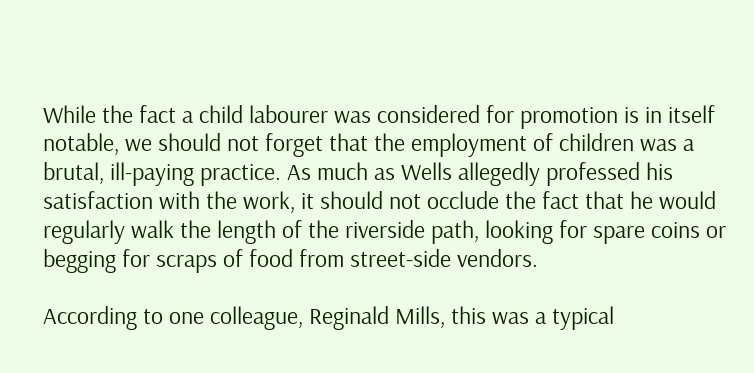While the fact a child labourer was considered for promotion is in itself notable, we should not forget that the employment of children was a brutal, ill-paying practice. As much as Wells allegedly professed his satisfaction with the work, it should not occlude the fact that he would regularly walk the length of the riverside path, looking for spare coins or begging for scraps of food from street-side vendors.

According to one colleague, Reginald Mills, this was a typical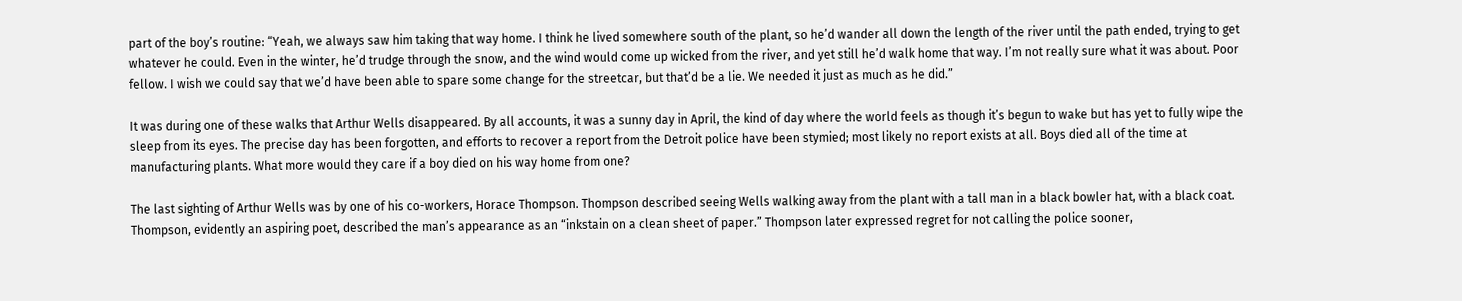part of the boy’s routine: “Yeah, we always saw him taking that way home. I think he lived somewhere south of the plant, so he’d wander all down the length of the river until the path ended, trying to get whatever he could. Even in the winter, he’d trudge through the snow, and the wind would come up wicked from the river, and yet still he’d walk home that way. I’m not really sure what it was about. Poor fellow. I wish we could say that we’d have been able to spare some change for the streetcar, but that’d be a lie. We needed it just as much as he did.”

It was during one of these walks that Arthur Wells disappeared. By all accounts, it was a sunny day in April, the kind of day where the world feels as though it’s begun to wake but has yet to fully wipe the sleep from its eyes. The precise day has been forgotten, and efforts to recover a report from the Detroit police have been stymied; most likely no report exists at all. Boys died all of the time at manufacturing plants. What more would they care if a boy died on his way home from one?

The last sighting of Arthur Wells was by one of his co-workers, Horace Thompson. Thompson described seeing Wells walking away from the plant with a tall man in a black bowler hat, with a black coat. Thompson, evidently an aspiring poet, described the man’s appearance as an “inkstain on a clean sheet of paper.” Thompson later expressed regret for not calling the police sooner,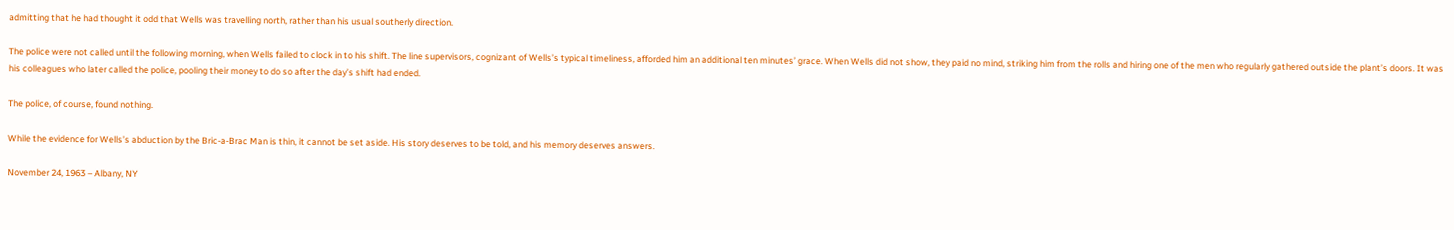admitting that he had thought it odd that Wells was travelling north, rather than his usual southerly direction.

The police were not called until the following morning, when Wells failed to clock in to his shift. The line supervisors, cognizant of Wells’s typical timeliness, afforded him an additional ten minutes’ grace. When Wells did not show, they paid no mind, striking him from the rolls and hiring one of the men who regularly gathered outside the plant’s doors. It was his colleagues who later called the police, pooling their money to do so after the day’s shift had ended.

The police, of course, found nothing.

While the evidence for Wells’s abduction by the Bric-a-Brac Man is thin, it cannot be set aside. His story deserves to be told, and his memory deserves answers.

November 24, 1963 – Albany, NY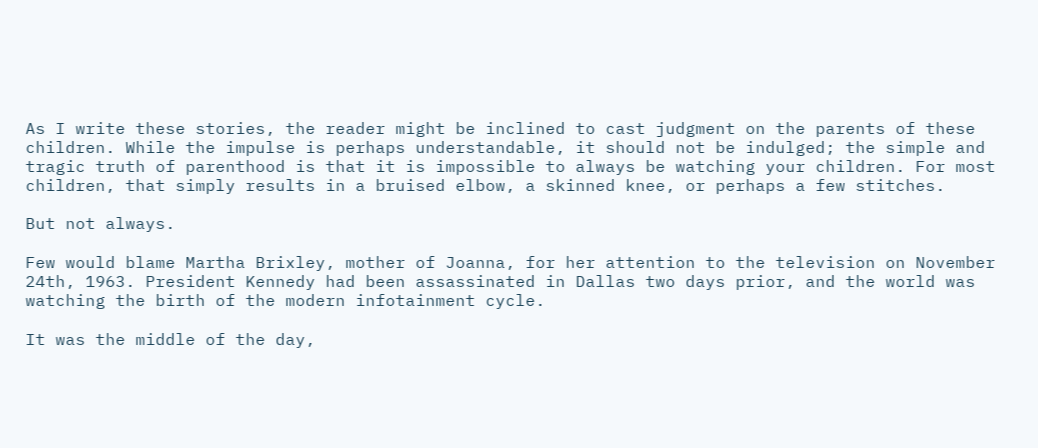As I write these stories, the reader might be inclined to cast judgment on the parents of these children. While the impulse is perhaps understandable, it should not be indulged; the simple and tragic truth of parenthood is that it is impossible to always be watching your children. For most children, that simply results in a bruised elbow, a skinned knee, or perhaps a few stitches.

But not always.

Few would blame Martha Brixley, mother of Joanna, for her attention to the television on November 24th, 1963. President Kennedy had been assassinated in Dallas two days prior, and the world was watching the birth of the modern infotainment cycle.

It was the middle of the day,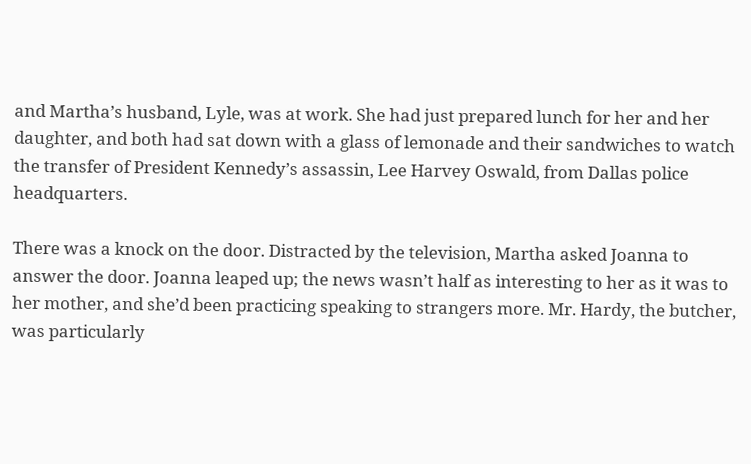and Martha’s husband, Lyle, was at work. She had just prepared lunch for her and her daughter, and both had sat down with a glass of lemonade and their sandwiches to watch the transfer of President Kennedy’s assassin, Lee Harvey Oswald, from Dallas police headquarters.

There was a knock on the door. Distracted by the television, Martha asked Joanna to answer the door. Joanna leaped up; the news wasn’t half as interesting to her as it was to her mother, and she’d been practicing speaking to strangers more. Mr. Hardy, the butcher, was particularly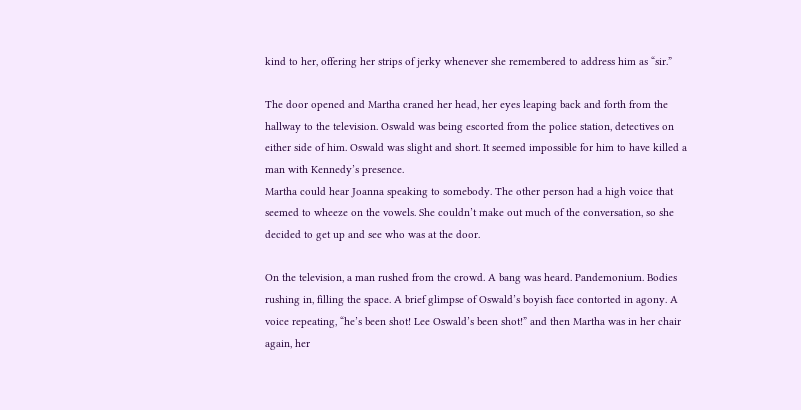kind to her, offering her strips of jerky whenever she remembered to address him as “sir.”

The door opened and Martha craned her head, her eyes leaping back and forth from the hallway to the television. Oswald was being escorted from the police station, detectives on either side of him. Oswald was slight and short. It seemed impossible for him to have killed a man with Kennedy’s presence.
Martha could hear Joanna speaking to somebody. The other person had a high voice that seemed to wheeze on the vowels. She couldn’t make out much of the conversation, so she decided to get up and see who was at the door.

On the television, a man rushed from the crowd. A bang was heard. Pandemonium. Bodies rushing in, filling the space. A brief glimpse of Oswald’s boyish face contorted in agony. A voice repeating, “he’s been shot! Lee Oswald’s been shot!” and then Martha was in her chair again, her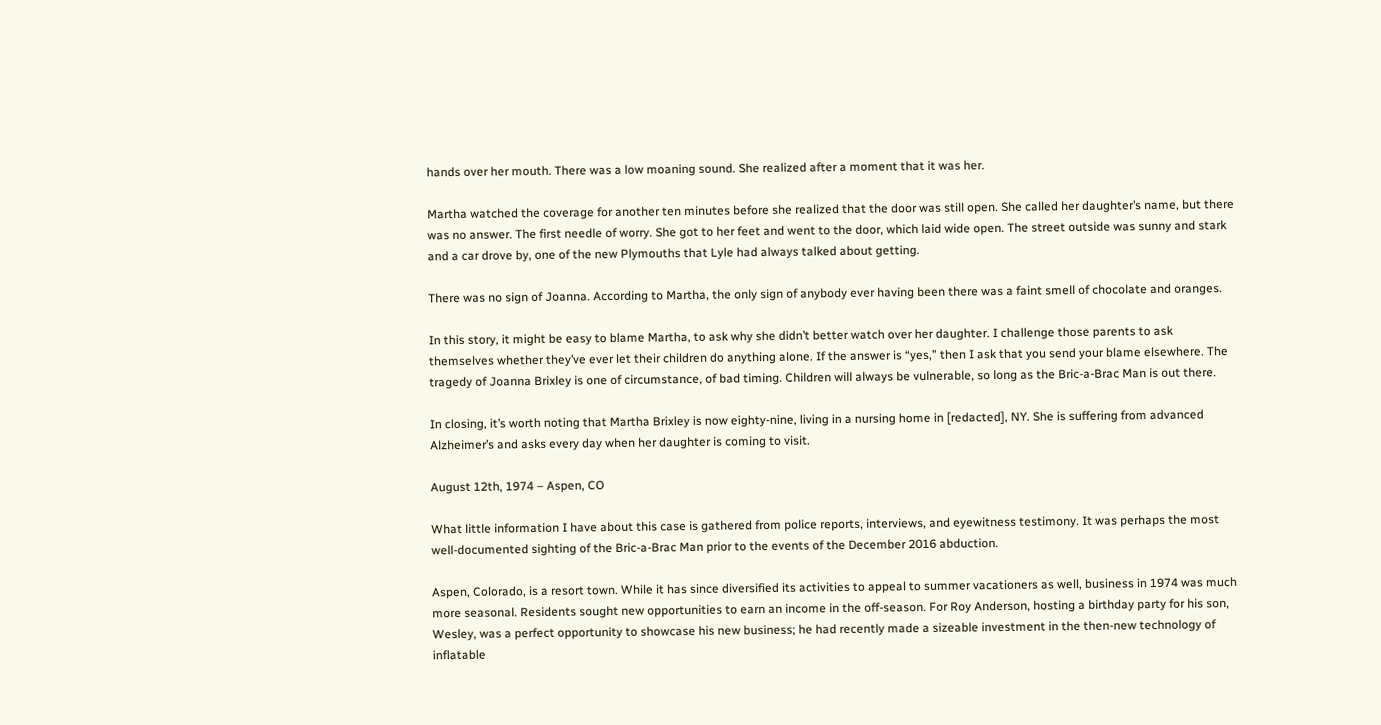hands over her mouth. There was a low moaning sound. She realized after a moment that it was her.

Martha watched the coverage for another ten minutes before she realized that the door was still open. She called her daughter’s name, but there was no answer. The first needle of worry. She got to her feet and went to the door, which laid wide open. The street outside was sunny and stark and a car drove by, one of the new Plymouths that Lyle had always talked about getting.

There was no sign of Joanna. According to Martha, the only sign of anybody ever having been there was a faint smell of chocolate and oranges.

In this story, it might be easy to blame Martha, to ask why she didn’t better watch over her daughter. I challenge those parents to ask themselves whether they’ve ever let their children do anything alone. If the answer is “yes,” then I ask that you send your blame elsewhere. The tragedy of Joanna Brixley is one of circumstance, of bad timing. Children will always be vulnerable, so long as the Bric-a-Brac Man is out there.

In closing, it’s worth noting that Martha Brixley is now eighty-nine, living in a nursing home in [redacted], NY. She is suffering from advanced Alzheimer’s and asks every day when her daughter is coming to visit.

August 12th, 1974 – Aspen, CO

What little information I have about this case is gathered from police reports, interviews, and eyewitness testimony. It was perhaps the most well-documented sighting of the Bric-a-Brac Man prior to the events of the December 2016 abduction.

Aspen, Colorado, is a resort town. While it has since diversified its activities to appeal to summer vacationers as well, business in 1974 was much more seasonal. Residents sought new opportunities to earn an income in the off-season. For Roy Anderson, hosting a birthday party for his son, Wesley, was a perfect opportunity to showcase his new business; he had recently made a sizeable investment in the then-new technology of inflatable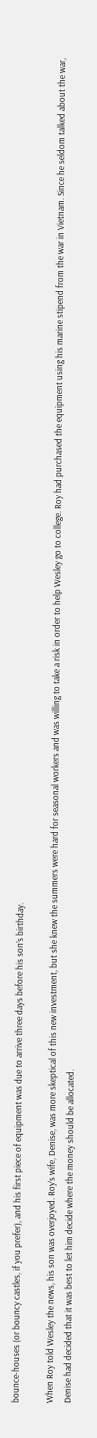bounce-houses (or bouncy castles, if you prefer), and his first piece of equipment was due to arrive three days before his son’s birthday.

When Roy told Wesley the news, his son was overjoyed. Roy’s wife, Denise, was more skeptical of this new investment, but she knew the summers were hard for seasonal workers and was willing to take a risk in order to help Wesley go to college. Roy had purchased the equipment using his marine stipend from the war in Vietnam. Since he seldom talked about the war, Denise had decided that it was best to let him decide where the money should be allocated.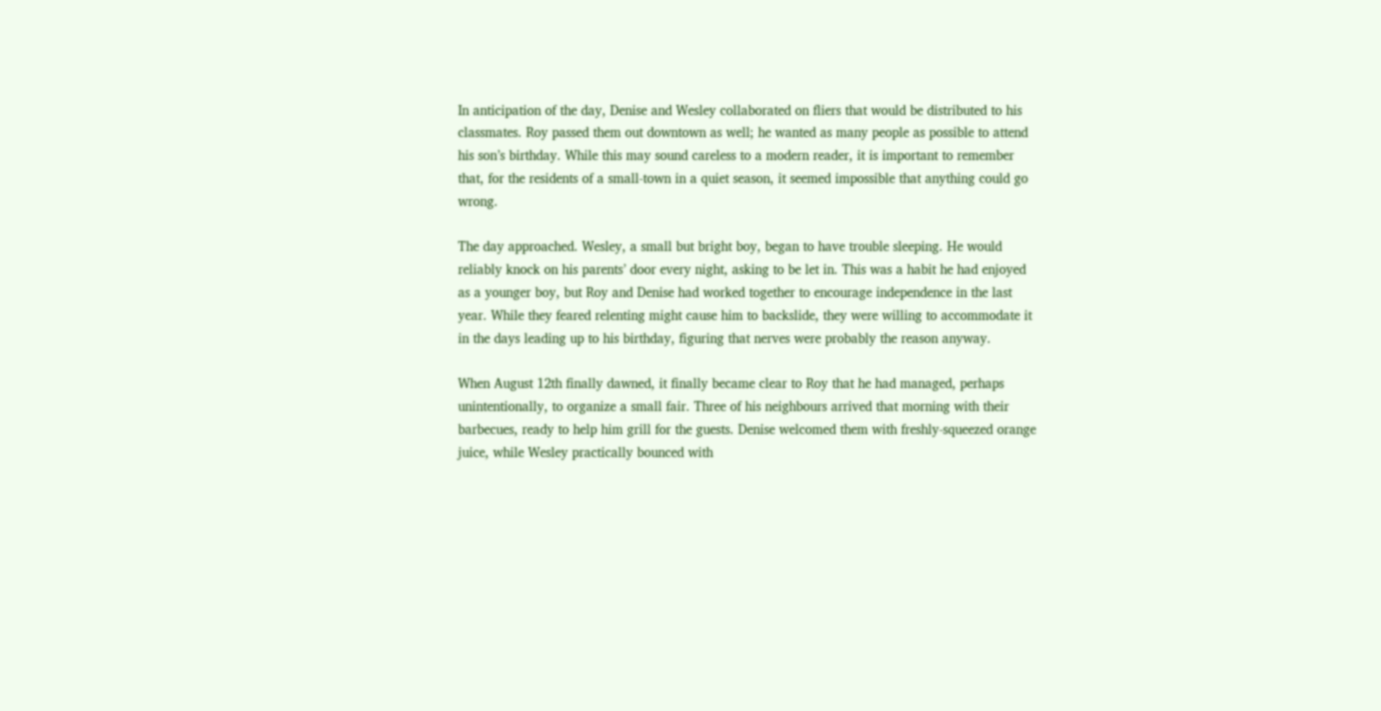In anticipation of the day, Denise and Wesley collaborated on fliers that would be distributed to his classmates. Roy passed them out downtown as well; he wanted as many people as possible to attend his son’s birthday. While this may sound careless to a modern reader, it is important to remember that, for the residents of a small-town in a quiet season, it seemed impossible that anything could go wrong.

The day approached. Wesley, a small but bright boy, began to have trouble sleeping. He would reliably knock on his parents’ door every night, asking to be let in. This was a habit he had enjoyed as a younger boy, but Roy and Denise had worked together to encourage independence in the last year. While they feared relenting might cause him to backslide, they were willing to accommodate it in the days leading up to his birthday, figuring that nerves were probably the reason anyway.

When August 12th finally dawned, it finally became clear to Roy that he had managed, perhaps unintentionally, to organize a small fair. Three of his neighbours arrived that morning with their barbecues, ready to help him grill for the guests. Denise welcomed them with freshly-squeezed orange juice, while Wesley practically bounced with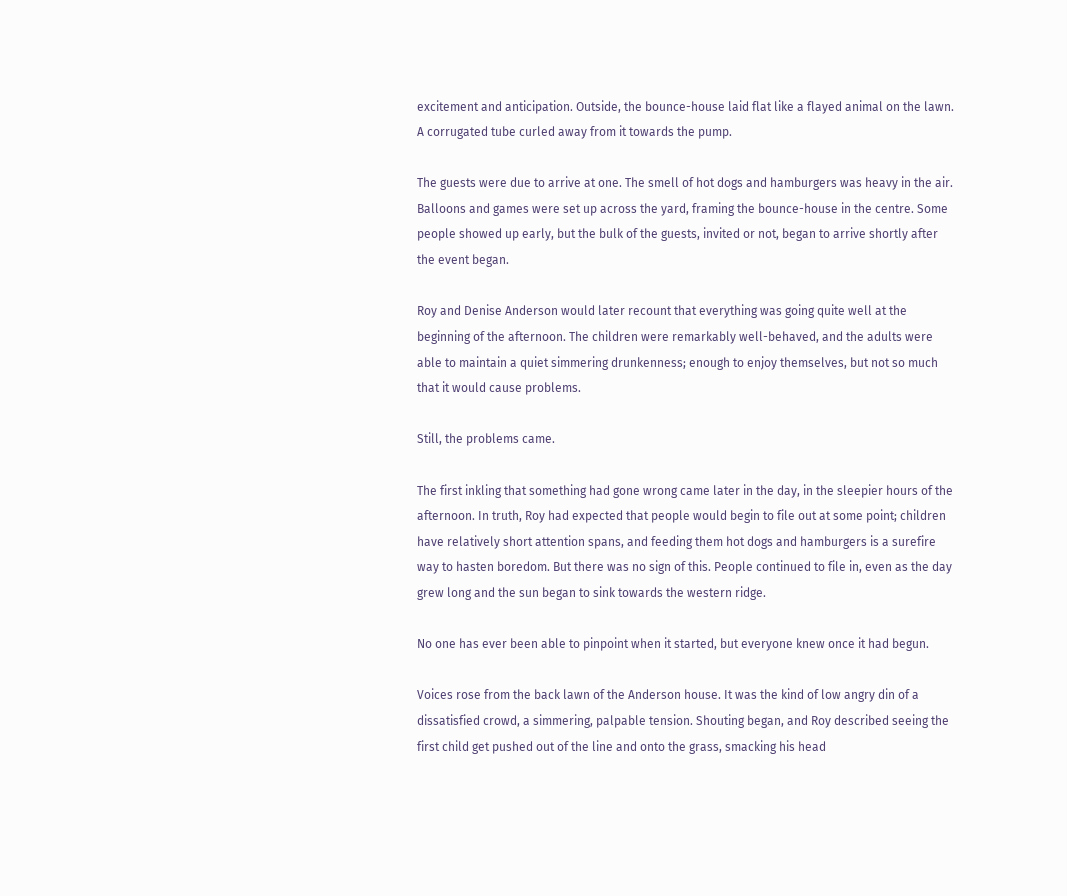excitement and anticipation. Outside, the bounce-house laid flat like a flayed animal on the lawn. A corrugated tube curled away from it towards the pump.

The guests were due to arrive at one. The smell of hot dogs and hamburgers was heavy in the air. Balloons and games were set up across the yard, framing the bounce-house in the centre. Some people showed up early, but the bulk of the guests, invited or not, began to arrive shortly after the event began.

Roy and Denise Anderson would later recount that everything was going quite well at the beginning of the afternoon. The children were remarkably well-behaved, and the adults were able to maintain a quiet simmering drunkenness; enough to enjoy themselves, but not so much that it would cause problems.

Still, the problems came.

The first inkling that something had gone wrong came later in the day, in the sleepier hours of the afternoon. In truth, Roy had expected that people would begin to file out at some point; children have relatively short attention spans, and feeding them hot dogs and hamburgers is a surefire way to hasten boredom. But there was no sign of this. People continued to file in, even as the day grew long and the sun began to sink towards the western ridge.

No one has ever been able to pinpoint when it started, but everyone knew once it had begun.

Voices rose from the back lawn of the Anderson house. It was the kind of low angry din of a dissatisfied crowd, a simmering, palpable tension. Shouting began, and Roy described seeing the first child get pushed out of the line and onto the grass, smacking his head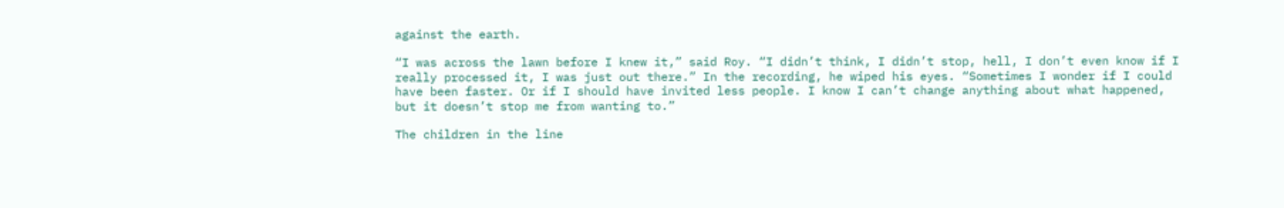against the earth.

“I was across the lawn before I knew it,” said Roy. “I didn’t think, I didn’t stop, hell, I don’t even know if I really processed it, I was just out there.” In the recording, he wiped his eyes. “Sometimes I wonder if I could have been faster. Or if I should have invited less people. I know I can’t change anything about what happened, but it doesn’t stop me from wanting to.”

The children in the line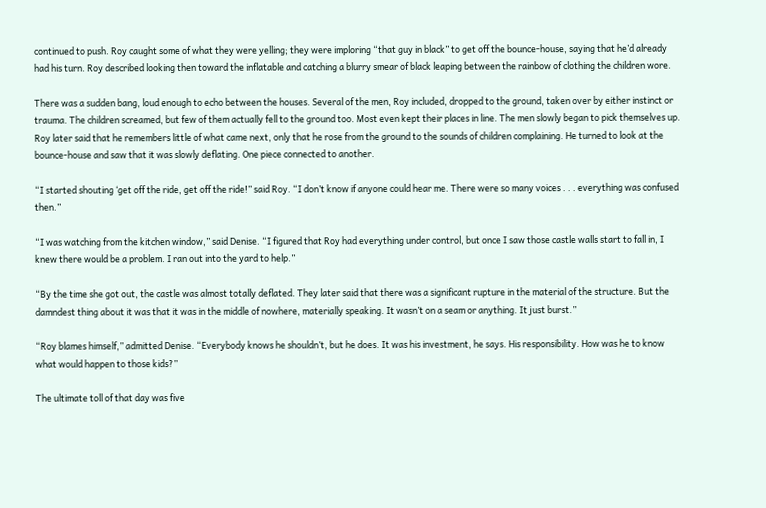continued to push. Roy caught some of what they were yelling; they were imploring “that guy in black” to get off the bounce-house, saying that he’d already had his turn. Roy described looking then toward the inflatable and catching a blurry smear of black leaping between the rainbow of clothing the children wore.

There was a sudden bang, loud enough to echo between the houses. Several of the men, Roy included, dropped to the ground, taken over by either instinct or trauma. The children screamed, but few of them actually fell to the ground too. Most even kept their places in line. The men slowly began to pick themselves up. Roy later said that he remembers little of what came next, only that he rose from the ground to the sounds of children complaining. He turned to look at the bounce-house and saw that it was slowly deflating. One piece connected to another.

“I started shouting ‘get off the ride, get off the ride!” said Roy. “I don’t know if anyone could hear me. There were so many voices . . . everything was confused then.”

“I was watching from the kitchen window,” said Denise. “I figured that Roy had everything under control, but once I saw those castle walls start to fall in, I knew there would be a problem. I ran out into the yard to help.”

“By the time she got out, the castle was almost totally deflated. They later said that there was a significant rupture in the material of the structure. But the damndest thing about it was that it was in the middle of nowhere, materially speaking. It wasn’t on a seam or anything. It just burst.”

“Roy blames himself,” admitted Denise. “Everybody knows he shouldn’t, but he does. It was his investment, he says. His responsibility. How was he to know what would happen to those kids?”

The ultimate toll of that day was five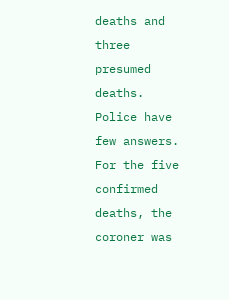deaths and three presumed deaths. Police have few answers. For the five confirmed deaths, the coroner was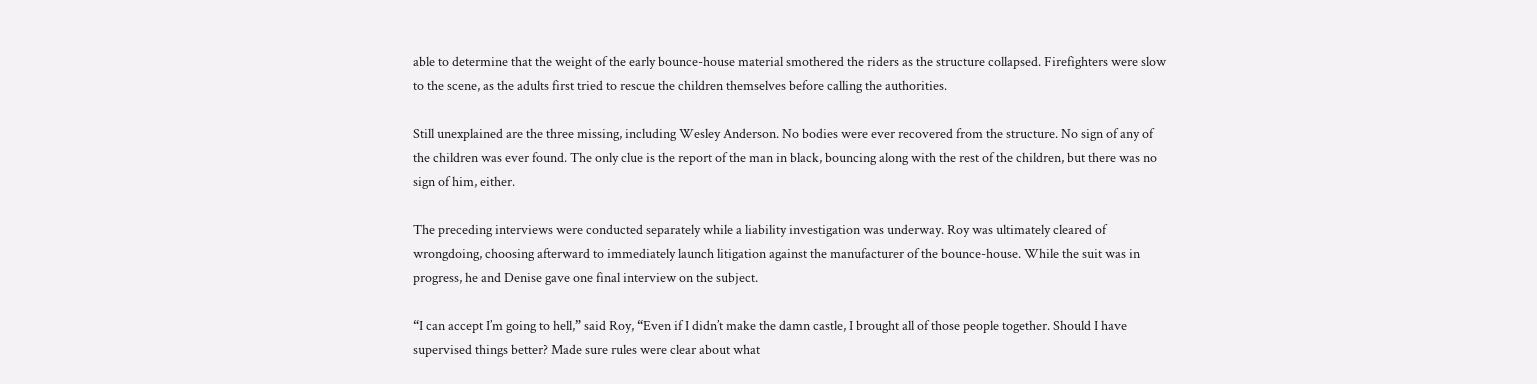able to determine that the weight of the early bounce-house material smothered the riders as the structure collapsed. Firefighters were slow to the scene, as the adults first tried to rescue the children themselves before calling the authorities.

Still unexplained are the three missing, including Wesley Anderson. No bodies were ever recovered from the structure. No sign of any of the children was ever found. The only clue is the report of the man in black, bouncing along with the rest of the children, but there was no sign of him, either.

The preceding interviews were conducted separately while a liability investigation was underway. Roy was ultimately cleared of wrongdoing, choosing afterward to immediately launch litigation against the manufacturer of the bounce-house. While the suit was in progress, he and Denise gave one final interview on the subject.

“I can accept I’m going to hell,” said Roy, “Even if I didn’t make the damn castle, I brought all of those people together. Should I have supervised things better? Made sure rules were clear about what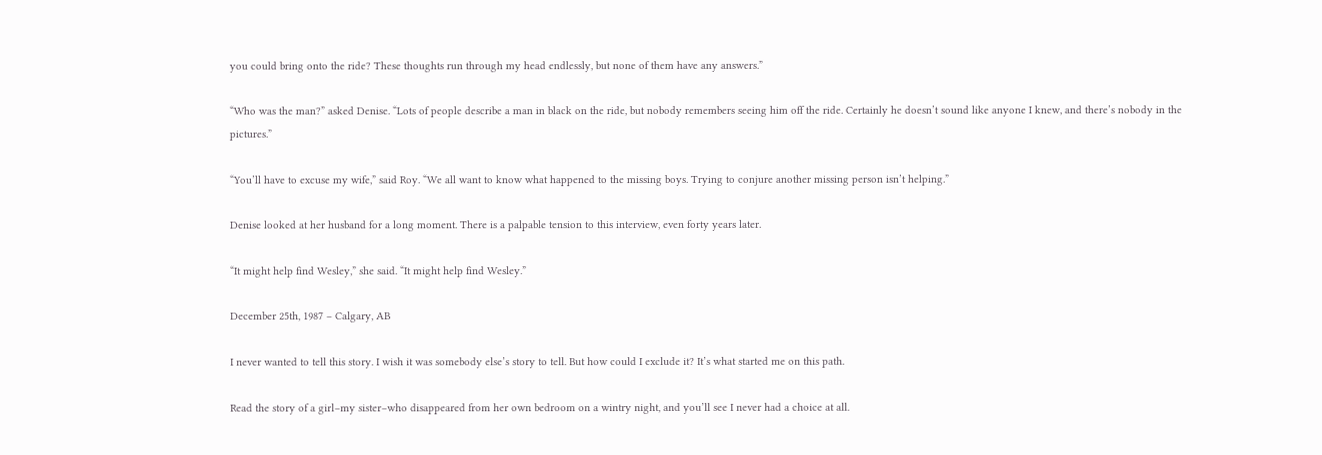you could bring onto the ride? These thoughts run through my head endlessly, but none of them have any answers.”

“Who was the man?” asked Denise. “Lots of people describe a man in black on the ride, but nobody remembers seeing him off the ride. Certainly he doesn’t sound like anyone I knew, and there’s nobody in the pictures.”

“You’ll have to excuse my wife,” said Roy. “We all want to know what happened to the missing boys. Trying to conjure another missing person isn’t helping.”

Denise looked at her husband for a long moment. There is a palpable tension to this interview, even forty years later.

“It might help find Wesley,” she said. “It might help find Wesley.”

December 25th, 1987 – Calgary, AB

I never wanted to tell this story. I wish it was somebody else’s story to tell. But how could I exclude it? It’s what started me on this path.

Read the story of a girl–my sister–who disappeared from her own bedroom on a wintry night, and you’ll see I never had a choice at all.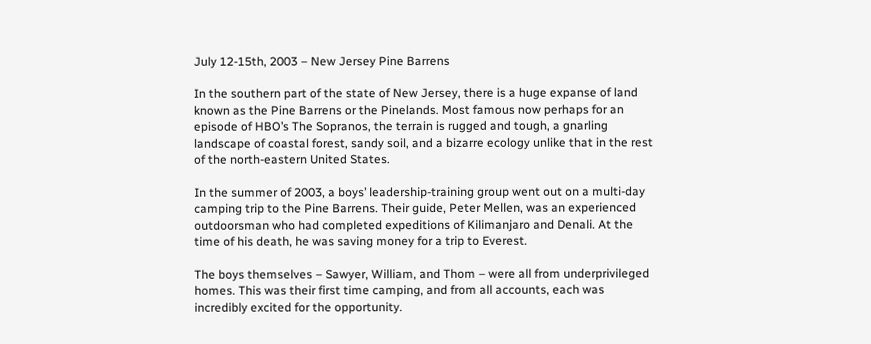July 12-15th, 2003 – New Jersey Pine Barrens

In the southern part of the state of New Jersey, there is a huge expanse of land known as the Pine Barrens or the Pinelands. Most famous now perhaps for an episode of HBO’s The Sopranos, the terrain is rugged and tough, a gnarling landscape of coastal forest, sandy soil, and a bizarre ecology unlike that in the rest of the north-eastern United States.

In the summer of 2003, a boys’ leadership-training group went out on a multi-day camping trip to the Pine Barrens. Their guide, Peter Mellen, was an experienced outdoorsman who had completed expeditions of Kilimanjaro and Denali. At the time of his death, he was saving money for a trip to Everest.

The boys themselves – Sawyer, William, and Thom – were all from underprivileged homes. This was their first time camping, and from all accounts, each was incredibly excited for the opportunity.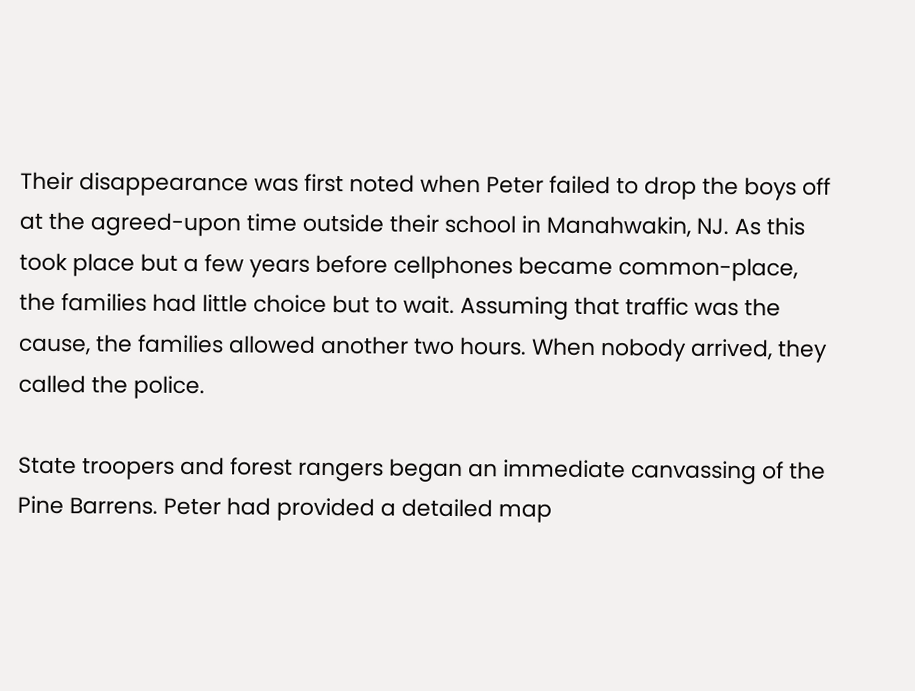Their disappearance was first noted when Peter failed to drop the boys off at the agreed-upon time outside their school in Manahwakin, NJ. As this took place but a few years before cellphones became common-place, the families had little choice but to wait. Assuming that traffic was the cause, the families allowed another two hours. When nobody arrived, they called the police.

State troopers and forest rangers began an immediate canvassing of the Pine Barrens. Peter had provided a detailed map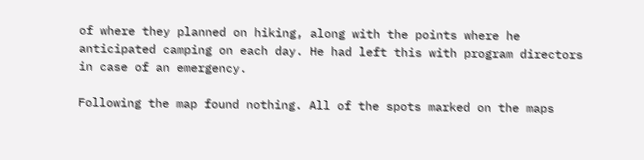of where they planned on hiking, along with the points where he anticipated camping on each day. He had left this with program directors in case of an emergency.

Following the map found nothing. All of the spots marked on the maps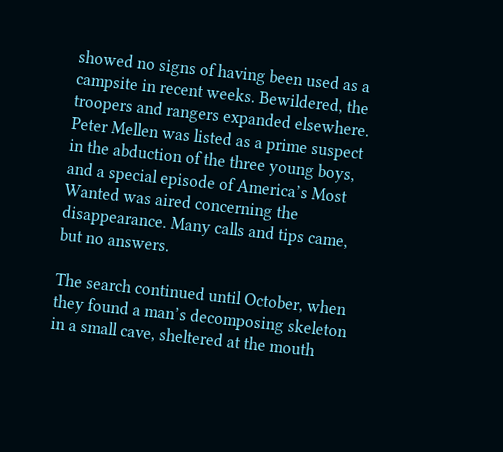showed no signs of having been used as a campsite in recent weeks. Bewildered, the troopers and rangers expanded elsewhere. Peter Mellen was listed as a prime suspect in the abduction of the three young boys, and a special episode of America’s Most Wanted was aired concerning the disappearance. Many calls and tips came, but no answers.

The search continued until October, when they found a man’s decomposing skeleton in a small cave, sheltered at the mouth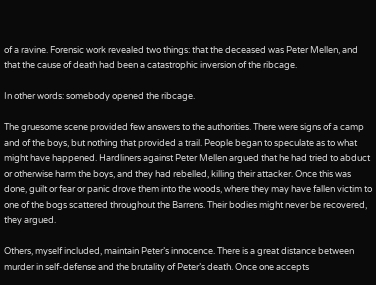of a ravine. Forensic work revealed two things: that the deceased was Peter Mellen, and that the cause of death had been a catastrophic inversion of the ribcage.

In other words: somebody opened the ribcage.

The gruesome scene provided few answers to the authorities. There were signs of a camp and of the boys, but nothing that provided a trail. People began to speculate as to what might have happened. Hardliners against Peter Mellen argued that he had tried to abduct or otherwise harm the boys, and they had rebelled, killing their attacker. Once this was done, guilt or fear or panic drove them into the woods, where they may have fallen victim to one of the bogs scattered throughout the Barrens. Their bodies might never be recovered, they argued.

Others, myself included, maintain Peter’s innocence. There is a great distance between murder in self-defense and the brutality of Peter’s death. Once one accepts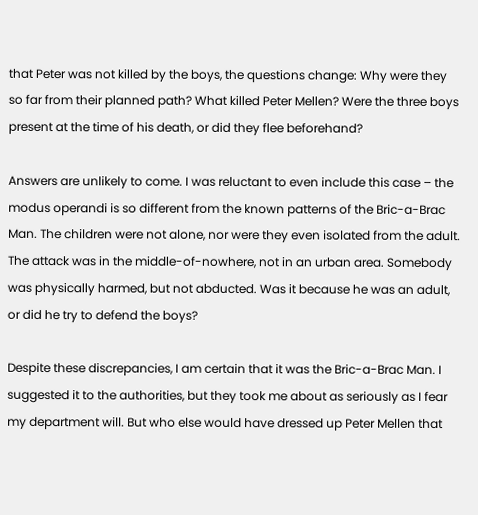that Peter was not killed by the boys, the questions change: Why were they so far from their planned path? What killed Peter Mellen? Were the three boys present at the time of his death, or did they flee beforehand?

Answers are unlikely to come. I was reluctant to even include this case – the modus operandi is so different from the known patterns of the Bric-a-Brac Man. The children were not alone, nor were they even isolated from the adult. The attack was in the middle-of-nowhere, not in an urban area. Somebody was physically harmed, but not abducted. Was it because he was an adult, or did he try to defend the boys?

Despite these discrepancies, I am certain that it was the Bric-a-Brac Man. I suggested it to the authorities, but they took me about as seriously as I fear my department will. But who else would have dressed up Peter Mellen that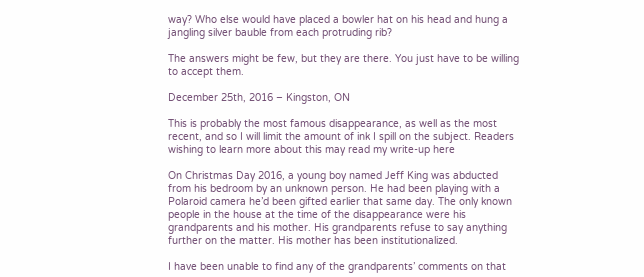way? Who else would have placed a bowler hat on his head and hung a jangling silver bauble from each protruding rib?

The answers might be few, but they are there. You just have to be willing to accept them.

December 25th, 2016 – Kingston, ON

This is probably the most famous disappearance, as well as the most recent, and so I will limit the amount of ink I spill on the subject. Readers wishing to learn more about this may read my write-up here

On Christmas Day 2016, a young boy named Jeff King was abducted from his bedroom by an unknown person. He had been playing with a Polaroid camera he’d been gifted earlier that same day. The only known people in the house at the time of the disappearance were his grandparents and his mother. His grandparents refuse to say anything further on the matter. His mother has been institutionalized.

I have been unable to find any of the grandparents’ comments on that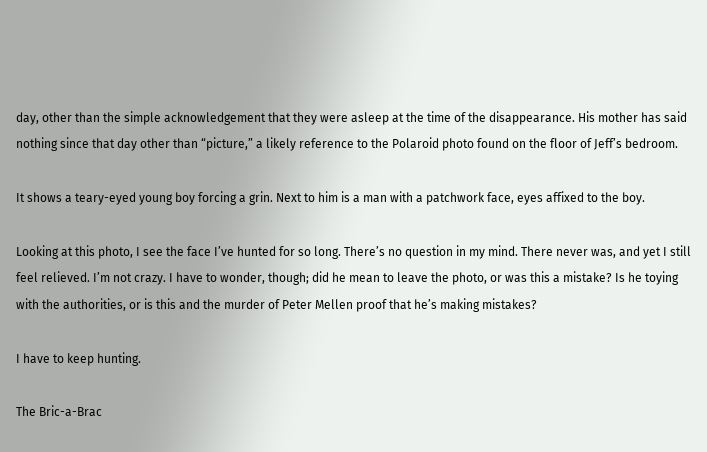day, other than the simple acknowledgement that they were asleep at the time of the disappearance. His mother has said nothing since that day other than “picture,” a likely reference to the Polaroid photo found on the floor of Jeff’s bedroom.

It shows a teary-eyed young boy forcing a grin. Next to him is a man with a patchwork face, eyes affixed to the boy.

Looking at this photo, I see the face I’ve hunted for so long. There’s no question in my mind. There never was, and yet I still feel relieved. I’m not crazy. I have to wonder, though; did he mean to leave the photo, or was this a mistake? Is he toying with the authorities, or is this and the murder of Peter Mellen proof that he’s making mistakes?

I have to keep hunting.

The Bric-a-Brac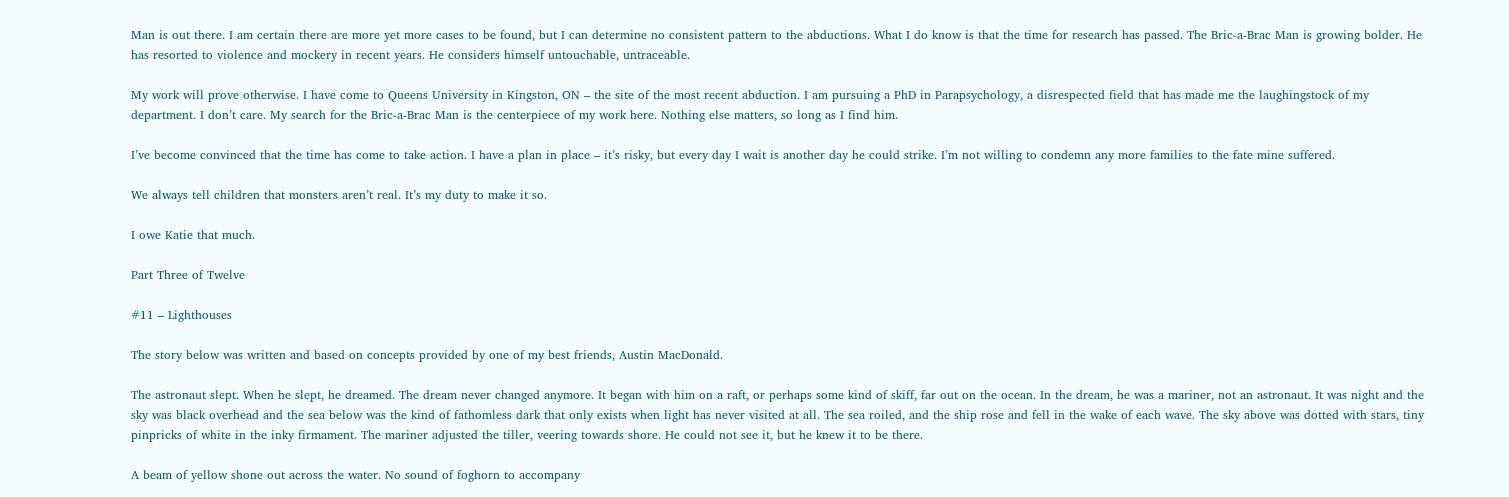Man is out there. I am certain there are more yet more cases to be found, but I can determine no consistent pattern to the abductions. What I do know is that the time for research has passed. The Bric-a-Brac Man is growing bolder. He has resorted to violence and mockery in recent years. He considers himself untouchable, untraceable.

My work will prove otherwise. I have come to Queens University in Kingston, ON – the site of the most recent abduction. I am pursuing a PhD in Parapsychology, a disrespected field that has made me the laughingstock of my department. I don’t care. My search for the Bric-a-Brac Man is the centerpiece of my work here. Nothing else matters, so long as I find him.

I’ve become convinced that the time has come to take action. I have a plan in place – it’s risky, but every day I wait is another day he could strike. I’m not willing to condemn any more families to the fate mine suffered.

We always tell children that monsters aren’t real. It’s my duty to make it so.

I owe Katie that much.

Part Three of Twelve

#11 – Lighthouses

The story below was written and based on concepts provided by one of my best friends, Austin MacDonald.

The astronaut slept. When he slept, he dreamed. The dream never changed anymore. It began with him on a raft, or perhaps some kind of skiff, far out on the ocean. In the dream, he was a mariner, not an astronaut. It was night and the sky was black overhead and the sea below was the kind of fathomless dark that only exists when light has never visited at all. The sea roiled, and the ship rose and fell in the wake of each wave. The sky above was dotted with stars, tiny pinpricks of white in the inky firmament. The mariner adjusted the tiller, veering towards shore. He could not see it, but he knew it to be there.

A beam of yellow shone out across the water. No sound of foghorn to accompany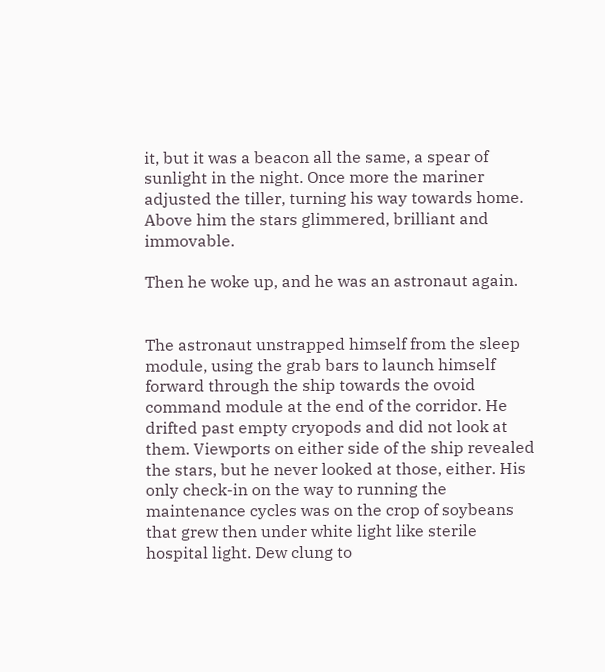it, but it was a beacon all the same, a spear of sunlight in the night. Once more the mariner adjusted the tiller, turning his way towards home. Above him the stars glimmered, brilliant and immovable.

Then he woke up, and he was an astronaut again.


The astronaut unstrapped himself from the sleep module, using the grab bars to launch himself forward through the ship towards the ovoid command module at the end of the corridor. He drifted past empty cryopods and did not look at them. Viewports on either side of the ship revealed the stars, but he never looked at those, either. His only check-in on the way to running the maintenance cycles was on the crop of soybeans that grew then under white light like sterile hospital light. Dew clung to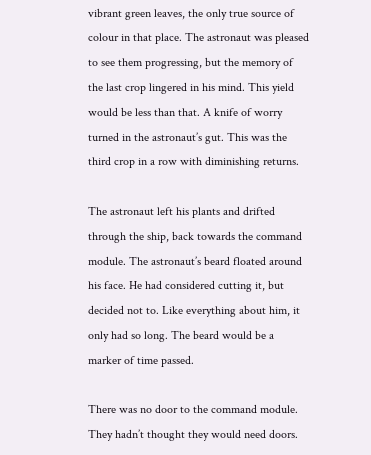vibrant green leaves, the only true source of colour in that place. The astronaut was pleased to see them progressing, but the memory of the last crop lingered in his mind. This yield would be less than that. A knife of worry turned in the astronaut’s gut. This was the third crop in a row with diminishing returns.

The astronaut left his plants and drifted through the ship, back towards the command module. The astronaut’s beard floated around his face. He had considered cutting it, but decided not to. Like everything about him, it only had so long. The beard would be a marker of time passed.

There was no door to the command module. They hadn’t thought they would need doors.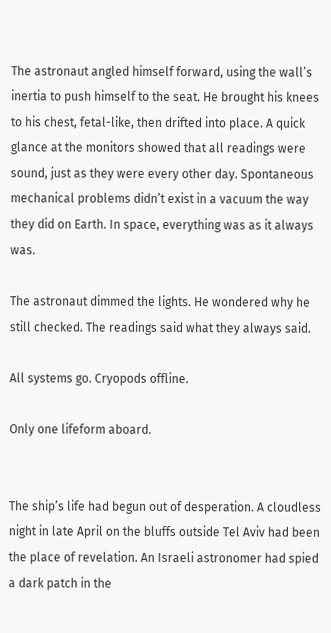The astronaut angled himself forward, using the wall’s inertia to push himself to the seat. He brought his knees to his chest, fetal-like, then drifted into place. A quick glance at the monitors showed that all readings were sound, just as they were every other day. Spontaneous mechanical problems didn’t exist in a vacuum the way they did on Earth. In space, everything was as it always was.

The astronaut dimmed the lights. He wondered why he still checked. The readings said what they always said.

All systems go. Cryopods offline.

Only one lifeform aboard.


The ship’s life had begun out of desperation. A cloudless night in late April on the bluffs outside Tel Aviv had been the place of revelation. An Israeli astronomer had spied a dark patch in the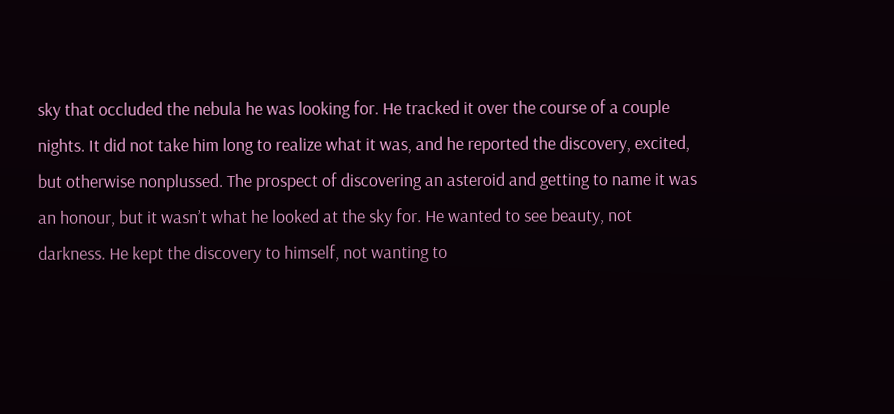sky that occluded the nebula he was looking for. He tracked it over the course of a couple nights. It did not take him long to realize what it was, and he reported the discovery, excited, but otherwise nonplussed. The prospect of discovering an asteroid and getting to name it was an honour, but it wasn’t what he looked at the sky for. He wanted to see beauty, not darkness. He kept the discovery to himself, not wanting to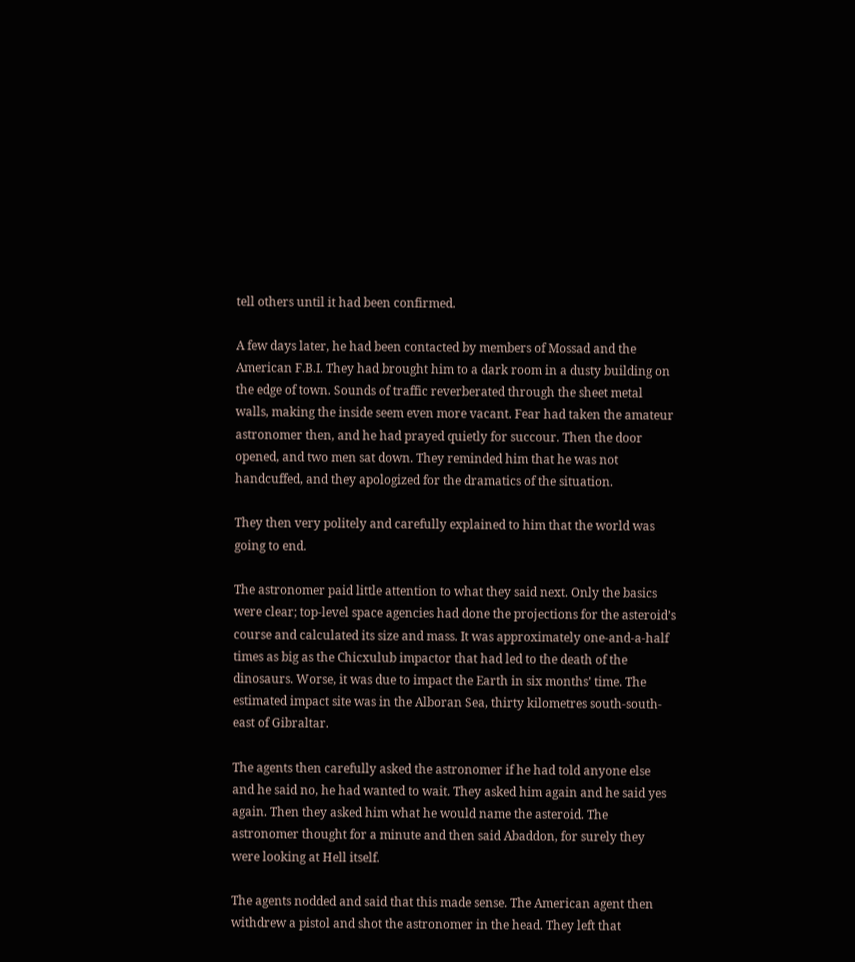tell others until it had been confirmed.

A few days later, he had been contacted by members of Mossad and the American F.B.I. They had brought him to a dark room in a dusty building on the edge of town. Sounds of traffic reverberated through the sheet metal walls, making the inside seem even more vacant. Fear had taken the amateur astronomer then, and he had prayed quietly for succour. Then the door opened, and two men sat down. They reminded him that he was not handcuffed, and they apologized for the dramatics of the situation.

They then very politely and carefully explained to him that the world was going to end.

The astronomer paid little attention to what they said next. Only the basics were clear; top-level space agencies had done the projections for the asteroid’s course and calculated its size and mass. It was approximately one-and-a-half times as big as the Chicxulub impactor that had led to the death of the dinosaurs. Worse, it was due to impact the Earth in six months’ time. The estimated impact site was in the Alboran Sea, thirty kilometres south-south-east of Gibraltar.

The agents then carefully asked the astronomer if he had told anyone else and he said no, he had wanted to wait. They asked him again and he said yes again. Then they asked him what he would name the asteroid. The astronomer thought for a minute and then said Abaddon, for surely they were looking at Hell itself.

The agents nodded and said that this made sense. The American agent then withdrew a pistol and shot the astronomer in the head. They left that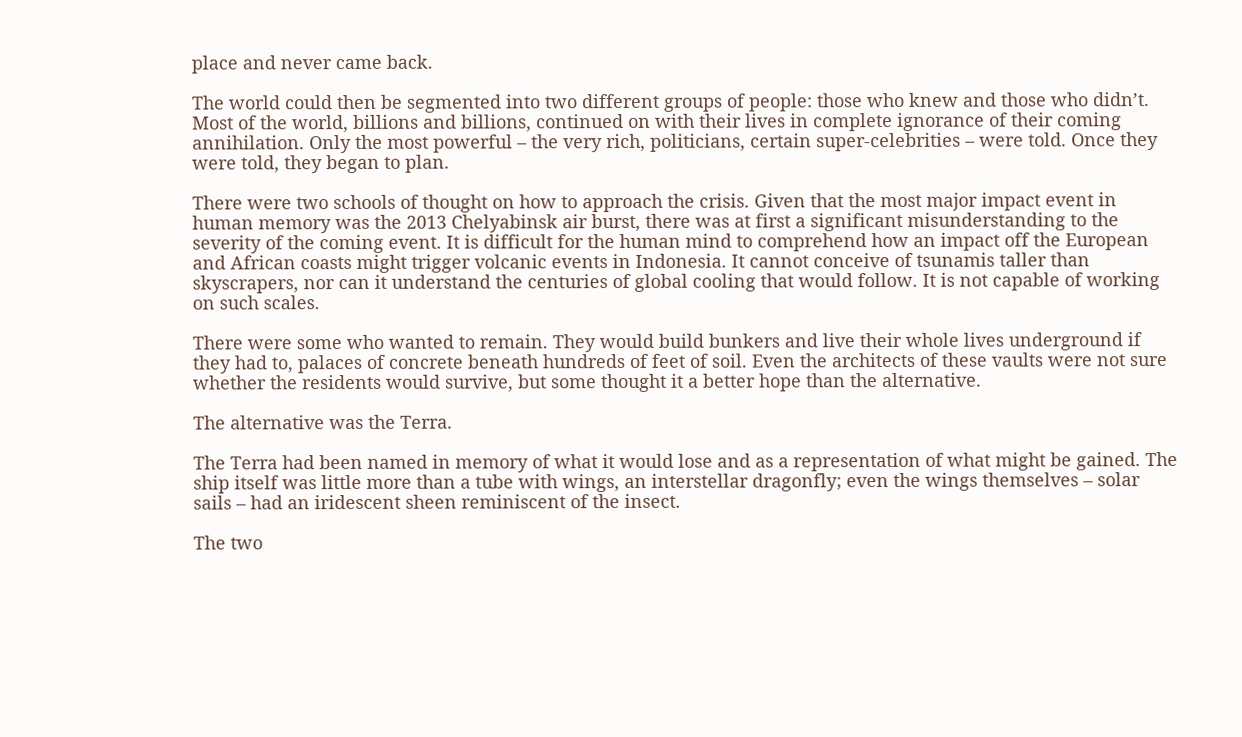place and never came back.

The world could then be segmented into two different groups of people: those who knew and those who didn’t. Most of the world, billions and billions, continued on with their lives in complete ignorance of their coming annihilation. Only the most powerful – the very rich, politicians, certain super-celebrities – were told. Once they were told, they began to plan.

There were two schools of thought on how to approach the crisis. Given that the most major impact event in human memory was the 2013 Chelyabinsk air burst, there was at first a significant misunderstanding to the severity of the coming event. It is difficult for the human mind to comprehend how an impact off the European and African coasts might trigger volcanic events in Indonesia. It cannot conceive of tsunamis taller than skyscrapers, nor can it understand the centuries of global cooling that would follow. It is not capable of working on such scales.

There were some who wanted to remain. They would build bunkers and live their whole lives underground if they had to, palaces of concrete beneath hundreds of feet of soil. Even the architects of these vaults were not sure whether the residents would survive, but some thought it a better hope than the alternative.

The alternative was the Terra.

The Terra had been named in memory of what it would lose and as a representation of what might be gained. The ship itself was little more than a tube with wings, an interstellar dragonfly; even the wings themselves – solar sails – had an iridescent sheen reminiscent of the insect.

The two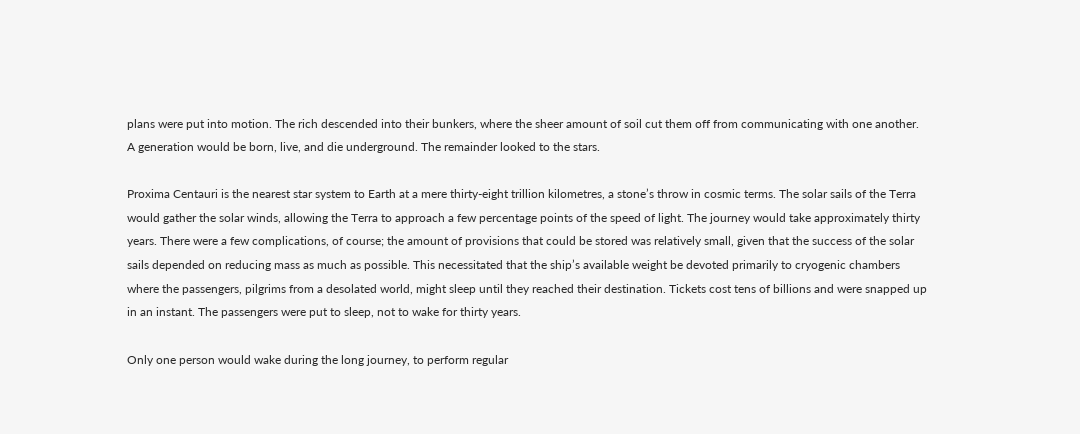plans were put into motion. The rich descended into their bunkers, where the sheer amount of soil cut them off from communicating with one another. A generation would be born, live, and die underground. The remainder looked to the stars.

Proxima Centauri is the nearest star system to Earth at a mere thirty-eight trillion kilometres, a stone’s throw in cosmic terms. The solar sails of the Terra would gather the solar winds, allowing the Terra to approach a few percentage points of the speed of light. The journey would take approximately thirty years. There were a few complications, of course; the amount of provisions that could be stored was relatively small, given that the success of the solar sails depended on reducing mass as much as possible. This necessitated that the ship’s available weight be devoted primarily to cryogenic chambers where the passengers, pilgrims from a desolated world, might sleep until they reached their destination. Tickets cost tens of billions and were snapped up in an instant. The passengers were put to sleep, not to wake for thirty years.

Only one person would wake during the long journey, to perform regular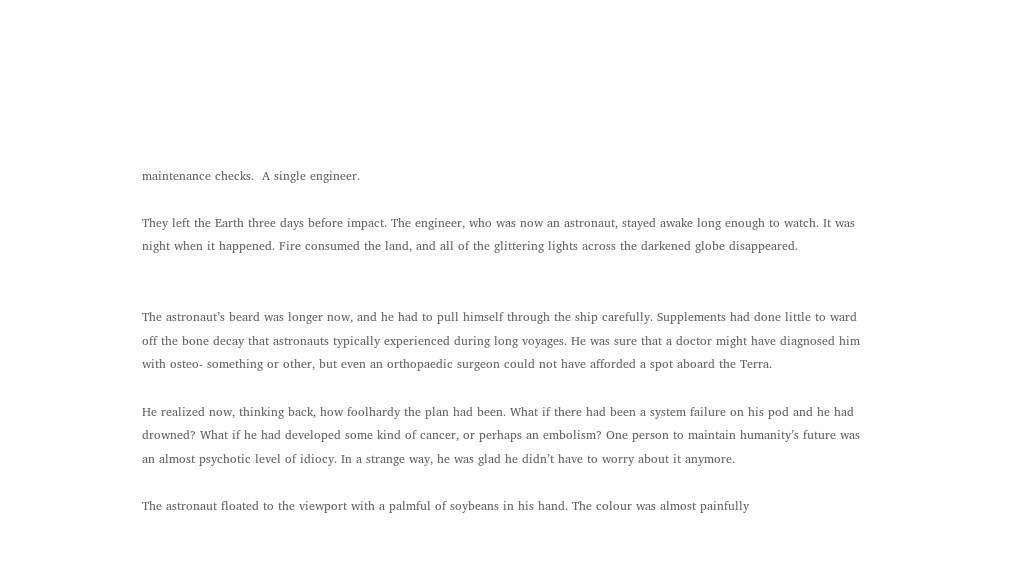maintenance checks.  A single engineer.

They left the Earth three days before impact. The engineer, who was now an astronaut, stayed awake long enough to watch. It was night when it happened. Fire consumed the land, and all of the glittering lights across the darkened globe disappeared.


The astronaut’s beard was longer now, and he had to pull himself through the ship carefully. Supplements had done little to ward off the bone decay that astronauts typically experienced during long voyages. He was sure that a doctor might have diagnosed him with osteo- something or other, but even an orthopaedic surgeon could not have afforded a spot aboard the Terra.

He realized now, thinking back, how foolhardy the plan had been. What if there had been a system failure on his pod and he had drowned? What if he had developed some kind of cancer, or perhaps an embolism? One person to maintain humanity’s future was an almost psychotic level of idiocy. In a strange way, he was glad he didn’t have to worry about it anymore.

The astronaut floated to the viewport with a palmful of soybeans in his hand. The colour was almost painfully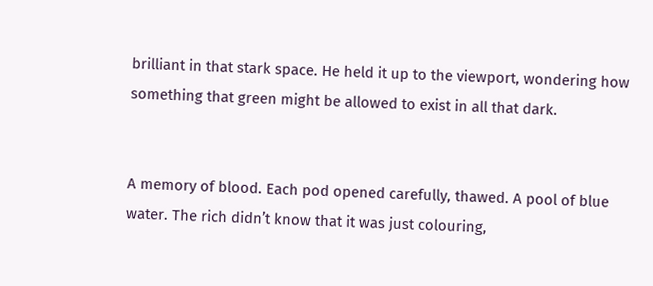brilliant in that stark space. He held it up to the viewport, wondering how something that green might be allowed to exist in all that dark.


A memory of blood. Each pod opened carefully, thawed. A pool of blue water. The rich didn’t know that it was just colouring,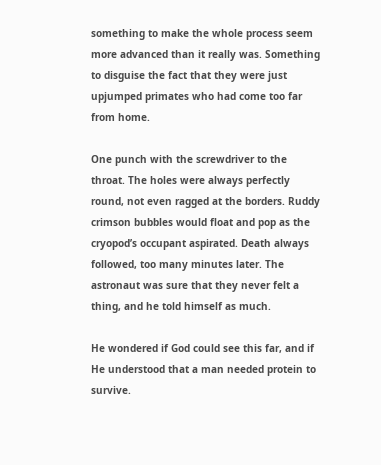something to make the whole process seem more advanced than it really was. Something to disguise the fact that they were just upjumped primates who had come too far from home.

One punch with the screwdriver to the throat. The holes were always perfectly round, not even ragged at the borders. Ruddy crimson bubbles would float and pop as the cryopod’s occupant aspirated. Death always followed, too many minutes later. The astronaut was sure that they never felt a thing, and he told himself as much.

He wondered if God could see this far, and if He understood that a man needed protein to survive.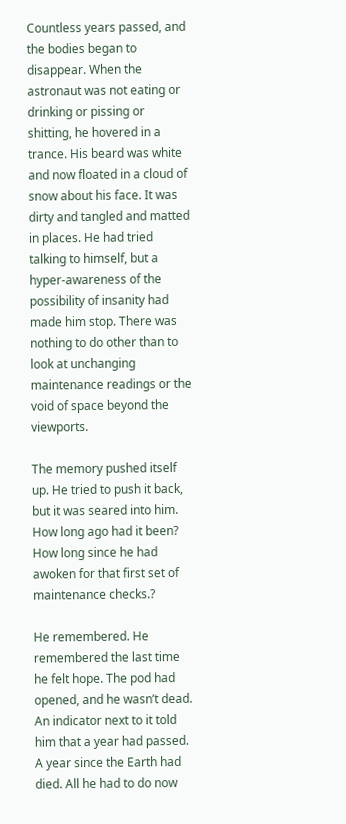Countless years passed, and the bodies began to disappear. When the astronaut was not eating or drinking or pissing or shitting, he hovered in a trance. His beard was white and now floated in a cloud of snow about his face. It was dirty and tangled and matted in places. He had tried talking to himself, but a hyper-awareness of the possibility of insanity had made him stop. There was nothing to do other than to look at unchanging maintenance readings or the void of space beyond the viewports.

The memory pushed itself up. He tried to push it back, but it was seared into him. How long ago had it been? How long since he had awoken for that first set of maintenance checks.?

He remembered. He remembered the last time he felt hope. The pod had opened, and he wasn’t dead. An indicator next to it told him that a year had passed. A year since the Earth had died. All he had to do now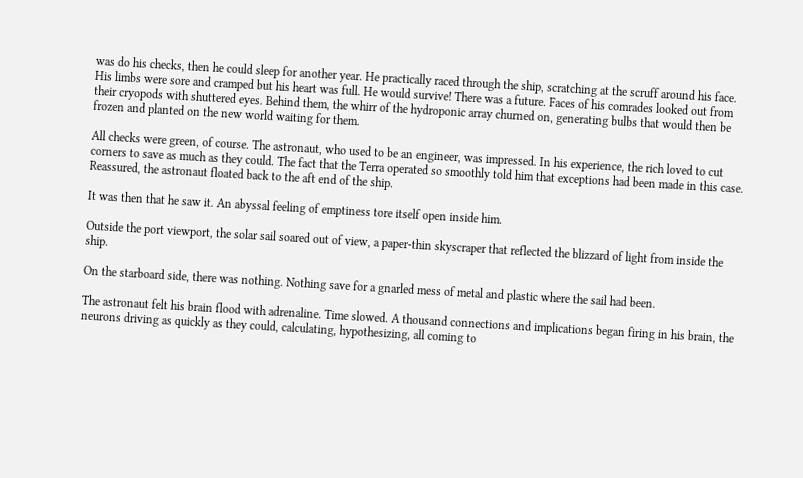was do his checks, then he could sleep for another year. He practically raced through the ship, scratching at the scruff around his face. His limbs were sore and cramped but his heart was full. He would survive! There was a future. Faces of his comrades looked out from their cryopods with shuttered eyes. Behind them, the whirr of the hydroponic array churned on, generating bulbs that would then be frozen and planted on the new world waiting for them.

All checks were green, of course. The astronaut, who used to be an engineer, was impressed. In his experience, the rich loved to cut corners to save as much as they could. The fact that the Terra operated so smoothly told him that exceptions had been made in this case. Reassured, the astronaut floated back to the aft end of the ship.

It was then that he saw it. An abyssal feeling of emptiness tore itself open inside him.

Outside the port viewport, the solar sail soared out of view, a paper-thin skyscraper that reflected the blizzard of light from inside the ship.

On the starboard side, there was nothing. Nothing save for a gnarled mess of metal and plastic where the sail had been.

The astronaut felt his brain flood with adrenaline. Time slowed. A thousand connections and implications began firing in his brain, the neurons driving as quickly as they could, calculating, hypothesizing, all coming to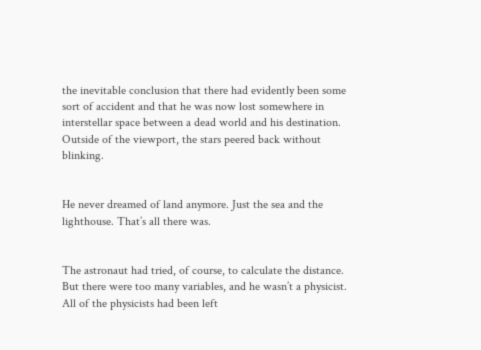the inevitable conclusion that there had evidently been some sort of accident and that he was now lost somewhere in interstellar space between a dead world and his destination.
Outside of the viewport, the stars peered back without blinking.


He never dreamed of land anymore. Just the sea and the lighthouse. That’s all there was.


The astronaut had tried, of course, to calculate the distance. But there were too many variables, and he wasn’t a physicist. All of the physicists had been left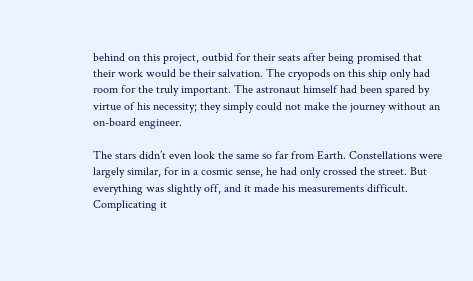behind on this project, outbid for their seats after being promised that their work would be their salvation. The cryopods on this ship only had room for the truly important. The astronaut himself had been spared by virtue of his necessity; they simply could not make the journey without an on-board engineer.

The stars didn’t even look the same so far from Earth. Constellations were largely similar, for in a cosmic sense, he had only crossed the street. But everything was slightly off, and it made his measurements difficult. Complicating it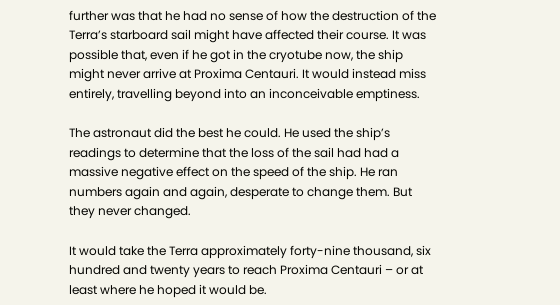further was that he had no sense of how the destruction of the Terra’s starboard sail might have affected their course. It was possible that, even if he got in the cryotube now, the ship might never arrive at Proxima Centauri. It would instead miss entirely, travelling beyond into an inconceivable emptiness.

The astronaut did the best he could. He used the ship’s readings to determine that the loss of the sail had had a massive negative effect on the speed of the ship. He ran numbers again and again, desperate to change them. But they never changed.

It would take the Terra approximately forty-nine thousand, six hundred and twenty years to reach Proxima Centauri – or at least where he hoped it would be.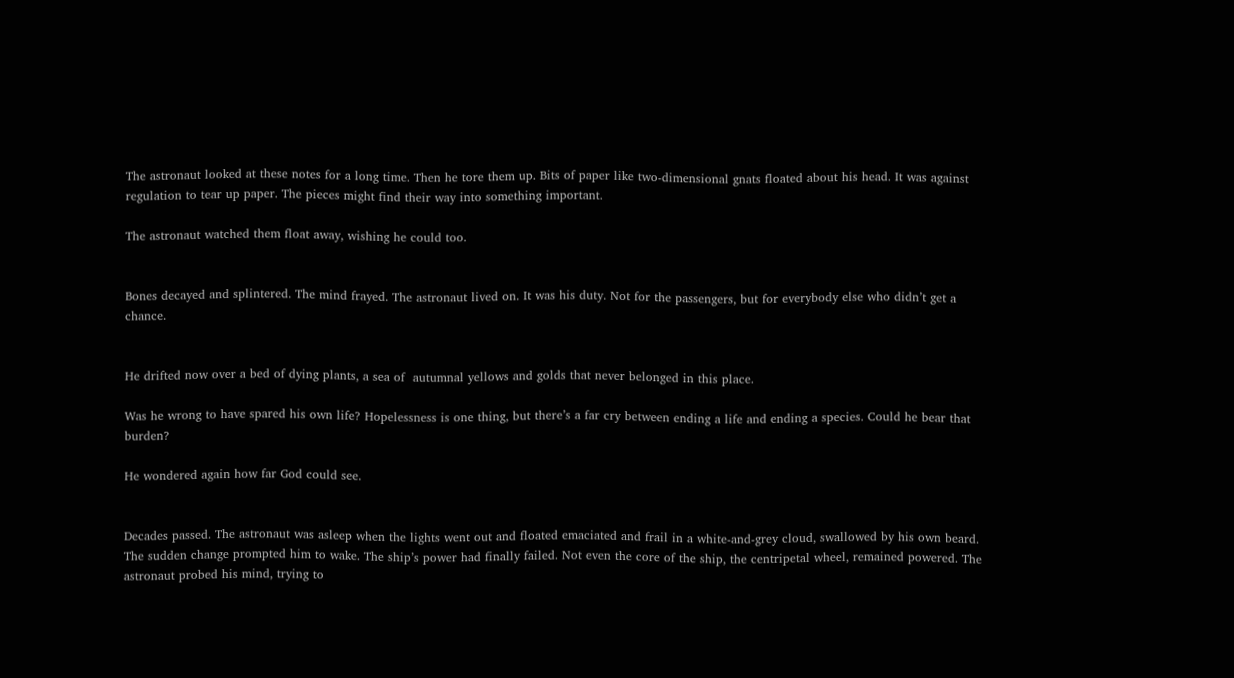The astronaut looked at these notes for a long time. Then he tore them up. Bits of paper like two-dimensional gnats floated about his head. It was against regulation to tear up paper. The pieces might find their way into something important.

The astronaut watched them float away, wishing he could too.


Bones decayed and splintered. The mind frayed. The astronaut lived on. It was his duty. Not for the passengers, but for everybody else who didn’t get a chance.


He drifted now over a bed of dying plants, a sea of  autumnal yellows and golds that never belonged in this place.

Was he wrong to have spared his own life? Hopelessness is one thing, but there’s a far cry between ending a life and ending a species. Could he bear that burden?

He wondered again how far God could see.


Decades passed. The astronaut was asleep when the lights went out and floated emaciated and frail in a white-and-grey cloud, swallowed by his own beard. The sudden change prompted him to wake. The ship’s power had finally failed. Not even the core of the ship, the centripetal wheel, remained powered. The astronaut probed his mind, trying to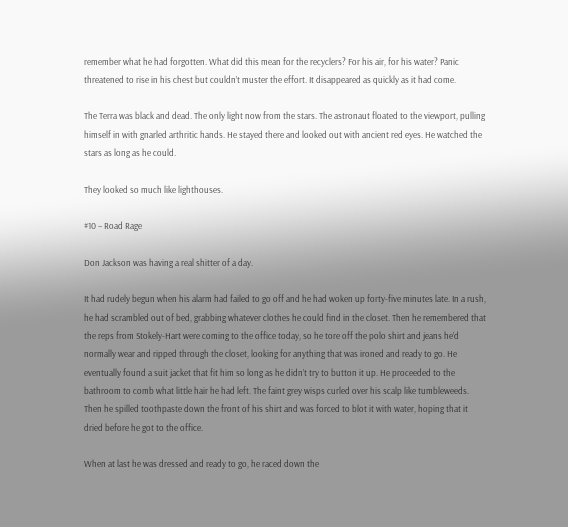remember what he had forgotten. What did this mean for the recyclers? For his air, for his water? Panic threatened to rise in his chest but couldn’t muster the effort. It disappeared as quickly as it had come.

The Terra was black and dead. The only light now from the stars. The astronaut floated to the viewport, pulling himself in with gnarled arthritic hands. He stayed there and looked out with ancient red eyes. He watched the stars as long as he could.

They looked so much like lighthouses.

#10 – Road Rage

Don Jackson was having a real shitter of a day.

It had rudely begun when his alarm had failed to go off and he had woken up forty-five minutes late. In a rush, he had scrambled out of bed, grabbing whatever clothes he could find in the closet. Then he remembered that the reps from Stokely-Hart were coming to the office today, so he tore off the polo shirt and jeans he’d normally wear and ripped through the closet, looking for anything that was ironed and ready to go. He eventually found a suit jacket that fit him so long as he didn’t try to button it up. He proceeded to the bathroom to comb what little hair he had left. The faint grey wisps curled over his scalp like tumbleweeds. Then he spilled toothpaste down the front of his shirt and was forced to blot it with water, hoping that it dried before he got to the office.

When at last he was dressed and ready to go, he raced down the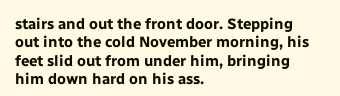stairs and out the front door. Stepping out into the cold November morning, his feet slid out from under him, bringing him down hard on his ass.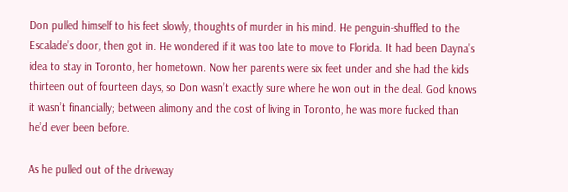Don pulled himself to his feet slowly, thoughts of murder in his mind. He penguin-shuffled to the Escalade’s door, then got in. He wondered if it was too late to move to Florida. It had been Dayna’s idea to stay in Toronto, her hometown. Now her parents were six feet under and she had the kids thirteen out of fourteen days, so Don wasn’t exactly sure where he won out in the deal. God knows it wasn’t financially; between alimony and the cost of living in Toronto, he was more fucked than he’d ever been before.

As he pulled out of the driveway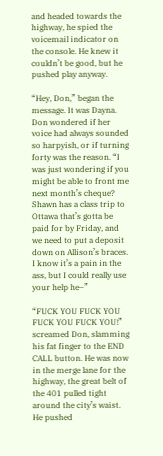and headed towards the highway, he spied the voicemail indicator on the console. He knew it couldn’t be good, but he pushed play anyway.

“Hey, Don,” began the message. It was Dayna. Don wondered if her voice had always sounded so harpyish, or if turning forty was the reason. “I was just wondering if you might be able to front me next month’s cheque? Shawn has a class trip to Ottawa that’s gotta be paid for by Friday, and we need to put a deposit down on Allison’s braces. I know it’s a pain in the ass, but I could really use your help he–”

“FUCK YOU FUCK YOU FUCK YOU FUCK YOU!” screamed Don, slamming his fat finger to the END CALL button. He was now in the merge lane for the highway, the great belt of the 401 pulled tight around the city’s waist. He pushed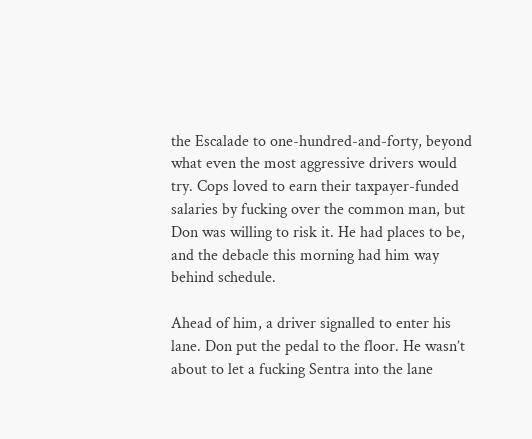the Escalade to one-hundred-and-forty, beyond what even the most aggressive drivers would try. Cops loved to earn their taxpayer-funded salaries by fucking over the common man, but Don was willing to risk it. He had places to be, and the debacle this morning had him way behind schedule.

Ahead of him, a driver signalled to enter his lane. Don put the pedal to the floor. He wasn’t about to let a fucking Sentra into the lane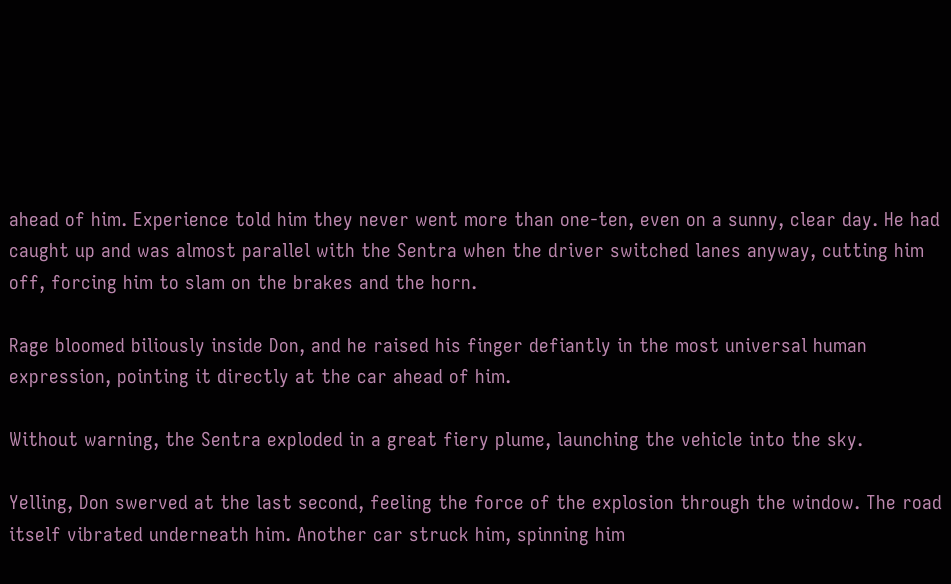ahead of him. Experience told him they never went more than one-ten, even on a sunny, clear day. He had caught up and was almost parallel with the Sentra when the driver switched lanes anyway, cutting him off, forcing him to slam on the brakes and the horn.

Rage bloomed biliously inside Don, and he raised his finger defiantly in the most universal human expression, pointing it directly at the car ahead of him.

Without warning, the Sentra exploded in a great fiery plume, launching the vehicle into the sky.

Yelling, Don swerved at the last second, feeling the force of the explosion through the window. The road itself vibrated underneath him. Another car struck him, spinning him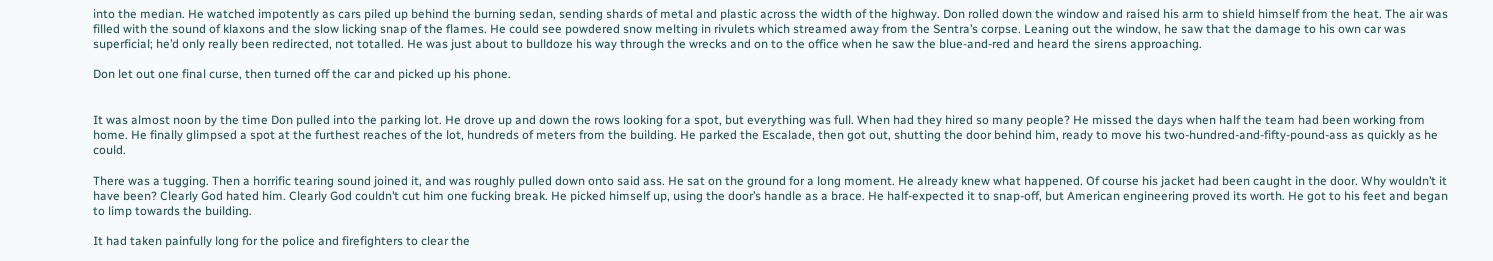into the median. He watched impotently as cars piled up behind the burning sedan, sending shards of metal and plastic across the width of the highway. Don rolled down the window and raised his arm to shield himself from the heat. The air was filled with the sound of klaxons and the slow licking snap of the flames. He could see powdered snow melting in rivulets which streamed away from the Sentra’s corpse. Leaning out the window, he saw that the damage to his own car was superficial; he’d only really been redirected, not totalled. He was just about to bulldoze his way through the wrecks and on to the office when he saw the blue-and-red and heard the sirens approaching.

Don let out one final curse, then turned off the car and picked up his phone.


It was almost noon by the time Don pulled into the parking lot. He drove up and down the rows looking for a spot, but everything was full. When had they hired so many people? He missed the days when half the team had been working from home. He finally glimpsed a spot at the furthest reaches of the lot, hundreds of meters from the building. He parked the Escalade, then got out, shutting the door behind him, ready to move his two-hundred-and-fifty-pound-ass as quickly as he could.

There was a tugging. Then a horrific tearing sound joined it, and was roughly pulled down onto said ass. He sat on the ground for a long moment. He already knew what happened. Of course his jacket had been caught in the door. Why wouldn’t it have been? Clearly God hated him. Clearly God couldn’t cut him one fucking break. He picked himself up, using the door’s handle as a brace. He half-expected it to snap-off, but American engineering proved its worth. He got to his feet and began to limp towards the building.

It had taken painfully long for the police and firefighters to clear the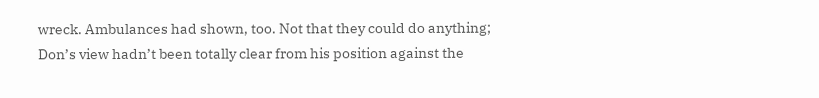wreck. Ambulances had shown, too. Not that they could do anything; Don’s view hadn’t been totally clear from his position against the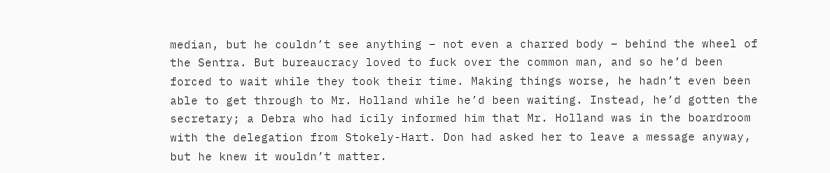median, but he couldn’t see anything – not even a charred body – behind the wheel of the Sentra. But bureaucracy loved to fuck over the common man, and so he’d been forced to wait while they took their time. Making things worse, he hadn’t even been able to get through to Mr. Holland while he’d been waiting. Instead, he’d gotten the secretary; a Debra who had icily informed him that Mr. Holland was in the boardroom with the delegation from Stokely-Hart. Don had asked her to leave a message anyway, but he knew it wouldn’t matter.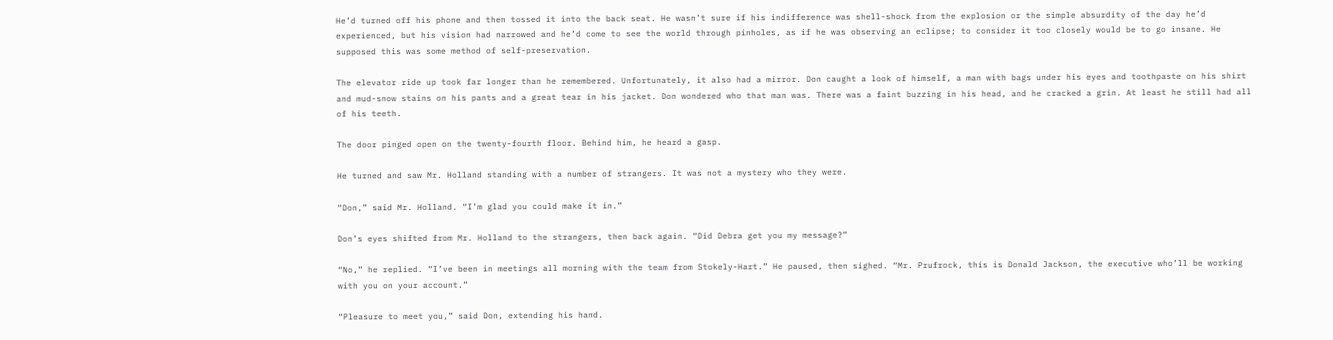He’d turned off his phone and then tossed it into the back seat. He wasn’t sure if his indifference was shell-shock from the explosion or the simple absurdity of the day he’d experienced, but his vision had narrowed and he’d come to see the world through pinholes, as if he was observing an eclipse; to consider it too closely would be to go insane. He supposed this was some method of self-preservation.

The elevator ride up took far longer than he remembered. Unfortunately, it also had a mirror. Don caught a look of himself, a man with bags under his eyes and toothpaste on his shirt and mud-snow stains on his pants and a great tear in his jacket. Don wondered who that man was. There was a faint buzzing in his head, and he cracked a grin. At least he still had all of his teeth.

The door pinged open on the twenty-fourth floor. Behind him, he heard a gasp.

He turned and saw Mr. Holland standing with a number of strangers. It was not a mystery who they were.

“Don,” said Mr. Holland. “I’m glad you could make it in.”

Don’s eyes shifted from Mr. Holland to the strangers, then back again. “Did Debra get you my message?”

“No,” he replied. “I’ve been in meetings all morning with the team from Stokely-Hart.” He paused, then sighed. “Mr. Prufrock, this is Donald Jackson, the executive who’ll be working with you on your account.”

“Pleasure to meet you,” said Don, extending his hand.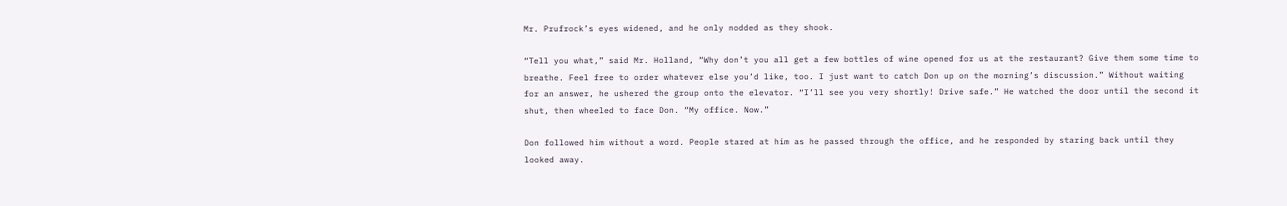Mr. Prufrock’s eyes widened, and he only nodded as they shook.

“Tell you what,” said Mr. Holland, “Why don’t you all get a few bottles of wine opened for us at the restaurant? Give them some time to breathe. Feel free to order whatever else you’d like, too. I just want to catch Don up on the morning’s discussion.” Without waiting for an answer, he ushered the group onto the elevator. “I’ll see you very shortly! Drive safe.” He watched the door until the second it shut, then wheeled to face Don. “My office. Now.”

Don followed him without a word. People stared at him as he passed through the office, and he responded by staring back until they looked away.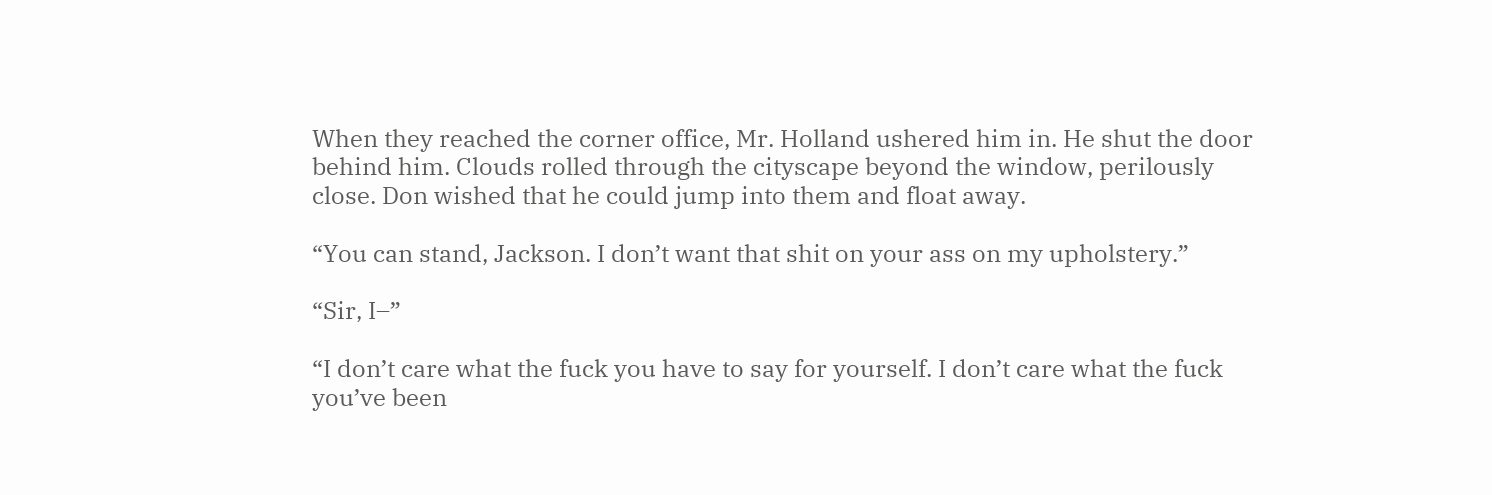When they reached the corner office, Mr. Holland ushered him in. He shut the door behind him. Clouds rolled through the cityscape beyond the window, perilously close. Don wished that he could jump into them and float away.

“You can stand, Jackson. I don’t want that shit on your ass on my upholstery.”

“Sir, I–”

“I don’t care what the fuck you have to say for yourself. I don’t care what the fuck you’ve been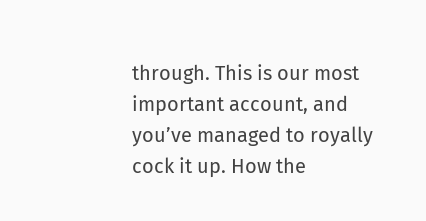through. This is our most important account, and you’ve managed to royally cock it up. How the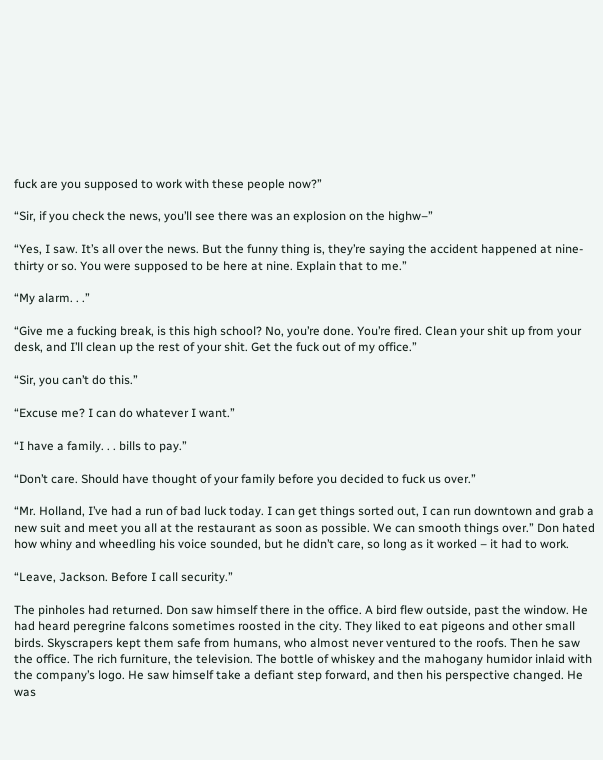fuck are you supposed to work with these people now?”

“Sir, if you check the news, you’ll see there was an explosion on the highw–”

“Yes, I saw. It’s all over the news. But the funny thing is, they’re saying the accident happened at nine-thirty or so. You were supposed to be here at nine. Explain that to me.”

“My alarm. . .”

“Give me a fucking break, is this high school? No, you’re done. You’re fired. Clean your shit up from your desk, and I’ll clean up the rest of your shit. Get the fuck out of my office.”

“Sir, you can’t do this.”

“Excuse me? I can do whatever I want.”

“I have a family. . . bills to pay.”

“Don’t care. Should have thought of your family before you decided to fuck us over.”

“Mr. Holland, I’ve had a run of bad luck today. I can get things sorted out, I can run downtown and grab a new suit and meet you all at the restaurant as soon as possible. We can smooth things over.” Don hated how whiny and wheedling his voice sounded, but he didn’t care, so long as it worked – it had to work.

“Leave, Jackson. Before I call security.”

The pinholes had returned. Don saw himself there in the office. A bird flew outside, past the window. He had heard peregrine falcons sometimes roosted in the city. They liked to eat pigeons and other small birds. Skyscrapers kept them safe from humans, who almost never ventured to the roofs. Then he saw the office. The rich furniture, the television. The bottle of whiskey and the mahogany humidor inlaid with the company’s logo. He saw himself take a defiant step forward, and then his perspective changed. He was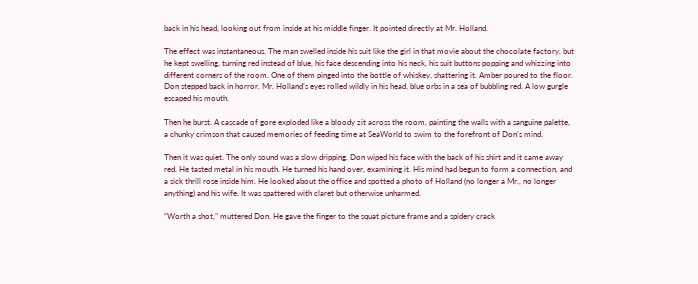back in his head, looking out from inside at his middle finger. It pointed directly at Mr. Holland.

The effect was instantaneous. The man swelled inside his suit like the girl in that movie about the chocolate factory, but he kept swelling, turning red instead of blue, his face descending into his neck, his suit buttons popping and whizzing into different corners of the room. One of them pinged into the bottle of whiskey, shattering it. Amber poured to the floor. Don stepped back in horror. Mr. Holland’s eyes rolled wildly in his head, blue orbs in a sea of bubbling red. A low gurgle escaped his mouth.

Then he burst. A cascade of gore exploded like a bloody zit across the room, painting the walls with a sanguine palette, a chunky crimson that caused memories of feeding time at SeaWorld to swim to the forefront of Don’s mind.

Then it was quiet. The only sound was a slow dripping. Don wiped his face with the back of his shirt and it came away red. He tasted metal in his mouth. He turned his hand over, examining it. His mind had begun to form a connection, and a sick thrill rose inside him. He looked about the office and spotted a photo of Holland (no longer a Mr., no longer anything) and his wife. It was spattered with claret but otherwise unharmed.

“Worth a shot,” muttered Don. He gave the finger to the squat picture frame and a spidery crack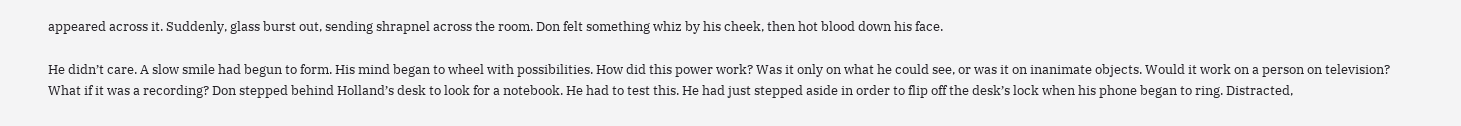appeared across it. Suddenly, glass burst out, sending shrapnel across the room. Don felt something whiz by his cheek, then hot blood down his face.

He didn’t care. A slow smile had begun to form. His mind began to wheel with possibilities. How did this power work? Was it only on what he could see, or was it on inanimate objects. Would it work on a person on television? What if it was a recording? Don stepped behind Holland’s desk to look for a notebook. He had to test this. He had just stepped aside in order to flip off the desk’s lock when his phone began to ring. Distracted,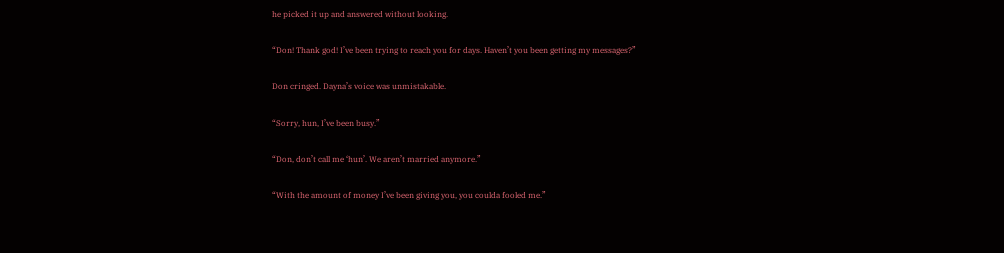he picked it up and answered without looking.

“Don! Thank god! I’ve been trying to reach you for days. Haven’t you been getting my messages?”

Don cringed. Dayna’s voice was unmistakable.

“Sorry, hun, I’ve been busy.”

“Don, don’t call me ‘hun’. We aren’t married anymore.”

“With the amount of money I’ve been giving you, you coulda fooled me.”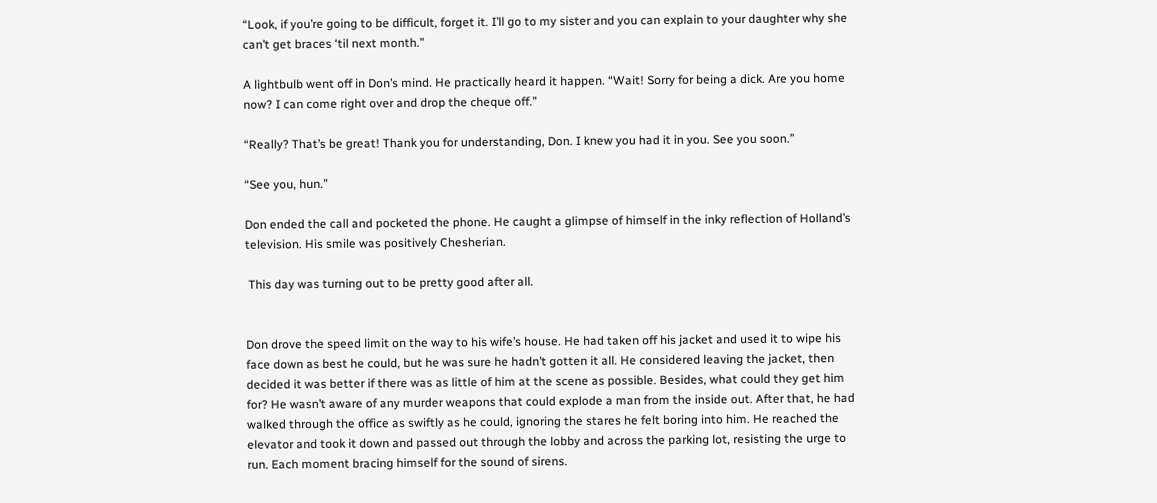“Look, if you’re going to be difficult, forget it. I’ll go to my sister and you can explain to your daughter why she can’t get braces ‘til next month.”

A lightbulb went off in Don’s mind. He practically heard it happen. “Wait! Sorry for being a dick. Are you home now? I can come right over and drop the cheque off.”

“Really? That’s be great! Thank you for understanding, Don. I knew you had it in you. See you soon.”

“See you, hun.”

Don ended the call and pocketed the phone. He caught a glimpse of himself in the inky reflection of Holland’s television. His smile was positively Chesherian.

 This day was turning out to be pretty good after all.


Don drove the speed limit on the way to his wife’s house. He had taken off his jacket and used it to wipe his face down as best he could, but he was sure he hadn’t gotten it all. He considered leaving the jacket, then decided it was better if there was as little of him at the scene as possible. Besides, what could they get him for? He wasn’t aware of any murder weapons that could explode a man from the inside out. After that, he had walked through the office as swiftly as he could, ignoring the stares he felt boring into him. He reached the elevator and took it down and passed out through the lobby and across the parking lot, resisting the urge to run. Each moment bracing himself for the sound of sirens.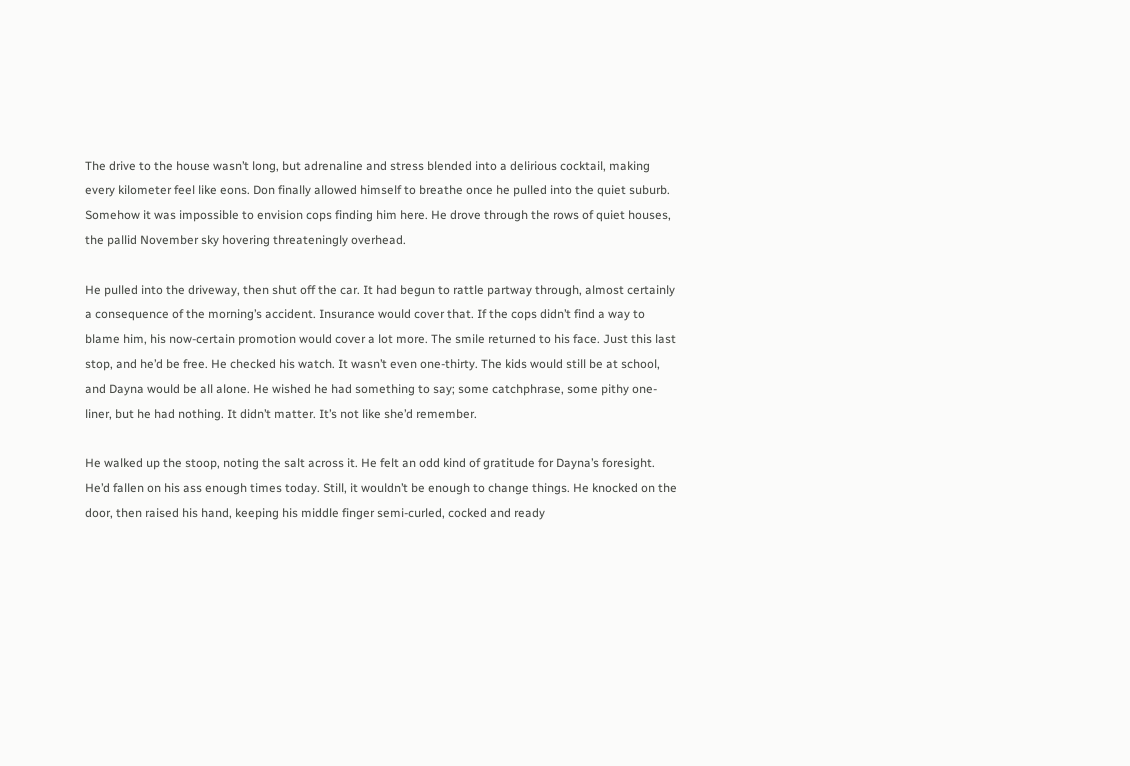The drive to the house wasn’t long, but adrenaline and stress blended into a delirious cocktail, making every kilometer feel like eons. Don finally allowed himself to breathe once he pulled into the quiet suburb. Somehow it was impossible to envision cops finding him here. He drove through the rows of quiet houses, the pallid November sky hovering threateningly overhead.

He pulled into the driveway, then shut off the car. It had begun to rattle partway through, almost certainly a consequence of the morning’s accident. Insurance would cover that. If the cops didn’t find a way to blame him, his now-certain promotion would cover a lot more. The smile returned to his face. Just this last stop, and he’d be free. He checked his watch. It wasn’t even one-thirty. The kids would still be at school, and Dayna would be all alone. He wished he had something to say; some catchphrase, some pithy one-liner, but he had nothing. It didn’t matter. It’s not like she’d remember.

He walked up the stoop, noting the salt across it. He felt an odd kind of gratitude for Dayna’s foresight. He’d fallen on his ass enough times today. Still, it wouldn’t be enough to change things. He knocked on the door, then raised his hand, keeping his middle finger semi-curled, cocked and ready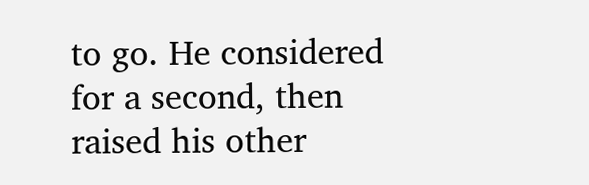to go. He considered for a second, then raised his other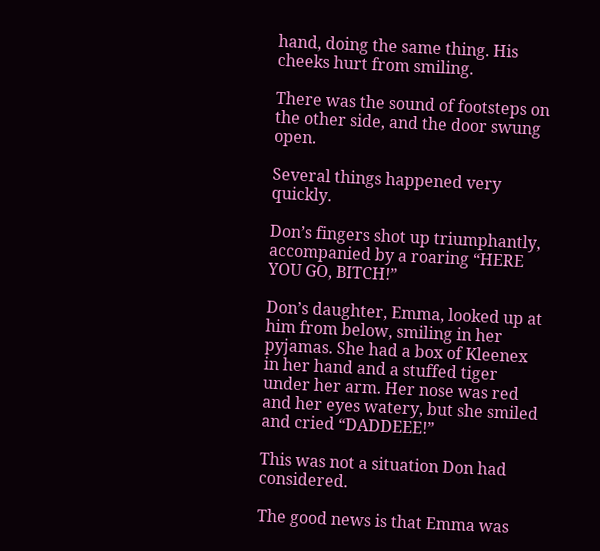hand, doing the same thing. His cheeks hurt from smiling.

There was the sound of footsteps on the other side, and the door swung open.

Several things happened very quickly.

Don’s fingers shot up triumphantly, accompanied by a roaring “HERE YOU GO, BITCH!”

Don’s daughter, Emma, looked up at him from below, smiling in her pyjamas. She had a box of Kleenex in her hand and a stuffed tiger under her arm. Her nose was red and her eyes watery, but she smiled and cried “DADDEEE!”

This was not a situation Don had considered.

The good news is that Emma was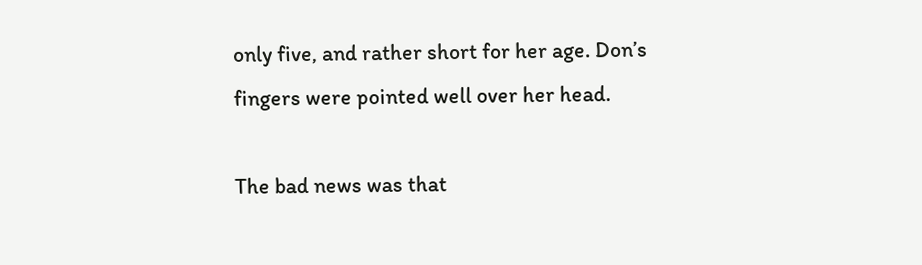only five, and rather short for her age. Don’s fingers were pointed well over her head.

The bad news was that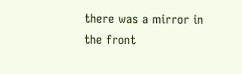there was a mirror in the front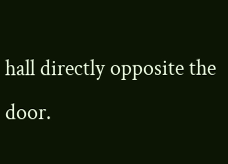hall directly opposite the door.